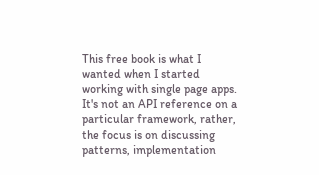This free book is what I wanted when I started working with single page apps. It's not an API reference on a particular framework, rather, the focus is on discussing patterns, implementation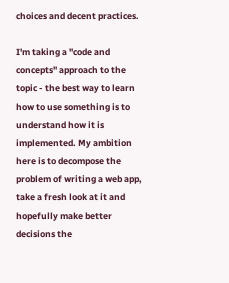choices and decent practices.

I'm taking a "code and concepts" approach to the topic - the best way to learn how to use something is to understand how it is implemented. My ambition here is to decompose the problem of writing a web app, take a fresh look at it and hopefully make better decisions the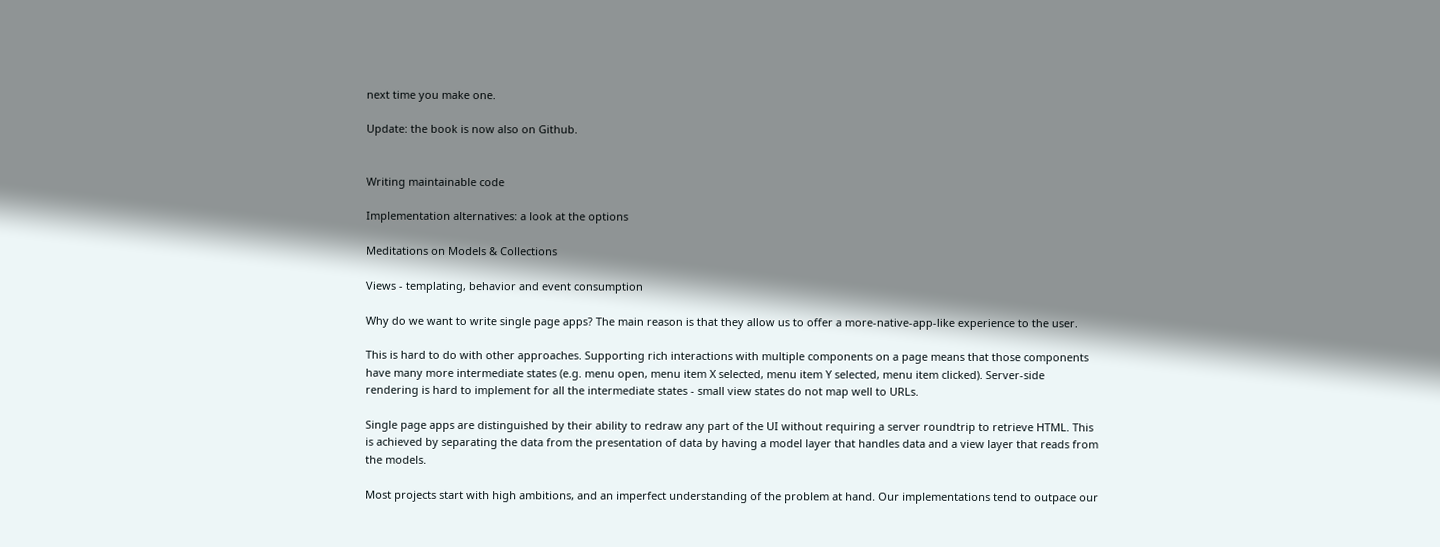next time you make one.

Update: the book is now also on Github.


Writing maintainable code

Implementation alternatives: a look at the options

Meditations on Models & Collections

Views - templating, behavior and event consumption

Why do we want to write single page apps? The main reason is that they allow us to offer a more-native-app-like experience to the user.

This is hard to do with other approaches. Supporting rich interactions with multiple components on a page means that those components have many more intermediate states (e.g. menu open, menu item X selected, menu item Y selected, menu item clicked). Server-side rendering is hard to implement for all the intermediate states - small view states do not map well to URLs.

Single page apps are distinguished by their ability to redraw any part of the UI without requiring a server roundtrip to retrieve HTML. This is achieved by separating the data from the presentation of data by having a model layer that handles data and a view layer that reads from the models.

Most projects start with high ambitions, and an imperfect understanding of the problem at hand. Our implementations tend to outpace our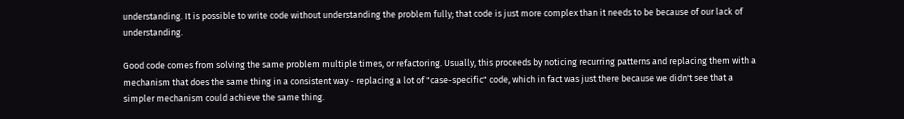understanding. It is possible to write code without understanding the problem fully; that code is just more complex than it needs to be because of our lack of understanding.

Good code comes from solving the same problem multiple times, or refactoring. Usually, this proceeds by noticing recurring patterns and replacing them with a mechanism that does the same thing in a consistent way - replacing a lot of "case-specific" code, which in fact was just there because we didn't see that a simpler mechanism could achieve the same thing.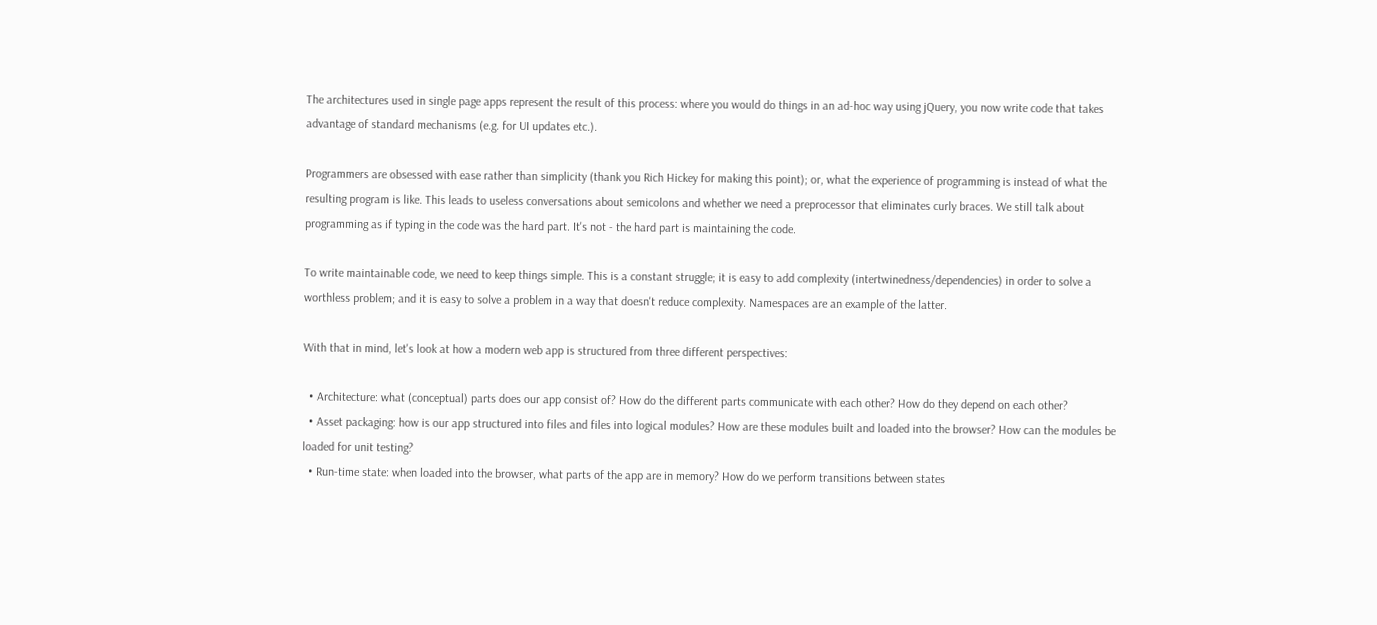The architectures used in single page apps represent the result of this process: where you would do things in an ad-hoc way using jQuery, you now write code that takes advantage of standard mechanisms (e.g. for UI updates etc.).

Programmers are obsessed with ease rather than simplicity (thank you Rich Hickey for making this point); or, what the experience of programming is instead of what the resulting program is like. This leads to useless conversations about semicolons and whether we need a preprocessor that eliminates curly braces. We still talk about programming as if typing in the code was the hard part. It's not - the hard part is maintaining the code.

To write maintainable code, we need to keep things simple. This is a constant struggle; it is easy to add complexity (intertwinedness/dependencies) in order to solve a worthless problem; and it is easy to solve a problem in a way that doesn't reduce complexity. Namespaces are an example of the latter.

With that in mind, let's look at how a modern web app is structured from three different perspectives:

  • Architecture: what (conceptual) parts does our app consist of? How do the different parts communicate with each other? How do they depend on each other?
  • Asset packaging: how is our app structured into files and files into logical modules? How are these modules built and loaded into the browser? How can the modules be loaded for unit testing?
  • Run-time state: when loaded into the browser, what parts of the app are in memory? How do we perform transitions between states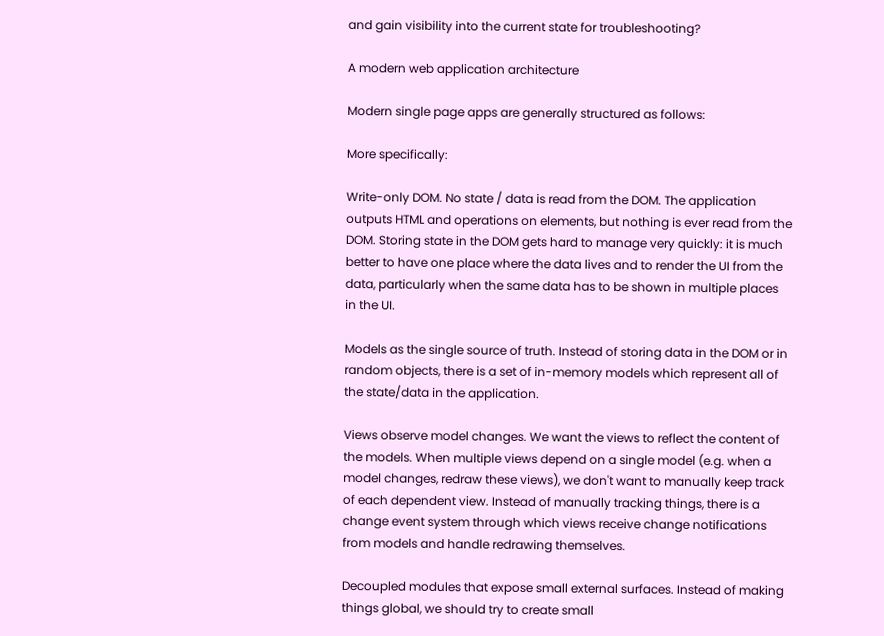and gain visibility into the current state for troubleshooting?

A modern web application architecture

Modern single page apps are generally structured as follows:

More specifically:

Write-only DOM. No state / data is read from the DOM. The application outputs HTML and operations on elements, but nothing is ever read from the DOM. Storing state in the DOM gets hard to manage very quickly: it is much better to have one place where the data lives and to render the UI from the data, particularly when the same data has to be shown in multiple places in the UI.

Models as the single source of truth. Instead of storing data in the DOM or in random objects, there is a set of in-memory models which represent all of the state/data in the application.

Views observe model changes. We want the views to reflect the content of the models. When multiple views depend on a single model (e.g. when a model changes, redraw these views), we don't want to manually keep track of each dependent view. Instead of manually tracking things, there is a change event system through which views receive change notifications from models and handle redrawing themselves.

Decoupled modules that expose small external surfaces. Instead of making things global, we should try to create small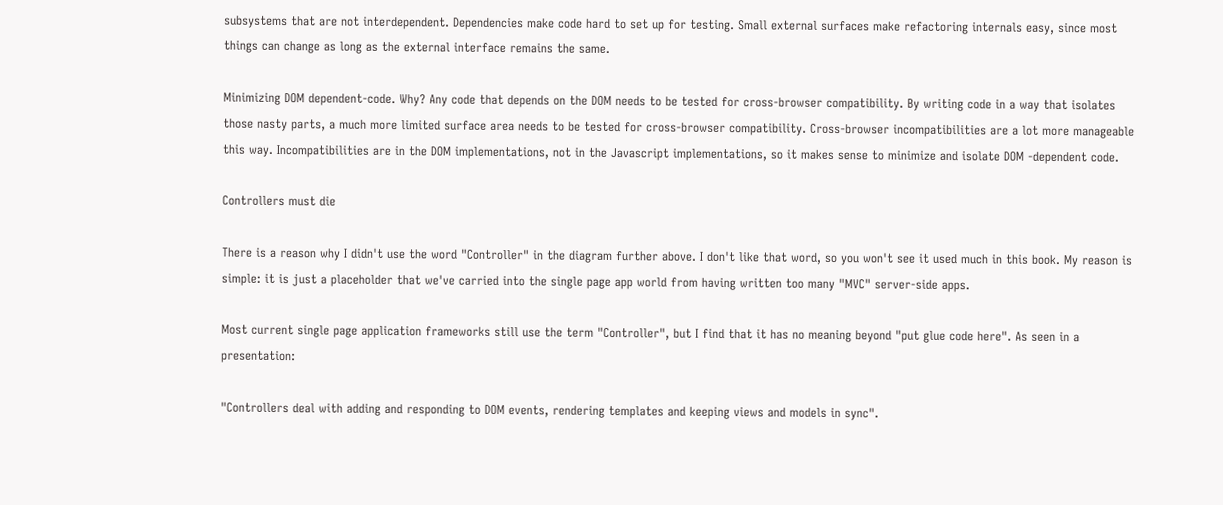subsystems that are not interdependent. Dependencies make code hard to set up for testing. Small external surfaces make refactoring internals easy, since most things can change as long as the external interface remains the same.

Minimizing DOM dependent-code. Why? Any code that depends on the DOM needs to be tested for cross-browser compatibility. By writing code in a way that isolates those nasty parts, a much more limited surface area needs to be tested for cross-browser compatibility. Cross-browser incompatibilities are a lot more manageable this way. Incompatibilities are in the DOM implementations, not in the Javascript implementations, so it makes sense to minimize and isolate DOM -dependent code.

Controllers must die

There is a reason why I didn't use the word "Controller" in the diagram further above. I don't like that word, so you won't see it used much in this book. My reason is simple: it is just a placeholder that we've carried into the single page app world from having written too many "MVC" server-side apps.

Most current single page application frameworks still use the term "Controller", but I find that it has no meaning beyond "put glue code here". As seen in a presentation:

"Controllers deal with adding and responding to DOM events, rendering templates and keeping views and models in sync".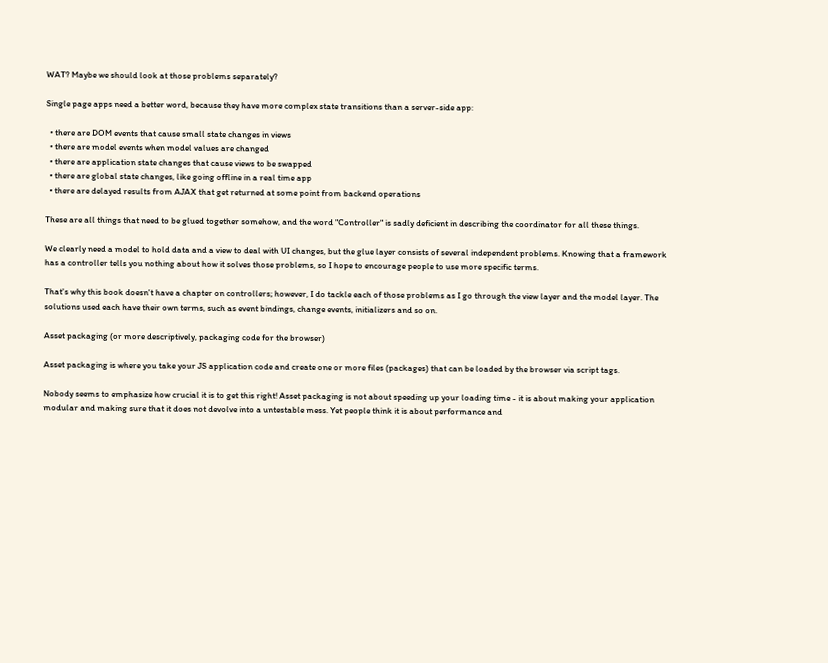WAT? Maybe we should look at those problems separately?

Single page apps need a better word, because they have more complex state transitions than a server-side app:

  • there are DOM events that cause small state changes in views
  • there are model events when model values are changed
  • there are application state changes that cause views to be swapped
  • there are global state changes, like going offline in a real time app
  • there are delayed results from AJAX that get returned at some point from backend operations

These are all things that need to be glued together somehow, and the word "Controller" is sadly deficient in describing the coordinator for all these things.

We clearly need a model to hold data and a view to deal with UI changes, but the glue layer consists of several independent problems. Knowing that a framework has a controller tells you nothing about how it solves those problems, so I hope to encourage people to use more specific terms.

That's why this book doesn't have a chapter on controllers; however, I do tackle each of those problems as I go through the view layer and the model layer. The solutions used each have their own terms, such as event bindings, change events, initializers and so on.

Asset packaging (or more descriptively, packaging code for the browser)

Asset packaging is where you take your JS application code and create one or more files (packages) that can be loaded by the browser via script tags.

Nobody seems to emphasize how crucial it is to get this right! Asset packaging is not about speeding up your loading time - it is about making your application modular and making sure that it does not devolve into a untestable mess. Yet people think it is about performance and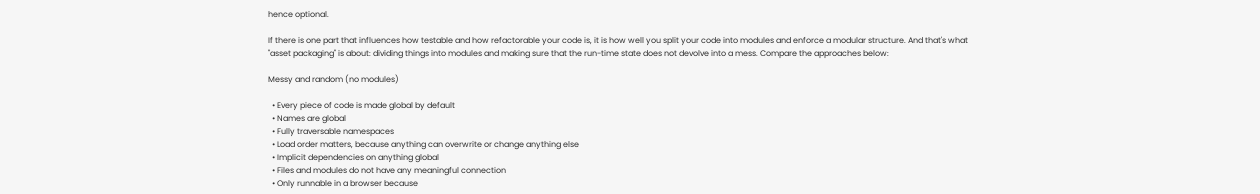hence optional.

If there is one part that influences how testable and how refactorable your code is, it is how well you split your code into modules and enforce a modular structure. And that's what "asset packaging" is about: dividing things into modules and making sure that the run-time state does not devolve into a mess. Compare the approaches below:

Messy and random (no modules)

  • Every piece of code is made global by default
  • Names are global
  • Fully traversable namespaces
  • Load order matters, because anything can overwrite or change anything else
  • Implicit dependencies on anything global
  • Files and modules do not have any meaningful connection
  • Only runnable in a browser because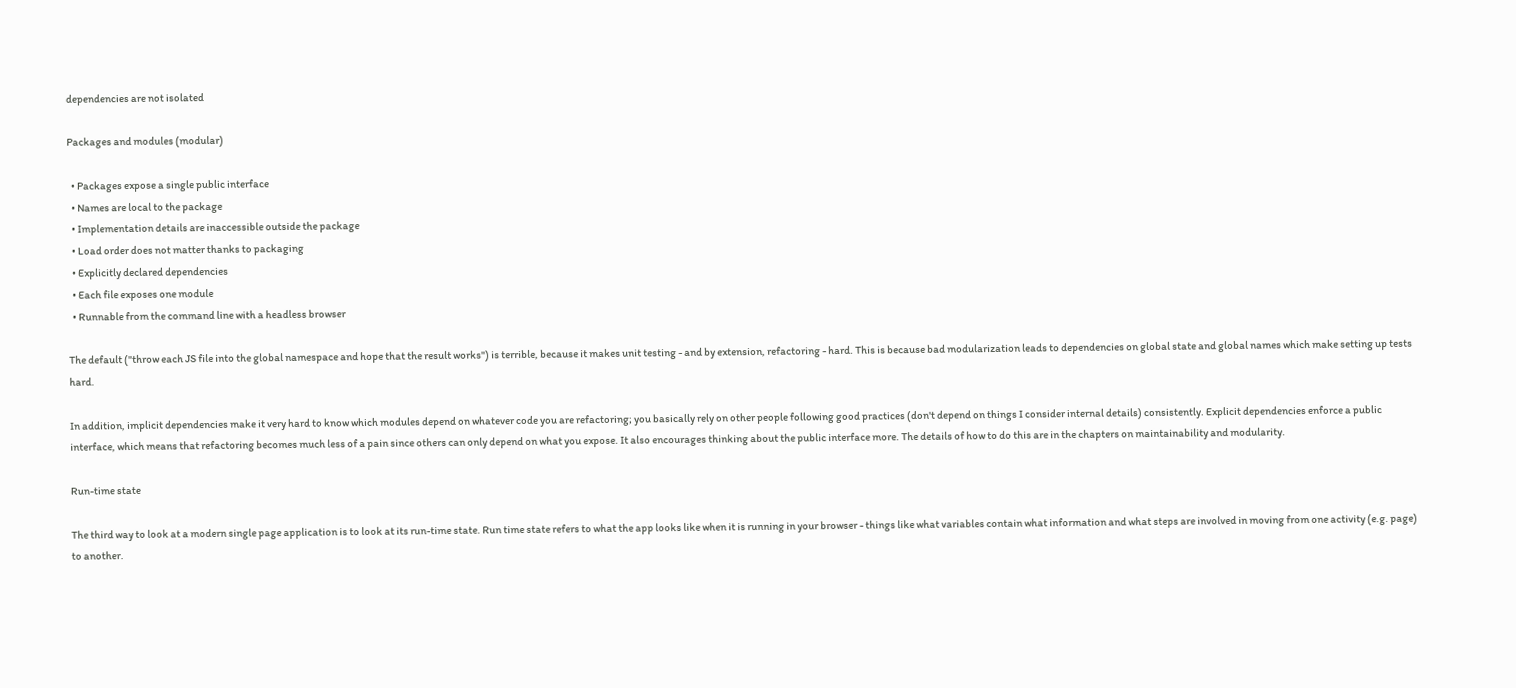dependencies are not isolated

Packages and modules (modular)

  • Packages expose a single public interface
  • Names are local to the package
  • Implementation details are inaccessible outside the package
  • Load order does not matter thanks to packaging
  • Explicitly declared dependencies
  • Each file exposes one module
  • Runnable from the command line with a headless browser

The default ("throw each JS file into the global namespace and hope that the result works") is terrible, because it makes unit testing - and by extension, refactoring - hard. This is because bad modularization leads to dependencies on global state and global names which make setting up tests hard.

In addition, implicit dependencies make it very hard to know which modules depend on whatever code you are refactoring; you basically rely on other people following good practices (don't depend on things I consider internal details) consistently. Explicit dependencies enforce a public interface, which means that refactoring becomes much less of a pain since others can only depend on what you expose. It also encourages thinking about the public interface more. The details of how to do this are in the chapters on maintainability and modularity.

Run-time state

The third way to look at a modern single page application is to look at its run-time state. Run time state refers to what the app looks like when it is running in your browser - things like what variables contain what information and what steps are involved in moving from one activity (e.g. page) to another.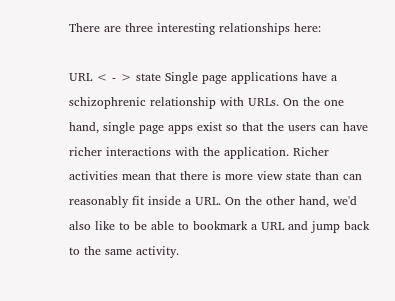There are three interesting relationships here:

URL < - > state Single page applications have a schizophrenic relationship with URLs. On the one hand, single page apps exist so that the users can have richer interactions with the application. Richer activities mean that there is more view state than can reasonably fit inside a URL. On the other hand, we'd also like to be able to bookmark a URL and jump back to the same activity.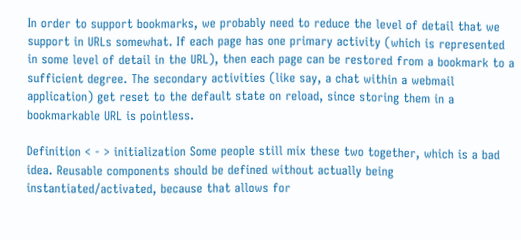In order to support bookmarks, we probably need to reduce the level of detail that we support in URLs somewhat. If each page has one primary activity (which is represented in some level of detail in the URL), then each page can be restored from a bookmark to a sufficient degree. The secondary activities (like say, a chat within a webmail application) get reset to the default state on reload, since storing them in a bookmarkable URL is pointless.

Definition < - > initialization Some people still mix these two together, which is a bad idea. Reusable components should be defined without actually being instantiated/activated, because that allows for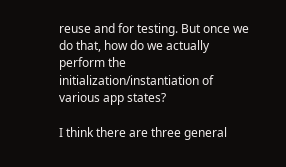reuse and for testing. But once we do that, how do we actually perform the initialization/instantiation of various app states?

I think there are three general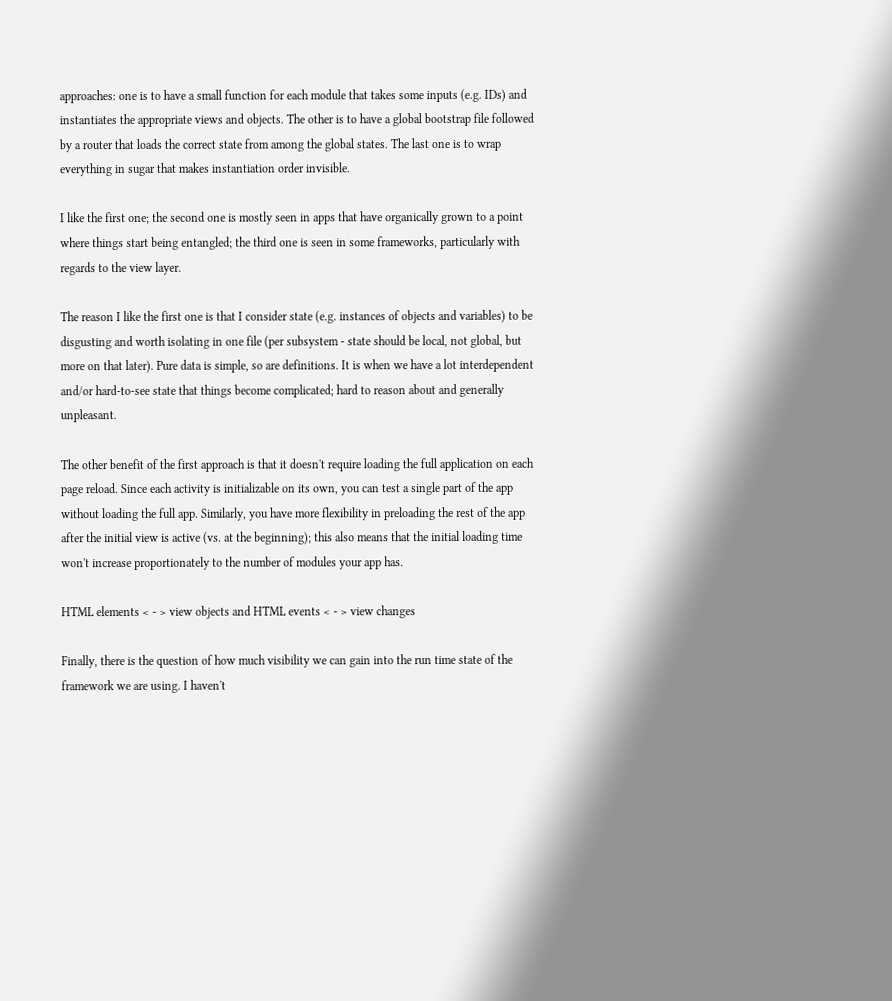approaches: one is to have a small function for each module that takes some inputs (e.g. IDs) and instantiates the appropriate views and objects. The other is to have a global bootstrap file followed by a router that loads the correct state from among the global states. The last one is to wrap everything in sugar that makes instantiation order invisible.

I like the first one; the second one is mostly seen in apps that have organically grown to a point where things start being entangled; the third one is seen in some frameworks, particularly with regards to the view layer.

The reason I like the first one is that I consider state (e.g. instances of objects and variables) to be disgusting and worth isolating in one file (per subsystem - state should be local, not global, but more on that later). Pure data is simple, so are definitions. It is when we have a lot interdependent and/or hard-to-see state that things become complicated; hard to reason about and generally unpleasant.

The other benefit of the first approach is that it doesn't require loading the full application on each page reload. Since each activity is initializable on its own, you can test a single part of the app without loading the full app. Similarly, you have more flexibility in preloading the rest of the app after the initial view is active (vs. at the beginning); this also means that the initial loading time won't increase proportionately to the number of modules your app has.

HTML elements < - > view objects and HTML events < - > view changes

Finally, there is the question of how much visibility we can gain into the run time state of the framework we are using. I haven't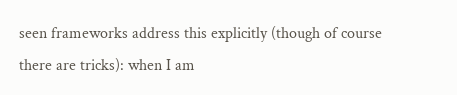seen frameworks address this explicitly (though of course there are tricks): when I am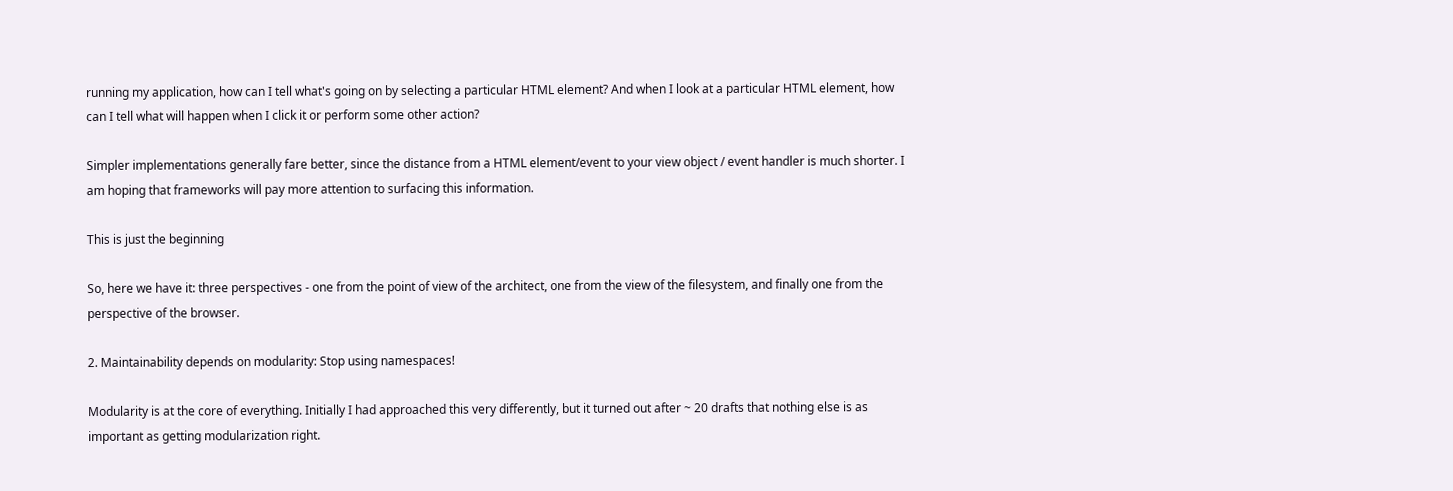running my application, how can I tell what's going on by selecting a particular HTML element? And when I look at a particular HTML element, how can I tell what will happen when I click it or perform some other action?

Simpler implementations generally fare better, since the distance from a HTML element/event to your view object / event handler is much shorter. I am hoping that frameworks will pay more attention to surfacing this information.

This is just the beginning

So, here we have it: three perspectives - one from the point of view of the architect, one from the view of the filesystem, and finally one from the perspective of the browser.

2. Maintainability depends on modularity: Stop using namespaces!

Modularity is at the core of everything. Initially I had approached this very differently, but it turned out after ~ 20 drafts that nothing else is as important as getting modularization right.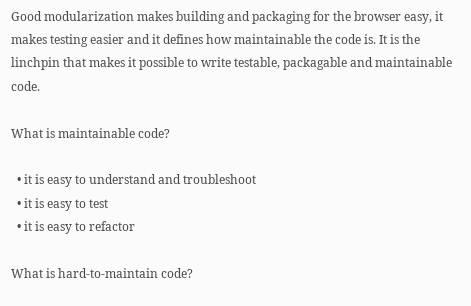Good modularization makes building and packaging for the browser easy, it makes testing easier and it defines how maintainable the code is. It is the linchpin that makes it possible to write testable, packagable and maintainable code.

What is maintainable code?

  • it is easy to understand and troubleshoot
  • it is easy to test
  • it is easy to refactor

What is hard-to-maintain code?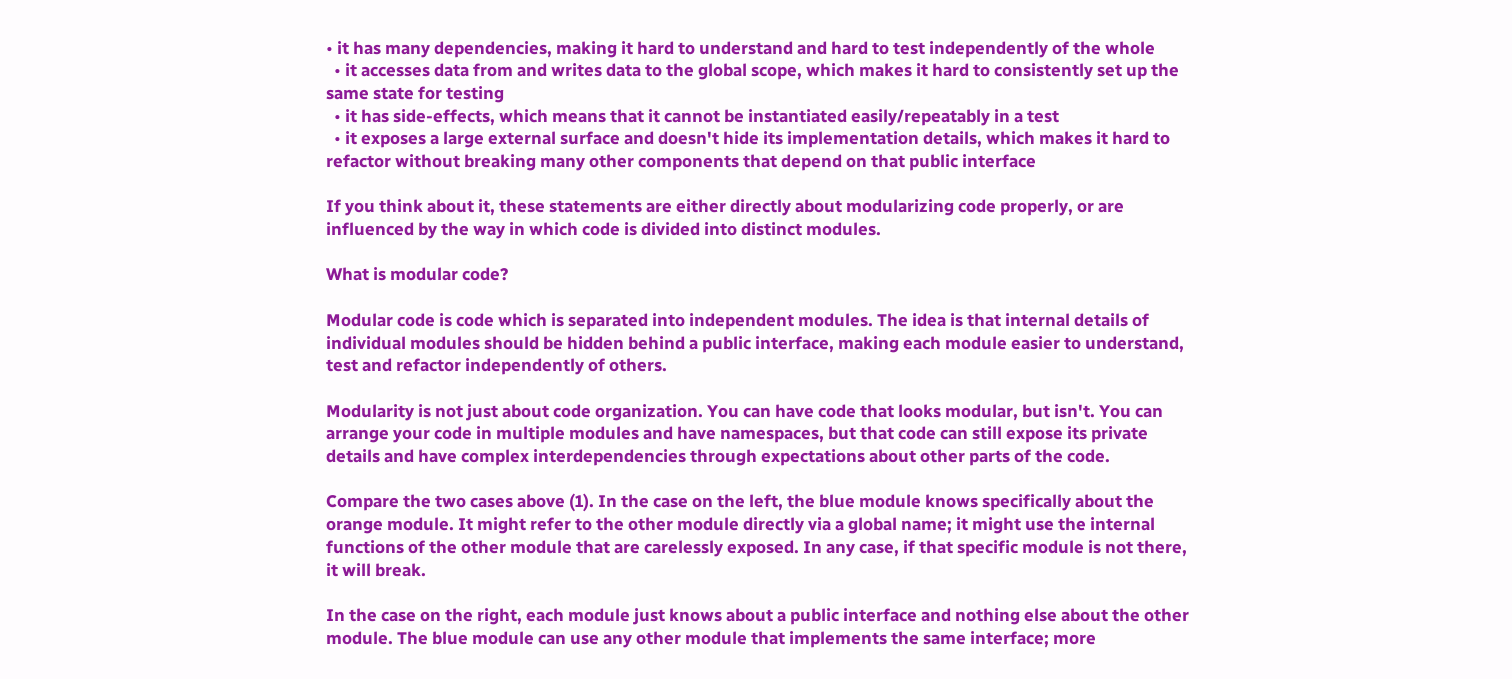• it has many dependencies, making it hard to understand and hard to test independently of the whole
  • it accesses data from and writes data to the global scope, which makes it hard to consistently set up the same state for testing
  • it has side-effects, which means that it cannot be instantiated easily/repeatably in a test
  • it exposes a large external surface and doesn't hide its implementation details, which makes it hard to refactor without breaking many other components that depend on that public interface

If you think about it, these statements are either directly about modularizing code properly, or are influenced by the way in which code is divided into distinct modules.

What is modular code?

Modular code is code which is separated into independent modules. The idea is that internal details of individual modules should be hidden behind a public interface, making each module easier to understand, test and refactor independently of others.

Modularity is not just about code organization. You can have code that looks modular, but isn't. You can arrange your code in multiple modules and have namespaces, but that code can still expose its private details and have complex interdependencies through expectations about other parts of the code.

Compare the two cases above (1). In the case on the left, the blue module knows specifically about the orange module. It might refer to the other module directly via a global name; it might use the internal functions of the other module that are carelessly exposed. In any case, if that specific module is not there, it will break.

In the case on the right, each module just knows about a public interface and nothing else about the other module. The blue module can use any other module that implements the same interface; more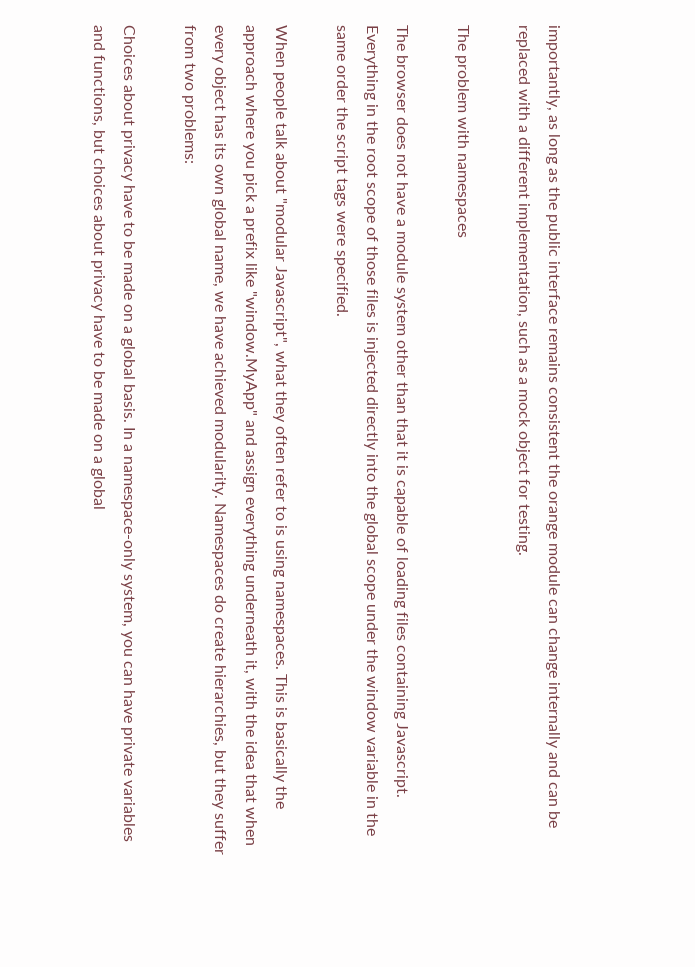importantly, as long as the public interface remains consistent the orange module can change internally and can be replaced with a different implementation, such as a mock object for testing.

The problem with namespaces

The browser does not have a module system other than that it is capable of loading files containing Javascript. Everything in the root scope of those files is injected directly into the global scope under the window variable in the same order the script tags were specified.

When people talk about "modular Javascript", what they often refer to is using namespaces. This is basically the approach where you pick a prefix like "window.MyApp" and assign everything underneath it, with the idea that when every object has its own global name, we have achieved modularity. Namespaces do create hierarchies, but they suffer from two problems:

Choices about privacy have to be made on a global basis. In a namespace-only system, you can have private variables and functions, but choices about privacy have to be made on a global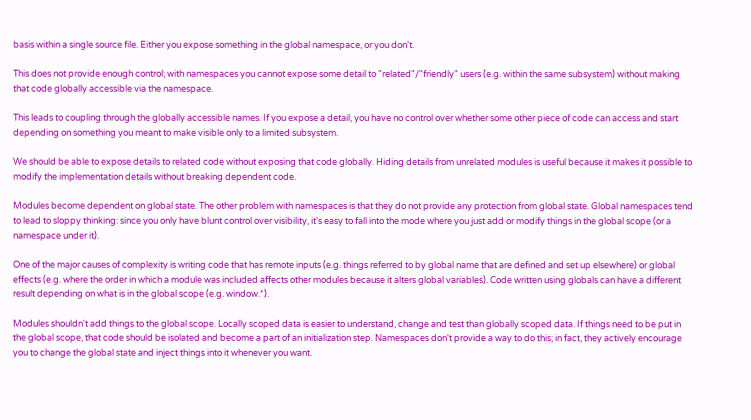basis within a single source file. Either you expose something in the global namespace, or you don't.

This does not provide enough control; with namespaces you cannot expose some detail to "related"/"friendly" users (e.g. within the same subsystem) without making that code globally accessible via the namespace.

This leads to coupling through the globally accessible names. If you expose a detail, you have no control over whether some other piece of code can access and start depending on something you meant to make visible only to a limited subsystem.

We should be able to expose details to related code without exposing that code globally. Hiding details from unrelated modules is useful because it makes it possible to modify the implementation details without breaking dependent code.

Modules become dependent on global state. The other problem with namespaces is that they do not provide any protection from global state. Global namespaces tend to lead to sloppy thinking: since you only have blunt control over visibility, it's easy to fall into the mode where you just add or modify things in the global scope (or a namespace under it).

One of the major causes of complexity is writing code that has remote inputs (e.g. things referred to by global name that are defined and set up elsewhere) or global effects (e.g. where the order in which a module was included affects other modules because it alters global variables). Code written using globals can have a different result depending on what is in the global scope (e.g. window.*).

Modules shouldn't add things to the global scope. Locally scoped data is easier to understand, change and test than globally scoped data. If things need to be put in the global scope, that code should be isolated and become a part of an initialization step. Namespaces don't provide a way to do this; in fact, they actively encourage you to change the global state and inject things into it whenever you want.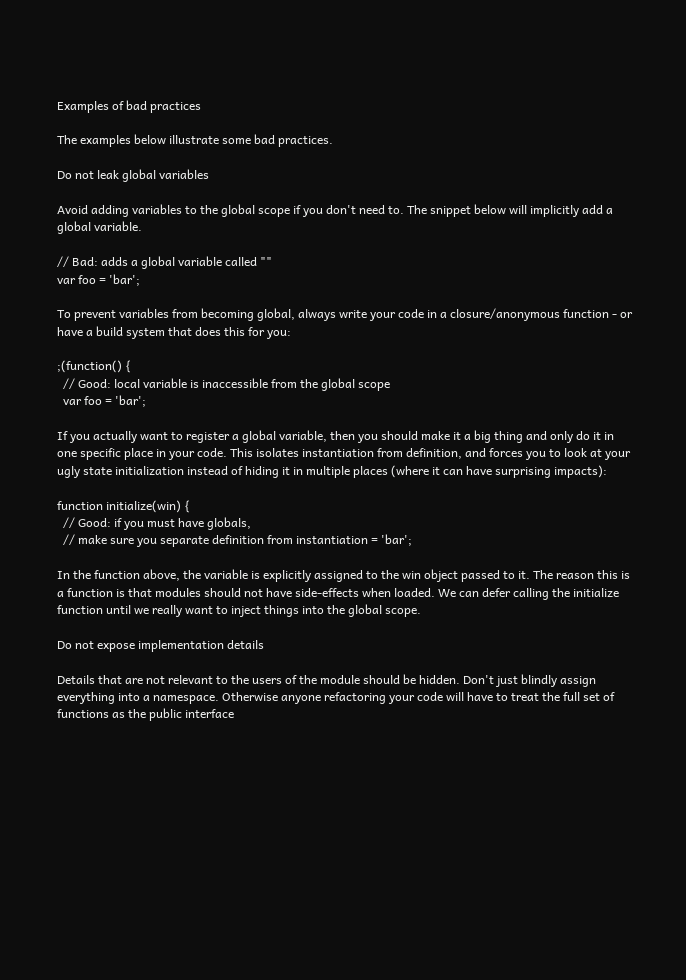Examples of bad practices

The examples below illustrate some bad practices.

Do not leak global variables

Avoid adding variables to the global scope if you don't need to. The snippet below will implicitly add a global variable.

// Bad: adds a global variable called ""
var foo = 'bar';

To prevent variables from becoming global, always write your code in a closure/anonymous function - or have a build system that does this for you:

;(function() {
  // Good: local variable is inaccessible from the global scope
  var foo = 'bar';

If you actually want to register a global variable, then you should make it a big thing and only do it in one specific place in your code. This isolates instantiation from definition, and forces you to look at your ugly state initialization instead of hiding it in multiple places (where it can have surprising impacts):

function initialize(win) {
  // Good: if you must have globals,
  // make sure you separate definition from instantiation = 'bar';

In the function above, the variable is explicitly assigned to the win object passed to it. The reason this is a function is that modules should not have side-effects when loaded. We can defer calling the initialize function until we really want to inject things into the global scope.

Do not expose implementation details

Details that are not relevant to the users of the module should be hidden. Don't just blindly assign everything into a namespace. Otherwise anyone refactoring your code will have to treat the full set of functions as the public interface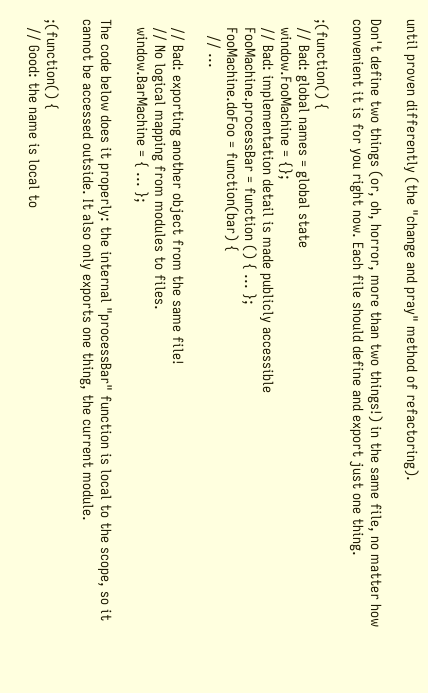until proven differently (the "change and pray" method of refactoring).

Don't define two things (or, oh, horror, more than two things!) in the same file, no matter how convenient it is for you right now. Each file should define and export just one thing.

;(function() {
  // Bad: global names = global state
  window.FooMachine = {};
  // Bad: implementation detail is made publicly accessible
  FooMachine.processBar = function () { ... };
  FooMachine.doFoo = function(bar) {
    // ...

  // Bad: exporting another object from the same file!
  // No logical mapping from modules to files.
  window.BarMachine = { ... };

The code below does it properly: the internal "processBar" function is local to the scope, so it cannot be accessed outside. It also only exports one thing, the current module.

;(function() {
  // Good: the name is local to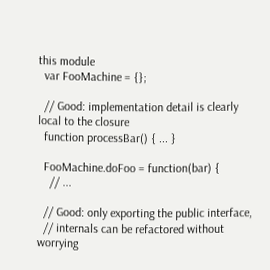this module
  var FooMachine = {};

  // Good: implementation detail is clearly local to the closure
  function processBar() { ... }

  FooMachine.doFoo = function(bar) {
    // ...

  // Good: only exporting the public interface,
  // internals can be refactored without worrying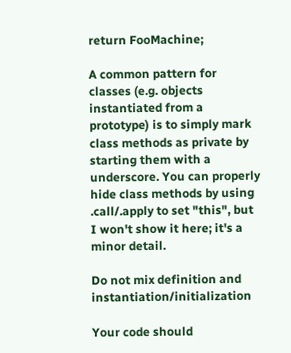return FooMachine;

A common pattern for classes (e.g. objects instantiated from a prototype) is to simply mark class methods as private by starting them with a underscore. You can properly hide class methods by using .call/.apply to set "this", but I won't show it here; it's a minor detail.

Do not mix definition and instantiation/initialization

Your code should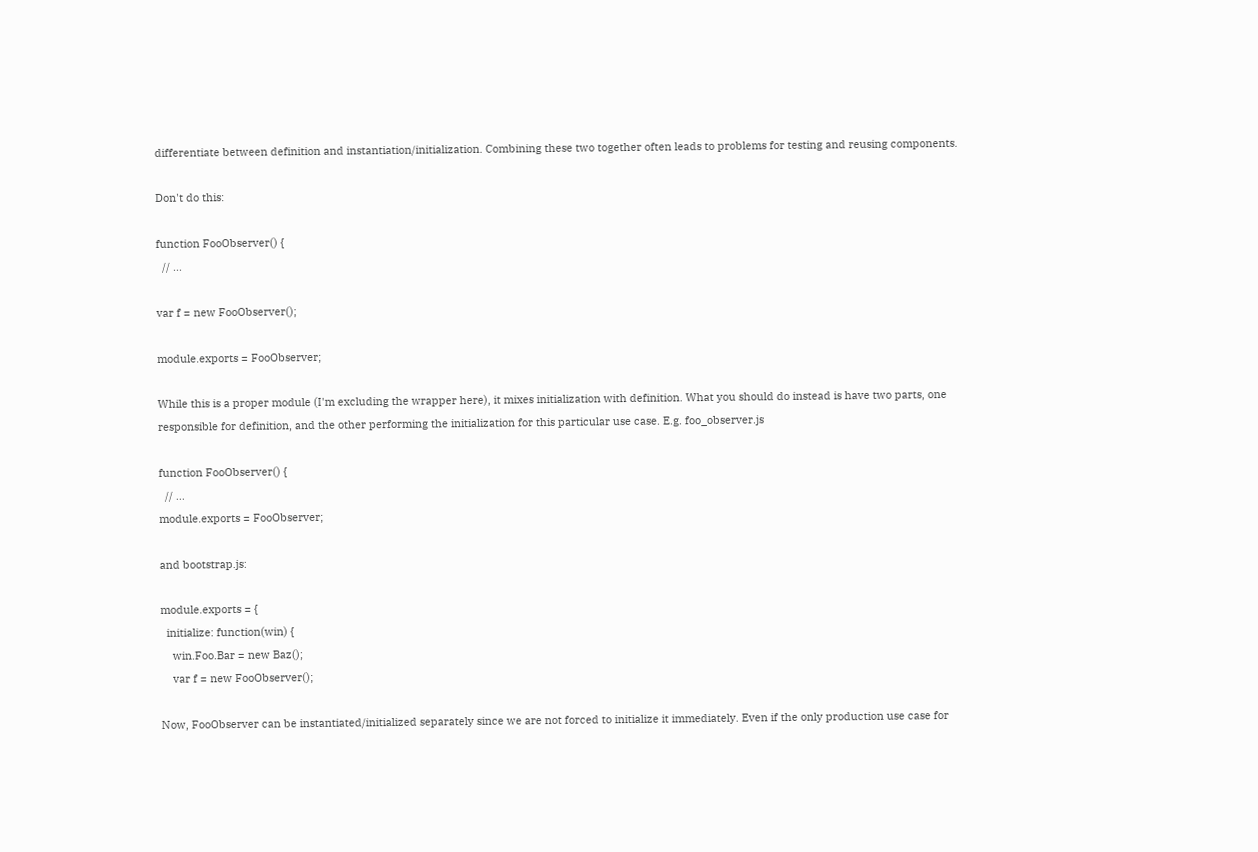differentiate between definition and instantiation/initialization. Combining these two together often leads to problems for testing and reusing components.

Don't do this:

function FooObserver() {
  // ...

var f = new FooObserver();

module.exports = FooObserver;

While this is a proper module (I'm excluding the wrapper here), it mixes initialization with definition. What you should do instead is have two parts, one responsible for definition, and the other performing the initialization for this particular use case. E.g. foo_observer.js

function FooObserver() {
  // ...
module.exports = FooObserver;

and bootstrap.js:

module.exports = {
  initialize: function(win) {
    win.Foo.Bar = new Baz();
    var f = new FooObserver();

Now, FooObserver can be instantiated/initialized separately since we are not forced to initialize it immediately. Even if the only production use case for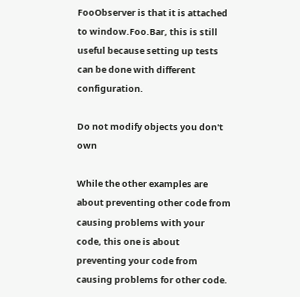FooObserver is that it is attached to window.Foo.Bar, this is still useful because setting up tests can be done with different configuration.

Do not modify objects you don't own

While the other examples are about preventing other code from causing problems with your code, this one is about preventing your code from causing problems for other code.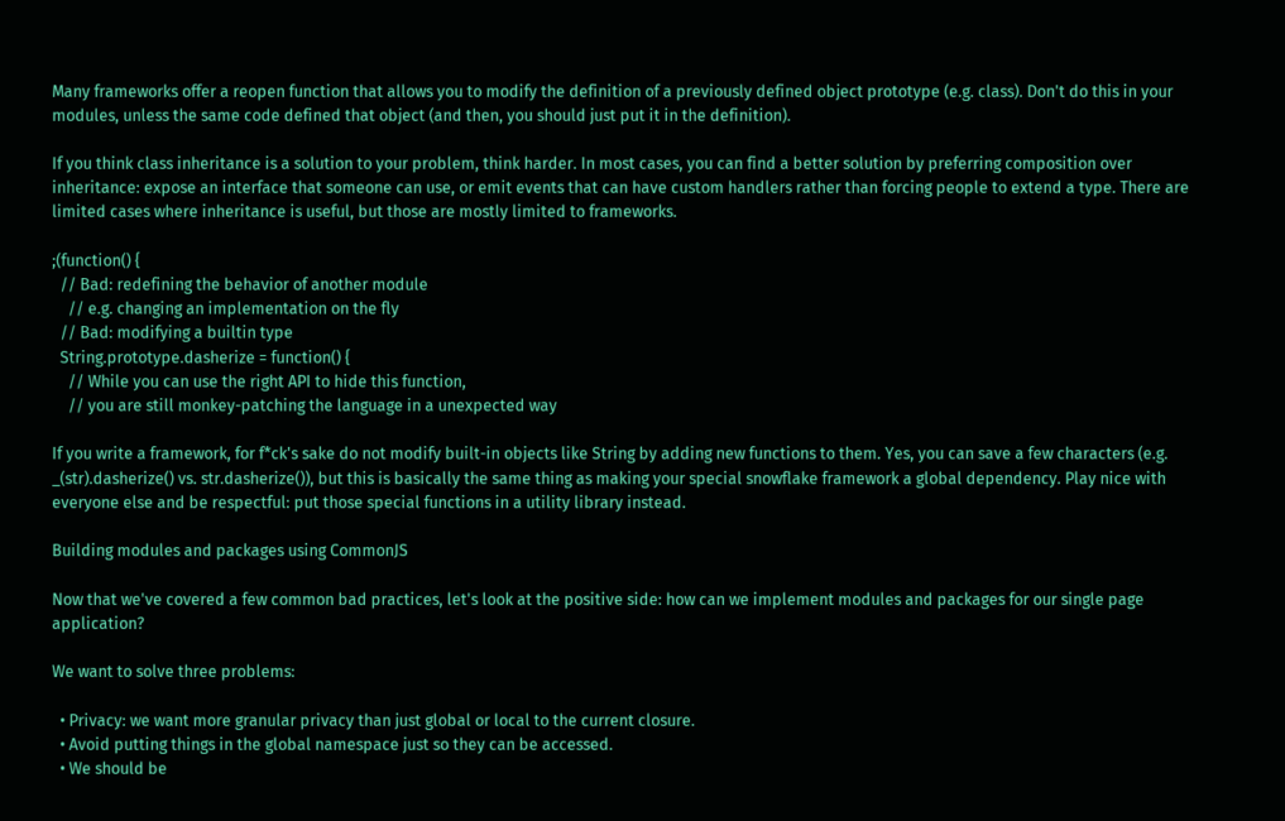Many frameworks offer a reopen function that allows you to modify the definition of a previously defined object prototype (e.g. class). Don't do this in your modules, unless the same code defined that object (and then, you should just put it in the definition).

If you think class inheritance is a solution to your problem, think harder. In most cases, you can find a better solution by preferring composition over inheritance: expose an interface that someone can use, or emit events that can have custom handlers rather than forcing people to extend a type. There are limited cases where inheritance is useful, but those are mostly limited to frameworks.

;(function() {
  // Bad: redefining the behavior of another module
    // e.g. changing an implementation on the fly
  // Bad: modifying a builtin type
  String.prototype.dasherize = function() {
    // While you can use the right API to hide this function,
    // you are still monkey-patching the language in a unexpected way

If you write a framework, for f*ck's sake do not modify built-in objects like String by adding new functions to them. Yes, you can save a few characters (e.g. _(str).dasherize() vs. str.dasherize()), but this is basically the same thing as making your special snowflake framework a global dependency. Play nice with everyone else and be respectful: put those special functions in a utility library instead.

Building modules and packages using CommonJS

Now that we've covered a few common bad practices, let's look at the positive side: how can we implement modules and packages for our single page application?

We want to solve three problems:

  • Privacy: we want more granular privacy than just global or local to the current closure.
  • Avoid putting things in the global namespace just so they can be accessed.
  • We should be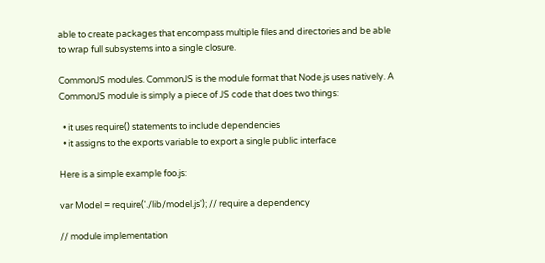able to create packages that encompass multiple files and directories and be able to wrap full subsystems into a single closure.

CommonJS modules. CommonJS is the module format that Node.js uses natively. A CommonJS module is simply a piece of JS code that does two things:

  • it uses require() statements to include dependencies
  • it assigns to the exports variable to export a single public interface

Here is a simple example foo.js:

var Model = require('./lib/model.js'); // require a dependency

// module implementation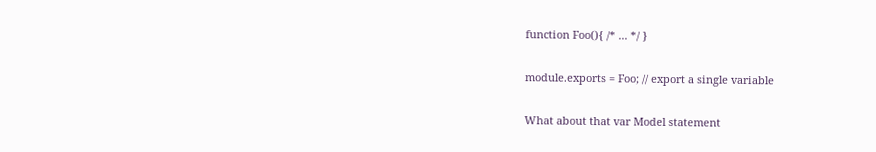function Foo(){ /* ... */ }

module.exports = Foo; // export a single variable

What about that var Model statement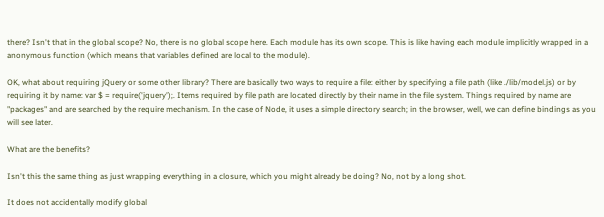there? Isn't that in the global scope? No, there is no global scope here. Each module has its own scope. This is like having each module implicitly wrapped in a anonymous function (which means that variables defined are local to the module).

OK, what about requiring jQuery or some other library? There are basically two ways to require a file: either by specifying a file path (like ./lib/model.js) or by requiring it by name: var $ = require('jquery');. Items required by file path are located directly by their name in the file system. Things required by name are "packages" and are searched by the require mechanism. In the case of Node, it uses a simple directory search; in the browser, well, we can define bindings as you will see later.

What are the benefits?

Isn't this the same thing as just wrapping everything in a closure, which you might already be doing? No, not by a long shot.

It does not accidentally modify global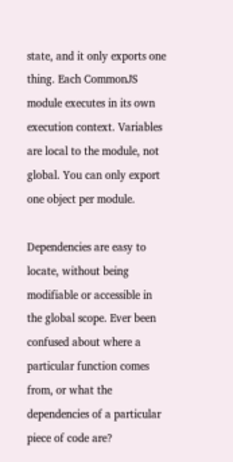state, and it only exports one thing. Each CommonJS module executes in its own execution context. Variables are local to the module, not global. You can only export one object per module.

Dependencies are easy to locate, without being modifiable or accessible in the global scope. Ever been confused about where a particular function comes from, or what the dependencies of a particular piece of code are?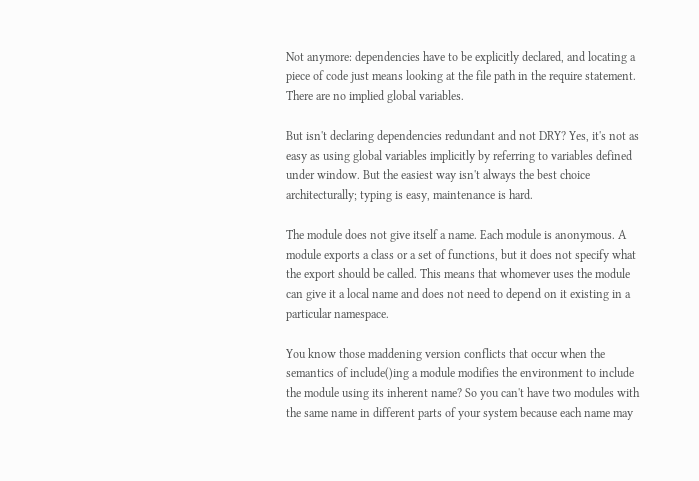Not anymore: dependencies have to be explicitly declared, and locating a piece of code just means looking at the file path in the require statement. There are no implied global variables.

But isn't declaring dependencies redundant and not DRY? Yes, it's not as easy as using global variables implicitly by referring to variables defined under window. But the easiest way isn't always the best choice architecturally; typing is easy, maintenance is hard.

The module does not give itself a name. Each module is anonymous. A module exports a class or a set of functions, but it does not specify what the export should be called. This means that whomever uses the module can give it a local name and does not need to depend on it existing in a particular namespace.

You know those maddening version conflicts that occur when the semantics of include()ing a module modifies the environment to include the module using its inherent name? So you can't have two modules with the same name in different parts of your system because each name may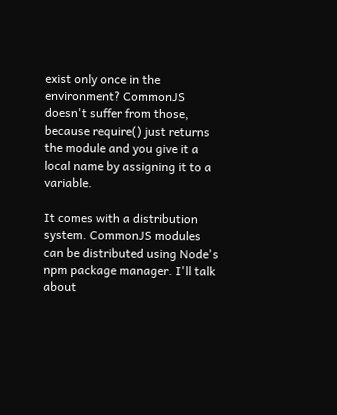exist only once in the environment? CommonJS doesn't suffer from those, because require() just returns the module and you give it a local name by assigning it to a variable.

It comes with a distribution system. CommonJS modules can be distributed using Node's npm package manager. I'll talk about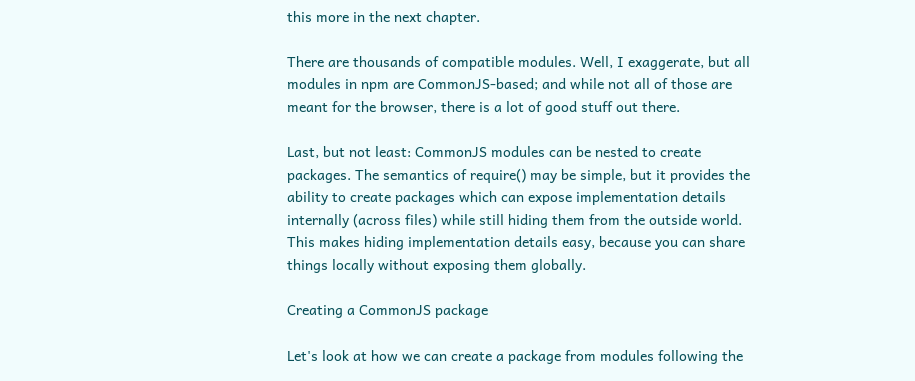this more in the next chapter.

There are thousands of compatible modules. Well, I exaggerate, but all modules in npm are CommonJS-based; and while not all of those are meant for the browser, there is a lot of good stuff out there.

Last, but not least: CommonJS modules can be nested to create packages. The semantics of require() may be simple, but it provides the ability to create packages which can expose implementation details internally (across files) while still hiding them from the outside world. This makes hiding implementation details easy, because you can share things locally without exposing them globally.

Creating a CommonJS package

Let's look at how we can create a package from modules following the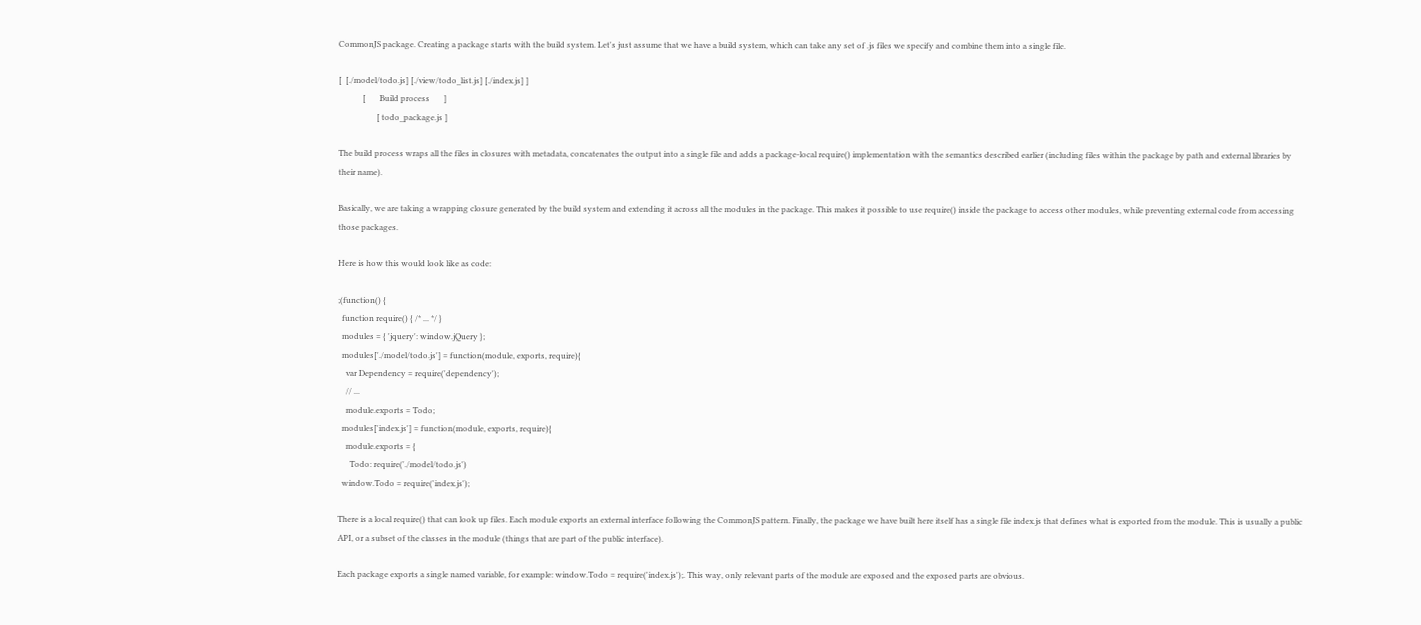CommonJS package. Creating a package starts with the build system. Let's just assume that we have a build system, which can take any set of .js files we specify and combine them into a single file.

[  [./model/todo.js] [./view/todo_list.js] [./index.js] ]
            [       Build process       ]
                   [ todo_package.js ]

The build process wraps all the files in closures with metadata, concatenates the output into a single file and adds a package-local require() implementation with the semantics described earlier (including files within the package by path and external libraries by their name).

Basically, we are taking a wrapping closure generated by the build system and extending it across all the modules in the package. This makes it possible to use require() inside the package to access other modules, while preventing external code from accessing those packages.

Here is how this would look like as code:

;(function() {
  function require() { /* ... */ }
  modules = { 'jquery': window.jQuery };
  modules['./model/todo.js'] = function(module, exports, require){
    var Dependency = require('dependency');
    // ...
    module.exports = Todo;
  modules['index.js'] = function(module, exports, require){
    module.exports = {
      Todo: require('./model/todo.js')
  window.Todo = require('index.js');

There is a local require() that can look up files. Each module exports an external interface following the CommonJS pattern. Finally, the package we have built here itself has a single file index.js that defines what is exported from the module. This is usually a public API, or a subset of the classes in the module (things that are part of the public interface).

Each package exports a single named variable, for example: window.Todo = require('index.js');. This way, only relevant parts of the module are exposed and the exposed parts are obvious.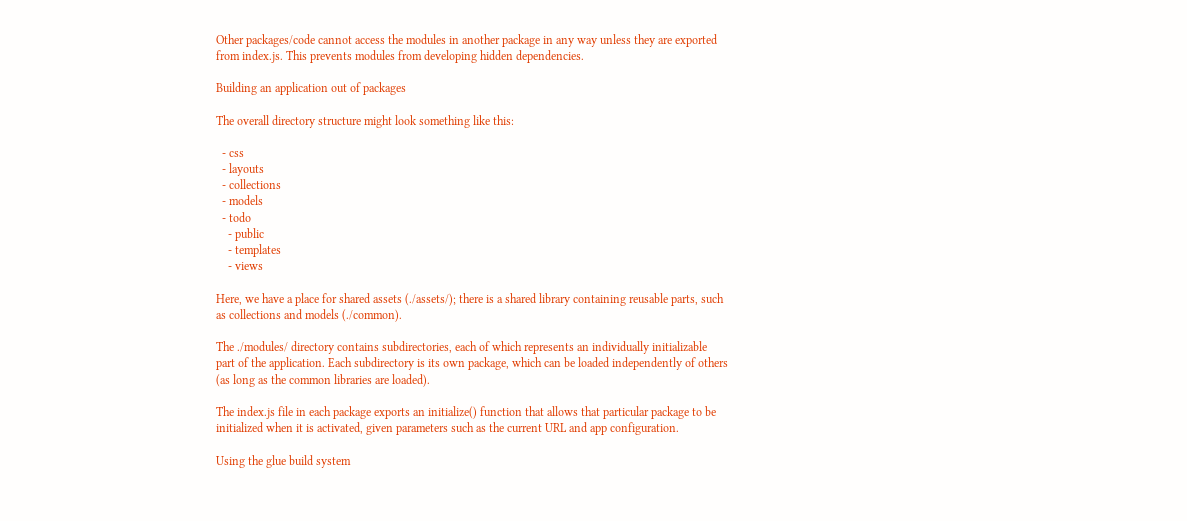Other packages/code cannot access the modules in another package in any way unless they are exported from index.js. This prevents modules from developing hidden dependencies.

Building an application out of packages

The overall directory structure might look something like this:

  - css
  - layouts
  - collections
  - models
  - todo
    - public
    - templates
    - views

Here, we have a place for shared assets (./assets/); there is a shared library containing reusable parts, such as collections and models (./common).

The ./modules/ directory contains subdirectories, each of which represents an individually initializable part of the application. Each subdirectory is its own package, which can be loaded independently of others (as long as the common libraries are loaded).

The index.js file in each package exports an initialize() function that allows that particular package to be initialized when it is activated, given parameters such as the current URL and app configuration.

Using the glue build system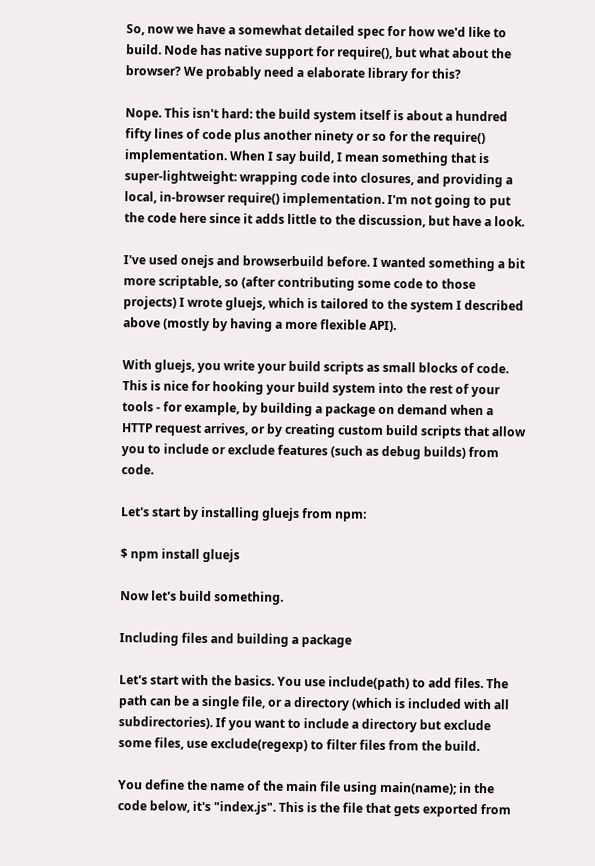So, now we have a somewhat detailed spec for how we'd like to build. Node has native support for require(), but what about the browser? We probably need a elaborate library for this?

Nope. This isn't hard: the build system itself is about a hundred fifty lines of code plus another ninety or so for the require() implementation. When I say build, I mean something that is super-lightweight: wrapping code into closures, and providing a local, in-browser require() implementation. I'm not going to put the code here since it adds little to the discussion, but have a look.

I've used onejs and browserbuild before. I wanted something a bit more scriptable, so (after contributing some code to those projects) I wrote gluejs, which is tailored to the system I described above (mostly by having a more flexible API).

With gluejs, you write your build scripts as small blocks of code. This is nice for hooking your build system into the rest of your tools - for example, by building a package on demand when a HTTP request arrives, or by creating custom build scripts that allow you to include or exclude features (such as debug builds) from code.

Let's start by installing gluejs from npm:

$ npm install gluejs

Now let's build something.

Including files and building a package

Let's start with the basics. You use include(path) to add files. The path can be a single file, or a directory (which is included with all subdirectories). If you want to include a directory but exclude some files, use exclude(regexp) to filter files from the build.

You define the name of the main file using main(name); in the code below, it's "index.js". This is the file that gets exported from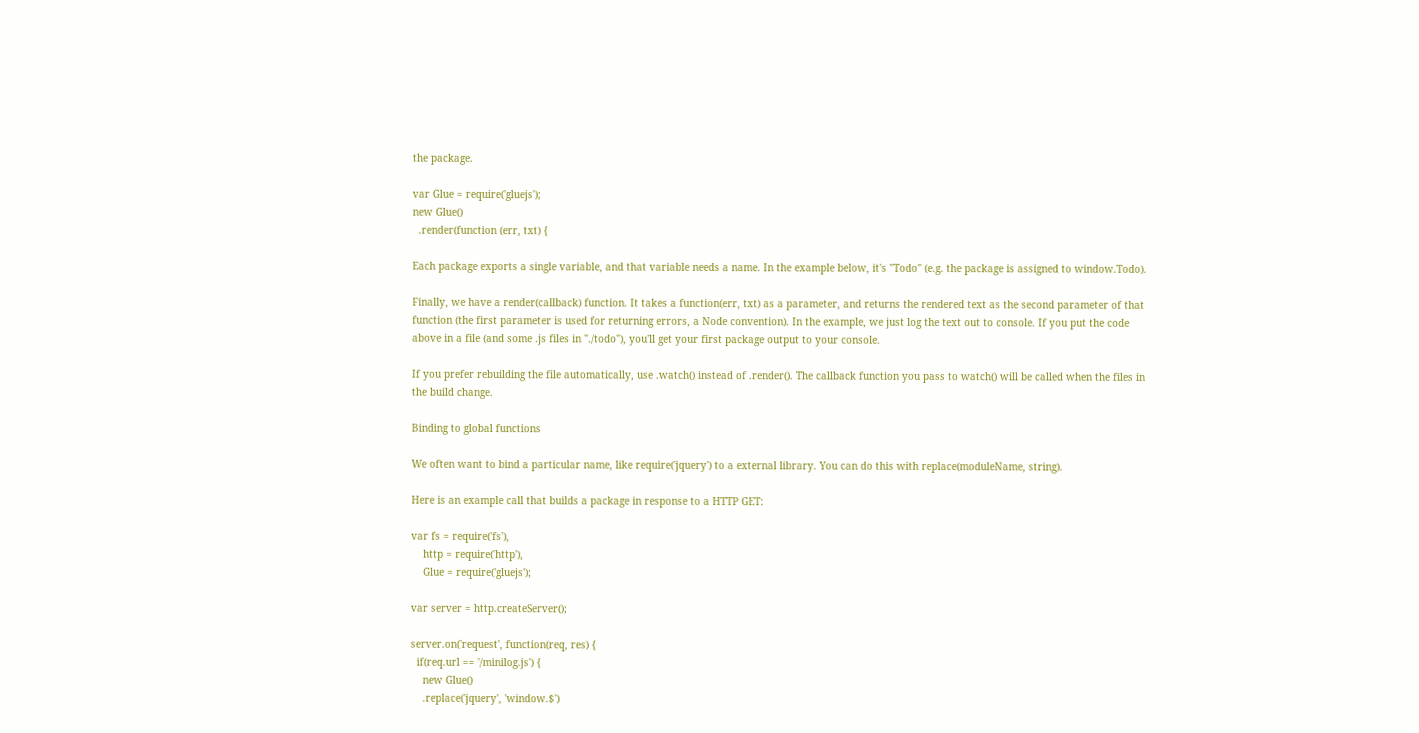the package.

var Glue = require('gluejs');
new Glue()
  .render(function (err, txt) {

Each package exports a single variable, and that variable needs a name. In the example below, it's "Todo" (e.g. the package is assigned to window.Todo).

Finally, we have a render(callback) function. It takes a function(err, txt) as a parameter, and returns the rendered text as the second parameter of that function (the first parameter is used for returning errors, a Node convention). In the example, we just log the text out to console. If you put the code above in a file (and some .js files in "./todo"), you'll get your first package output to your console.

If you prefer rebuilding the file automatically, use .watch() instead of .render(). The callback function you pass to watch() will be called when the files in the build change.

Binding to global functions

We often want to bind a particular name, like require('jquery') to a external library. You can do this with replace(moduleName, string).

Here is an example call that builds a package in response to a HTTP GET:

var fs = require('fs'),
    http = require('http'),
    Glue = require('gluejs');

var server = http.createServer();

server.on('request', function(req, res) {
  if(req.url == '/minilog.js') {
    new Glue()
    .replace('jquery', 'window.$')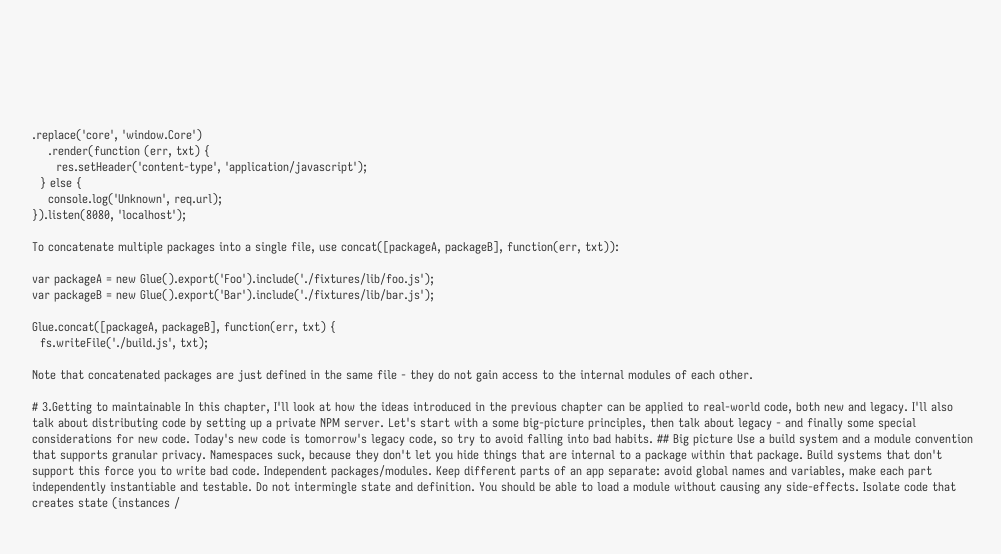.replace('core', 'window.Core')
    .render(function (err, txt) {
      res.setHeader('content-type', 'application/javascript');
  } else {
    console.log('Unknown', req.url);
}).listen(8080, 'localhost');

To concatenate multiple packages into a single file, use concat([packageA, packageB], function(err, txt)):

var packageA = new Glue().export('Foo').include('./fixtures/lib/foo.js');
var packageB = new Glue().export('Bar').include('./fixtures/lib/bar.js');

Glue.concat([packageA, packageB], function(err, txt) {
  fs.writeFile('./build.js', txt);

Note that concatenated packages are just defined in the same file - they do not gain access to the internal modules of each other.

# 3.Getting to maintainable In this chapter, I'll look at how the ideas introduced in the previous chapter can be applied to real-world code, both new and legacy. I'll also talk about distributing code by setting up a private NPM server. Let's start with a some big-picture principles, then talk about legacy - and finally some special considerations for new code. Today's new code is tomorrow's legacy code, so try to avoid falling into bad habits. ## Big picture Use a build system and a module convention that supports granular privacy. Namespaces suck, because they don't let you hide things that are internal to a package within that package. Build systems that don't support this force you to write bad code. Independent packages/modules. Keep different parts of an app separate: avoid global names and variables, make each part independently instantiable and testable. Do not intermingle state and definition. You should be able to load a module without causing any side-effects. Isolate code that creates state (instances /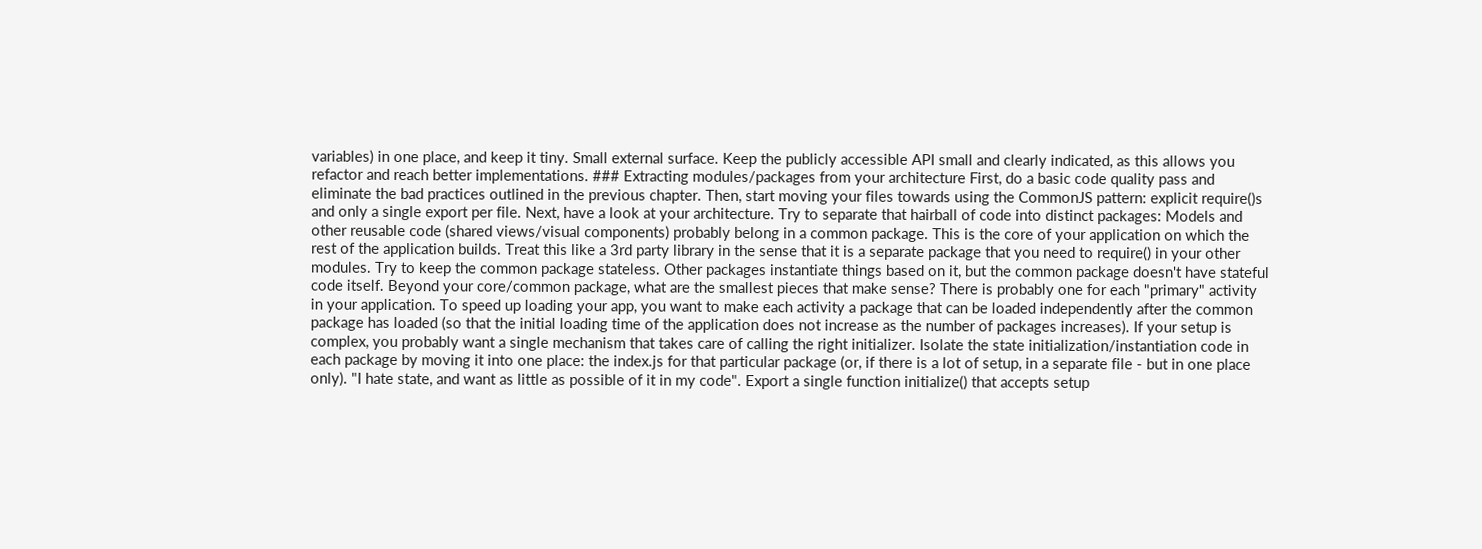variables) in one place, and keep it tiny. Small external surface. Keep the publicly accessible API small and clearly indicated, as this allows you refactor and reach better implementations. ### Extracting modules/packages from your architecture First, do a basic code quality pass and eliminate the bad practices outlined in the previous chapter. Then, start moving your files towards using the CommonJS pattern: explicit require()s and only a single export per file. Next, have a look at your architecture. Try to separate that hairball of code into distinct packages: Models and other reusable code (shared views/visual components) probably belong in a common package. This is the core of your application on which the rest of the application builds. Treat this like a 3rd party library in the sense that it is a separate package that you need to require() in your other modules. Try to keep the common package stateless. Other packages instantiate things based on it, but the common package doesn't have stateful code itself. Beyond your core/common package, what are the smallest pieces that make sense? There is probably one for each "primary" activity in your application. To speed up loading your app, you want to make each activity a package that can be loaded independently after the common package has loaded (so that the initial loading time of the application does not increase as the number of packages increases). If your setup is complex, you probably want a single mechanism that takes care of calling the right initializer. Isolate the state initialization/instantiation code in each package by moving it into one place: the index.js for that particular package (or, if there is a lot of setup, in a separate file - but in one place only). "I hate state, and want as little as possible of it in my code". Export a single function initialize() that accepts setup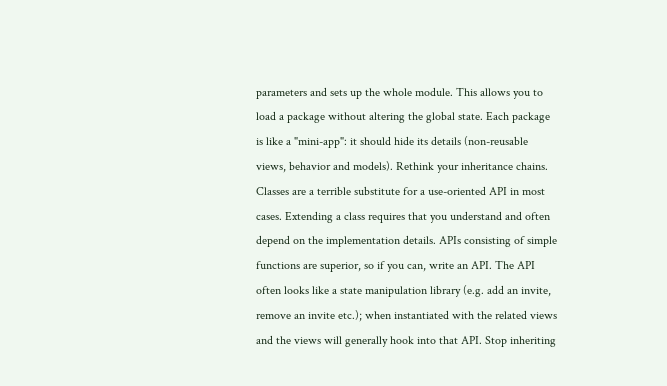parameters and sets up the whole module. This allows you to load a package without altering the global state. Each package is like a "mini-app": it should hide its details (non-reusable views, behavior and models). Rethink your inheritance chains. Classes are a terrible substitute for a use-oriented API in most cases. Extending a class requires that you understand and often depend on the implementation details. APIs consisting of simple functions are superior, so if you can, write an API. The API often looks like a state manipulation library (e.g. add an invite, remove an invite etc.); when instantiated with the related views and the views will generally hook into that API. Stop inheriting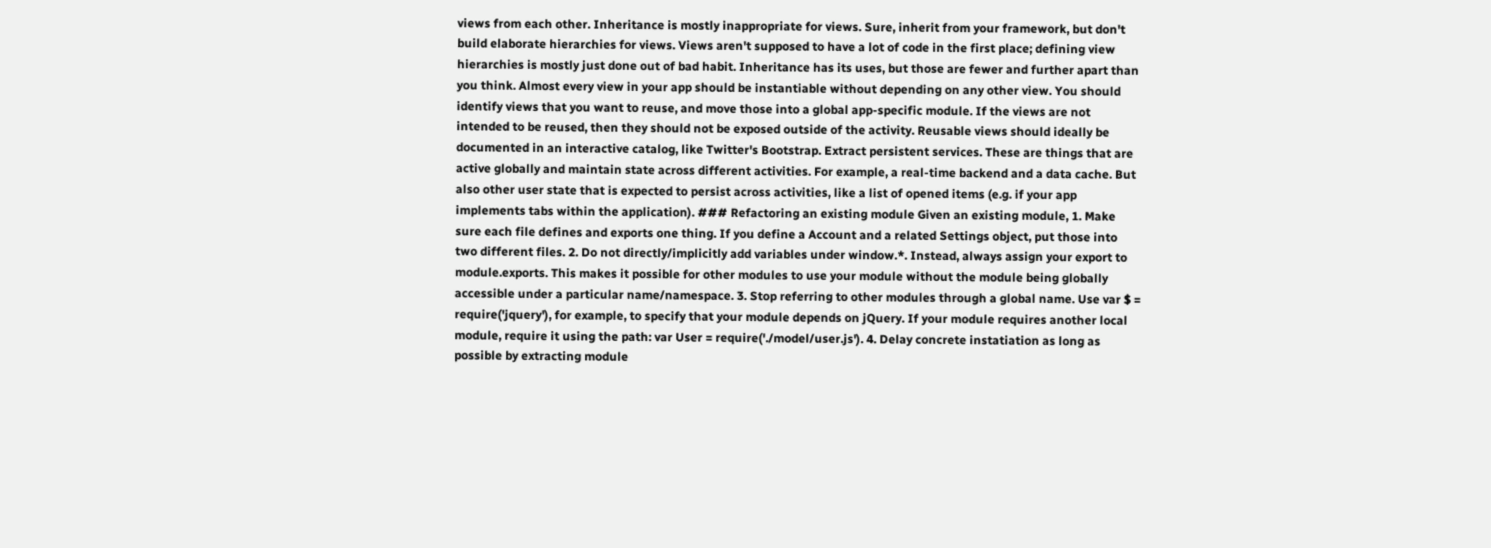views from each other. Inheritance is mostly inappropriate for views. Sure, inherit from your framework, but don't build elaborate hierarchies for views. Views aren't supposed to have a lot of code in the first place; defining view hierarchies is mostly just done out of bad habit. Inheritance has its uses, but those are fewer and further apart than you think. Almost every view in your app should be instantiable without depending on any other view. You should identify views that you want to reuse, and move those into a global app-specific module. If the views are not intended to be reused, then they should not be exposed outside of the activity. Reusable views should ideally be documented in an interactive catalog, like Twitter's Bootstrap. Extract persistent services. These are things that are active globally and maintain state across different activities. For example, a real-time backend and a data cache. But also other user state that is expected to persist across activities, like a list of opened items (e.g. if your app implements tabs within the application). ### Refactoring an existing module Given an existing module, 1. Make sure each file defines and exports one thing. If you define a Account and a related Settings object, put those into two different files. 2. Do not directly/implicitly add variables under window.*. Instead, always assign your export to module.exports. This makes it possible for other modules to use your module without the module being globally accessible under a particular name/namespace. 3. Stop referring to other modules through a global name. Use var $ = require('jquery'), for example, to specify that your module depends on jQuery. If your module requires another local module, require it using the path: var User = require('./model/user.js'). 4. Delay concrete instatiation as long as possible by extracting module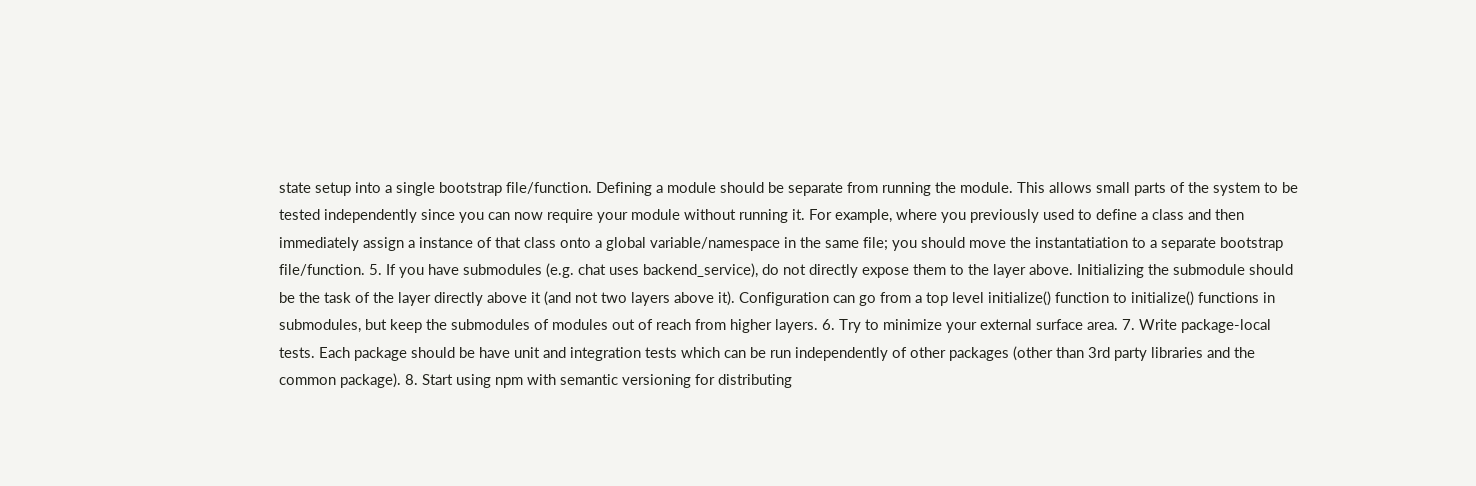state setup into a single bootstrap file/function. Defining a module should be separate from running the module. This allows small parts of the system to be tested independently since you can now require your module without running it. For example, where you previously used to define a class and then immediately assign a instance of that class onto a global variable/namespace in the same file; you should move the instantatiation to a separate bootstrap file/function. 5. If you have submodules (e.g. chat uses backend_service), do not directly expose them to the layer above. Initializing the submodule should be the task of the layer directly above it (and not two layers above it). Configuration can go from a top level initialize() function to initialize() functions in submodules, but keep the submodules of modules out of reach from higher layers. 6. Try to minimize your external surface area. 7. Write package-local tests. Each package should be have unit and integration tests which can be run independently of other packages (other than 3rd party libraries and the common package). 8. Start using npm with semantic versioning for distributing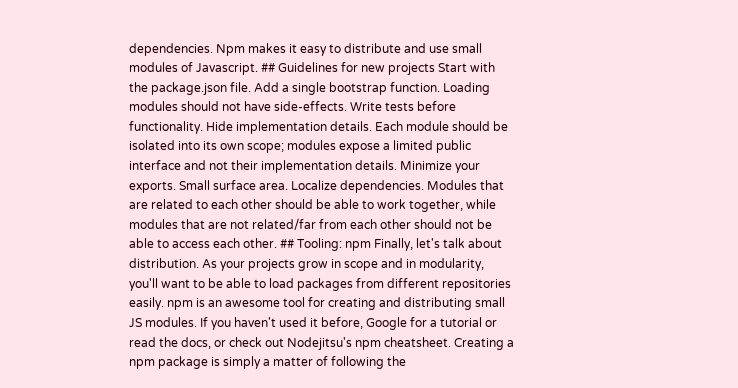dependencies. Npm makes it easy to distribute and use small modules of Javascript. ## Guidelines for new projects Start with the package.json file. Add a single bootstrap function. Loading modules should not have side-effects. Write tests before functionality. Hide implementation details. Each module should be isolated into its own scope; modules expose a limited public interface and not their implementation details. Minimize your exports. Small surface area. Localize dependencies. Modules that are related to each other should be able to work together, while modules that are not related/far from each other should not be able to access each other. ## Tooling: npm Finally, let's talk about distribution. As your projects grow in scope and in modularity, you'll want to be able to load packages from different repositories easily. npm is an awesome tool for creating and distributing small JS modules. If you haven't used it before, Google for a tutorial or read the docs, or check out Nodejitsu's npm cheatsheet. Creating a npm package is simply a matter of following the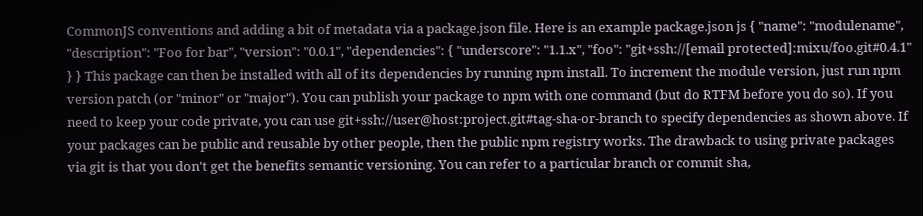CommonJS conventions and adding a bit of metadata via a package.json file. Here is an example package.json js { "name": "modulename", "description": "Foo for bar", "version": "0.0.1", "dependencies": { "underscore": "1.1.x", "foo": "git+ssh://[email protected]:mixu/foo.git#0.4.1" } } This package can then be installed with all of its dependencies by running npm install. To increment the module version, just run npm version patch (or "minor" or "major"). You can publish your package to npm with one command (but do RTFM before you do so). If you need to keep your code private, you can use git+ssh://user@host:project.git#tag-sha-or-branch to specify dependencies as shown above. If your packages can be public and reusable by other people, then the public npm registry works. The drawback to using private packages via git is that you don't get the benefits semantic versioning. You can refer to a particular branch or commit sha,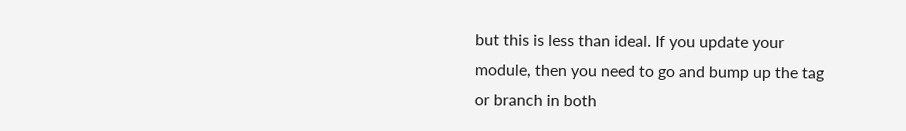but this is less than ideal. If you update your module, then you need to go and bump up the tag or branch in both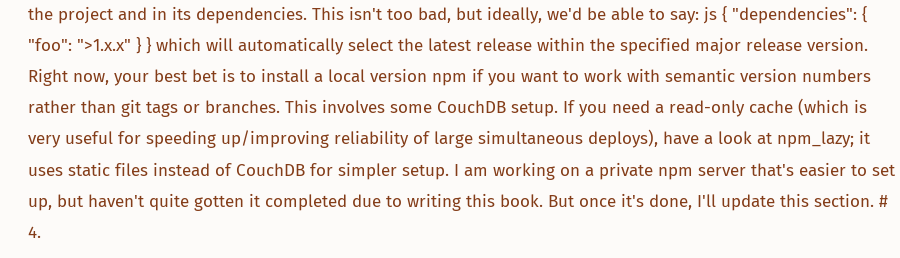the project and in its dependencies. This isn't too bad, but ideally, we'd be able to say: js { "dependencies": { "foo": ">1.x.x" } } which will automatically select the latest release within the specified major release version. Right now, your best bet is to install a local version npm if you want to work with semantic version numbers rather than git tags or branches. This involves some CouchDB setup. If you need a read-only cache (which is very useful for speeding up/improving reliability of large simultaneous deploys), have a look at npm_lazy; it uses static files instead of CouchDB for simpler setup. I am working on a private npm server that's easier to set up, but haven't quite gotten it completed due to writing this book. But once it's done, I'll update this section. # 4.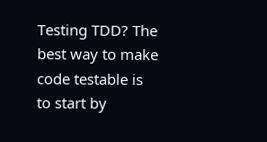Testing TDD? The best way to make code testable is to start by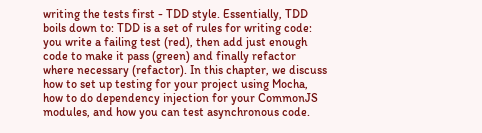writing the tests first - TDD style. Essentially, TDD boils down to: TDD is a set of rules for writing code: you write a failing test (red), then add just enough code to make it pass (green) and finally refactor where necessary (refactor). In this chapter, we discuss how to set up testing for your project using Mocha, how to do dependency injection for your CommonJS modules, and how you can test asynchronous code.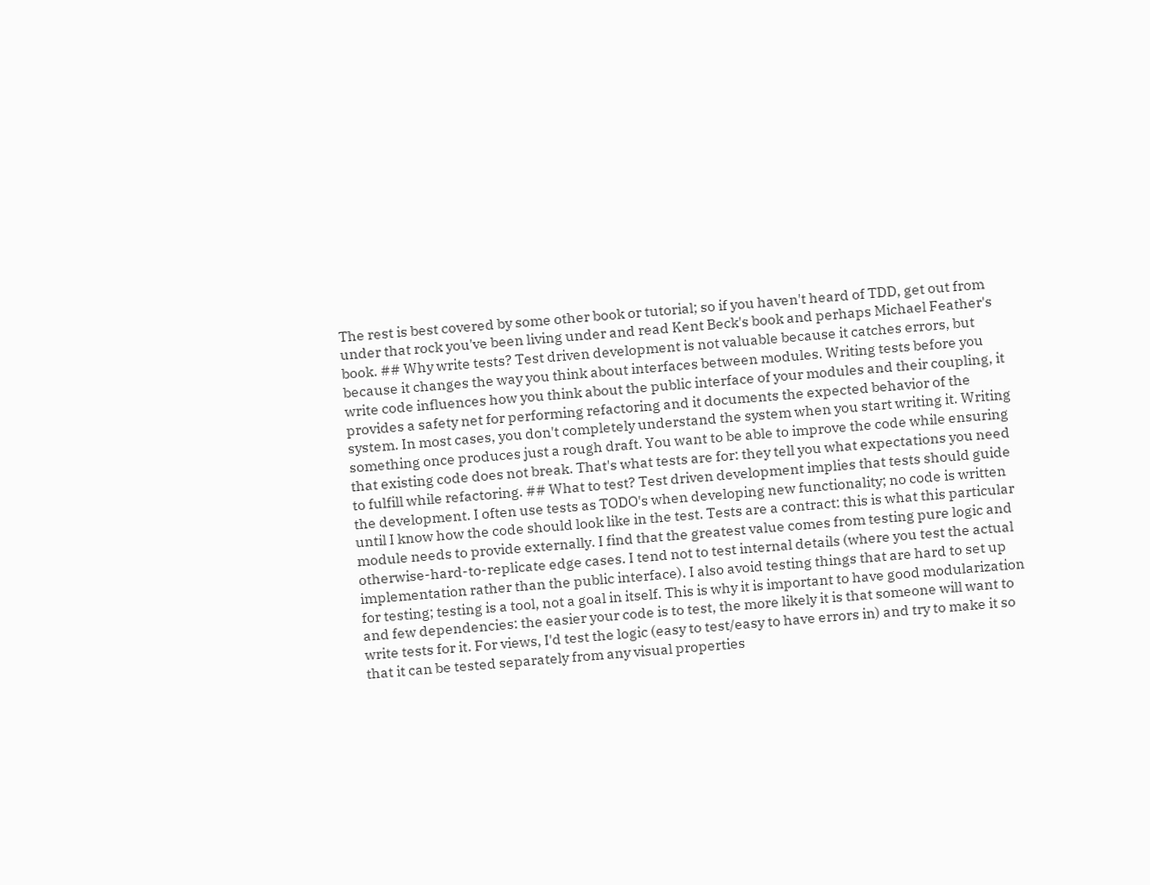The rest is best covered by some other book or tutorial; so if you haven't heard of TDD, get out from under that rock you've been living under and read Kent Beck's book and perhaps Michael Feather's book. ## Why write tests? Test driven development is not valuable because it catches errors, but because it changes the way you think about interfaces between modules. Writing tests before you write code influences how you think about the public interface of your modules and their coupling, it provides a safety net for performing refactoring and it documents the expected behavior of the system. In most cases, you don't completely understand the system when you start writing it. Writing something once produces just a rough draft. You want to be able to improve the code while ensuring that existing code does not break. That's what tests are for: they tell you what expectations you need to fulfill while refactoring. ## What to test? Test driven development implies that tests should guide the development. I often use tests as TODO's when developing new functionality; no code is written until I know how the code should look like in the test. Tests are a contract: this is what this particular module needs to provide externally. I find that the greatest value comes from testing pure logic and otherwise-hard-to-replicate edge cases. I tend not to test internal details (where you test the actual implementation rather than the public interface). I also avoid testing things that are hard to set up for testing; testing is a tool, not a goal in itself. This is why it is important to have good modularization and few dependencies: the easier your code is to test, the more likely it is that someone will want to write tests for it. For views, I'd test the logic (easy to test/easy to have errors in) and try to make it so that it can be tested separately from any visual properties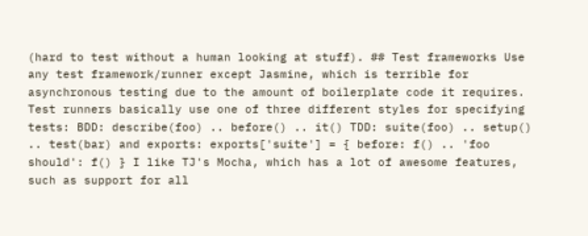(hard to test without a human looking at stuff). ## Test frameworks Use any test framework/runner except Jasmine, which is terrible for asynchronous testing due to the amount of boilerplate code it requires. Test runners basically use one of three different styles for specifying tests: BDD: describe(foo) .. before() .. it() TDD: suite(foo) .. setup() .. test(bar) and exports: exports['suite'] = { before: f() .. 'foo should': f() } I like TJ's Mocha, which has a lot of awesome features, such as support for all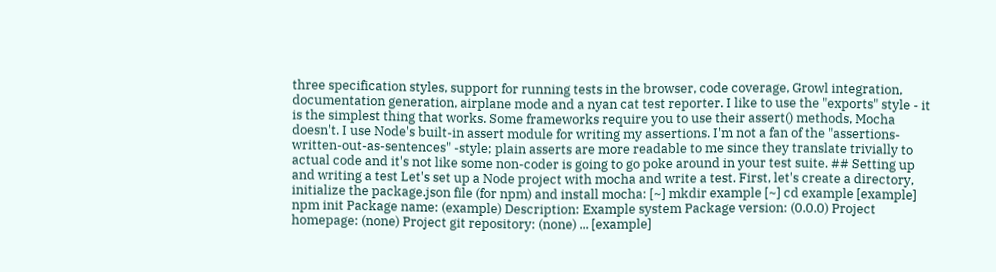three specification styles, support for running tests in the browser, code coverage, Growl integration, documentation generation, airplane mode and a nyan cat test reporter. I like to use the "exports" style - it is the simplest thing that works. Some frameworks require you to use their assert() methods, Mocha doesn't. I use Node's built-in assert module for writing my assertions. I'm not a fan of the "assertions-written-out-as-sentences" -style; plain asserts are more readable to me since they translate trivially to actual code and it's not like some non-coder is going to go poke around in your test suite. ## Setting up and writing a test Let's set up a Node project with mocha and write a test. First, let's create a directory, initialize the package.json file (for npm) and install mocha: [~] mkdir example [~] cd example [example] npm init Package name: (example) Description: Example system Package version: (0.0.0) Project homepage: (none) Project git repository: (none) ... [example]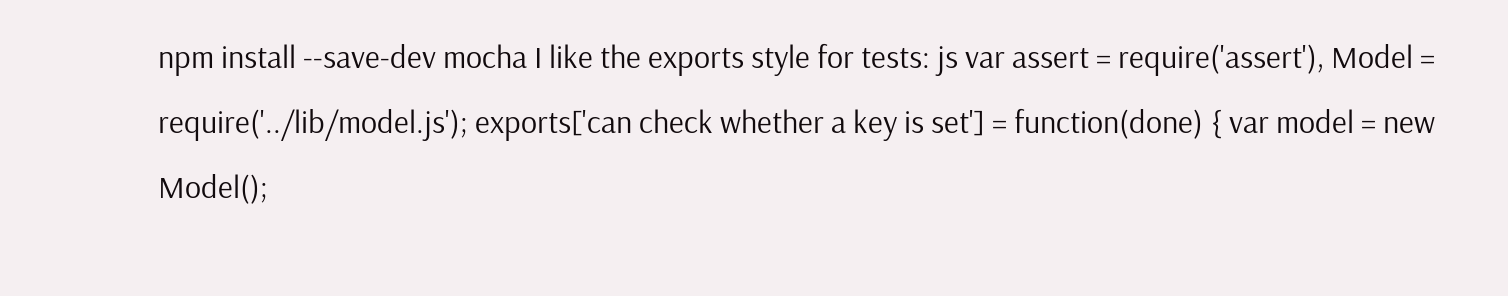npm install --save-dev mocha I like the exports style for tests: js var assert = require('assert'), Model = require('../lib/model.js'); exports['can check whether a key is set'] = function(done) { var model = new Model();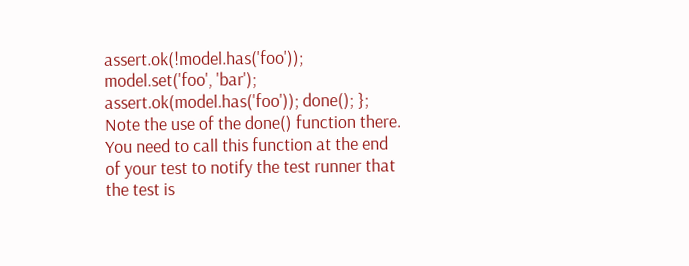assert.ok(!model.has('foo')); model.set('foo', 'bar'); assert.ok(model.has('foo')); done(); }; Note the use of the done() function there. You need to call this function at the end of your test to notify the test runner that the test is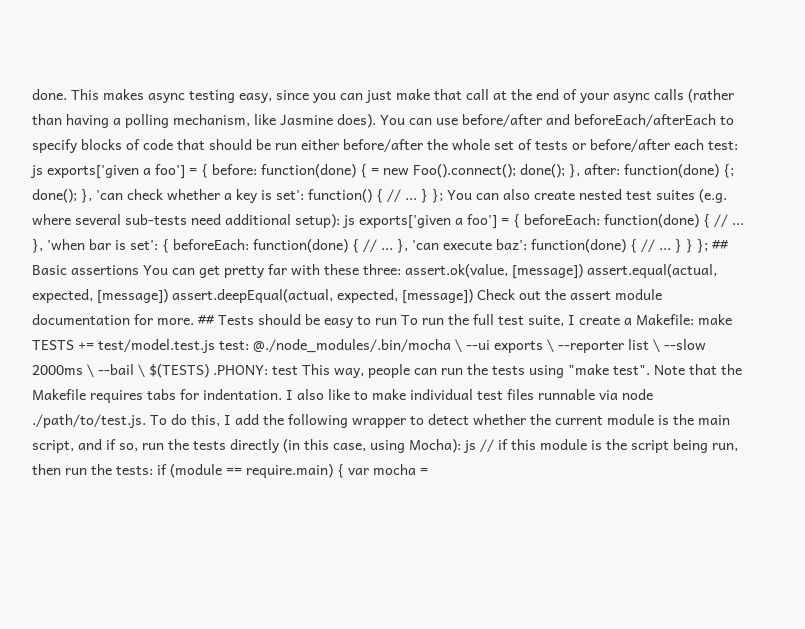done. This makes async testing easy, since you can just make that call at the end of your async calls (rather than having a polling mechanism, like Jasmine does). You can use before/after and beforeEach/afterEach to specify blocks of code that should be run either before/after the whole set of tests or before/after each test: js exports['given a foo'] = { before: function(done) { = new Foo().connect(); done(); }, after: function(done) {; done(); }, 'can check whether a key is set': function() { // ... } }; You can also create nested test suites (e.g. where several sub-tests need additional setup): js exports['given a foo'] = { beforeEach: function(done) { // ... }, 'when bar is set': { beforeEach: function(done) { // ... }, 'can execute baz': function(done) { // ... } } }; ## Basic assertions You can get pretty far with these three: assert.ok(value, [message]) assert.equal(actual, expected, [message]) assert.deepEqual(actual, expected, [message]) Check out the assert module documentation for more. ## Tests should be easy to run To run the full test suite, I create a Makefile: make TESTS += test/model.test.js test: @./node_modules/.bin/mocha \ --ui exports \ --reporter list \ --slow 2000ms \ --bail \ $(TESTS) .PHONY: test This way, people can run the tests using "make test". Note that the Makefile requires tabs for indentation. I also like to make individual test files runnable via node ./path/to/test.js. To do this, I add the following wrapper to detect whether the current module is the main script, and if so, run the tests directly (in this case, using Mocha): js // if this module is the script being run, then run the tests: if (module == require.main) { var mocha =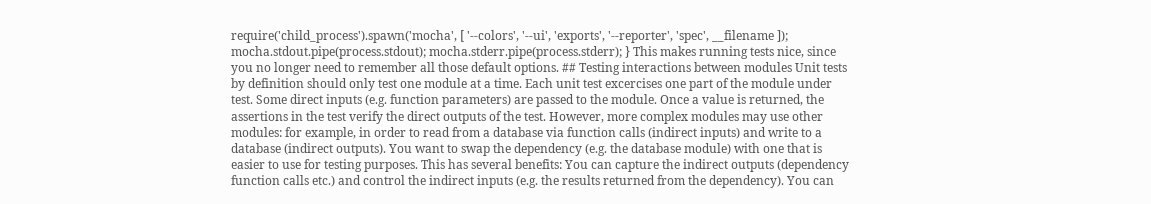require('child_process').spawn('mocha', [ '--colors', '--ui', 'exports', '--reporter', 'spec', __filename ]); mocha.stdout.pipe(process.stdout); mocha.stderr.pipe(process.stderr); } This makes running tests nice, since you no longer need to remember all those default options. ## Testing interactions between modules Unit tests by definition should only test one module at a time. Each unit test excercises one part of the module under test. Some direct inputs (e.g. function parameters) are passed to the module. Once a value is returned, the assertions in the test verify the direct outputs of the test. However, more complex modules may use other modules: for example, in order to read from a database via function calls (indirect inputs) and write to a database (indirect outputs). You want to swap the dependency (e.g. the database module) with one that is easier to use for testing purposes. This has several benefits: You can capture the indirect outputs (dependency function calls etc.) and control the indirect inputs (e.g. the results returned from the dependency). You can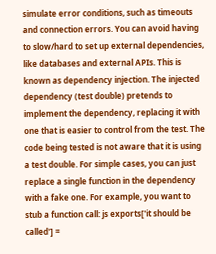simulate error conditions, such as timeouts and connection errors. You can avoid having to slow/hard to set up external dependencies, like databases and external APIs. This is known as dependency injection. The injected dependency (test double) pretends to implement the dependency, replacing it with one that is easier to control from the test. The code being tested is not aware that it is using a test double. For simple cases, you can just replace a single function in the dependency with a fake one. For example, you want to stub a function call: js exports['it should be called'] =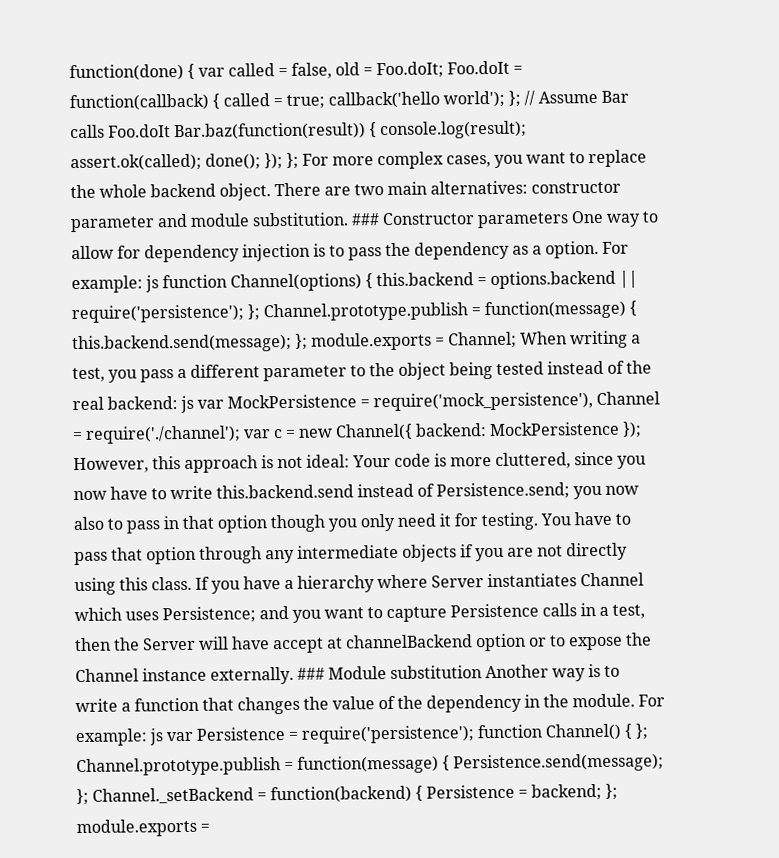function(done) { var called = false, old = Foo.doIt; Foo.doIt = function(callback) { called = true; callback('hello world'); }; // Assume Bar calls Foo.doIt Bar.baz(function(result)) { console.log(result); assert.ok(called); done(); }); }; For more complex cases, you want to replace the whole backend object. There are two main alternatives: constructor parameter and module substitution. ### Constructor parameters One way to allow for dependency injection is to pass the dependency as a option. For example: js function Channel(options) { this.backend = options.backend || require('persistence'); }; Channel.prototype.publish = function(message) { this.backend.send(message); }; module.exports = Channel; When writing a test, you pass a different parameter to the object being tested instead of the real backend: js var MockPersistence = require('mock_persistence'), Channel = require('./channel'); var c = new Channel({ backend: MockPersistence }); However, this approach is not ideal: Your code is more cluttered, since you now have to write this.backend.send instead of Persistence.send; you now also to pass in that option though you only need it for testing. You have to pass that option through any intermediate objects if you are not directly using this class. If you have a hierarchy where Server instantiates Channel which uses Persistence; and you want to capture Persistence calls in a test, then the Server will have accept at channelBackend option or to expose the Channel instance externally. ### Module substitution Another way is to write a function that changes the value of the dependency in the module. For example: js var Persistence = require('persistence'); function Channel() { }; Channel.prototype.publish = function(message) { Persistence.send(message); }; Channel._setBackend = function(backend) { Persistence = backend; }; module.exports =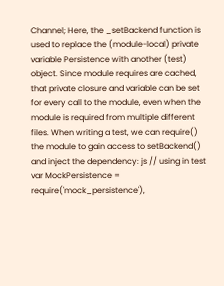Channel; Here, the _setBackend function is used to replace the (module-local) private variable Persistence with another (test) object. Since module requires are cached, that private closure and variable can be set for every call to the module, even when the module is required from multiple different files. When writing a test, we can require() the module to gain access to setBackend() and inject the dependency: js // using in test var MockPersistence = require('mock_persistence'),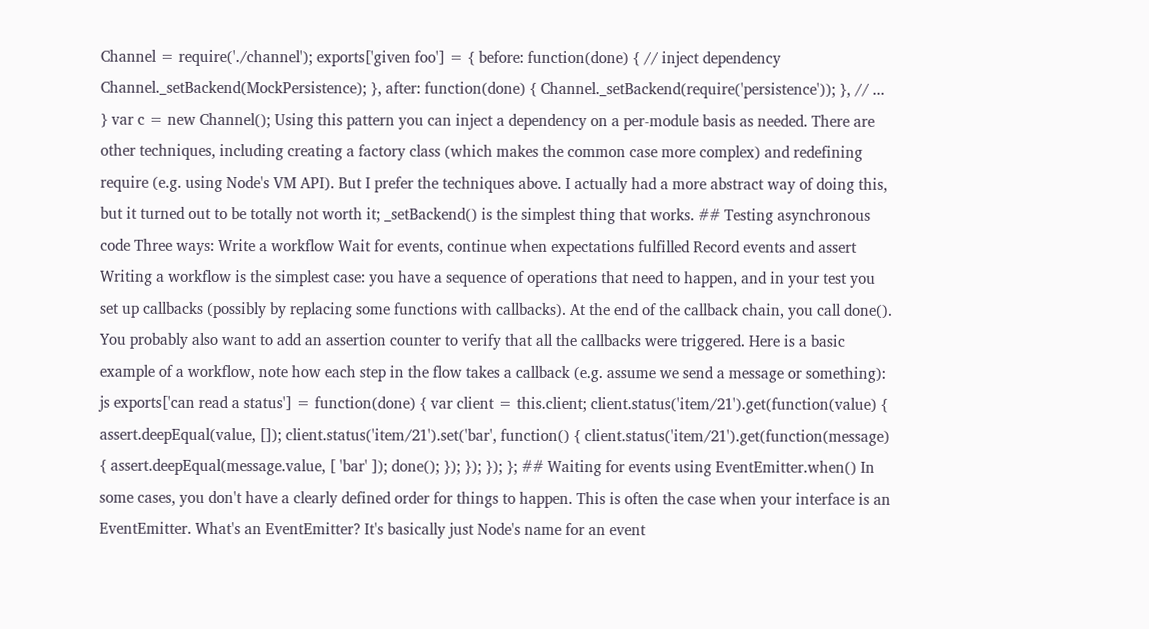Channel = require('./channel'); exports['given foo'] = { before: function(done) { // inject dependency Channel._setBackend(MockPersistence); }, after: function(done) { Channel._setBackend(require('persistence')); }, // ... } var c = new Channel(); Using this pattern you can inject a dependency on a per-module basis as needed. There are other techniques, including creating a factory class (which makes the common case more complex) and redefining require (e.g. using Node's VM API). But I prefer the techniques above. I actually had a more abstract way of doing this, but it turned out to be totally not worth it; _setBackend() is the simplest thing that works. ## Testing asynchronous code Three ways: Write a workflow Wait for events, continue when expectations fulfilled Record events and assert Writing a workflow is the simplest case: you have a sequence of operations that need to happen, and in your test you set up callbacks (possibly by replacing some functions with callbacks). At the end of the callback chain, you call done(). You probably also want to add an assertion counter to verify that all the callbacks were triggered. Here is a basic example of a workflow, note how each step in the flow takes a callback (e.g. assume we send a message or something): js exports['can read a status'] = function(done) { var client = this.client; client.status('item/21').get(function(value) { assert.deepEqual(value, []); client.status('item/21').set('bar', function() { client.status('item/21').get(function(message) { assert.deepEqual(message.value, [ 'bar' ]); done(); }); }); }); }; ## Waiting for events using EventEmitter.when() In some cases, you don't have a clearly defined order for things to happen. This is often the case when your interface is an EventEmitter. What's an EventEmitter? It's basically just Node's name for an event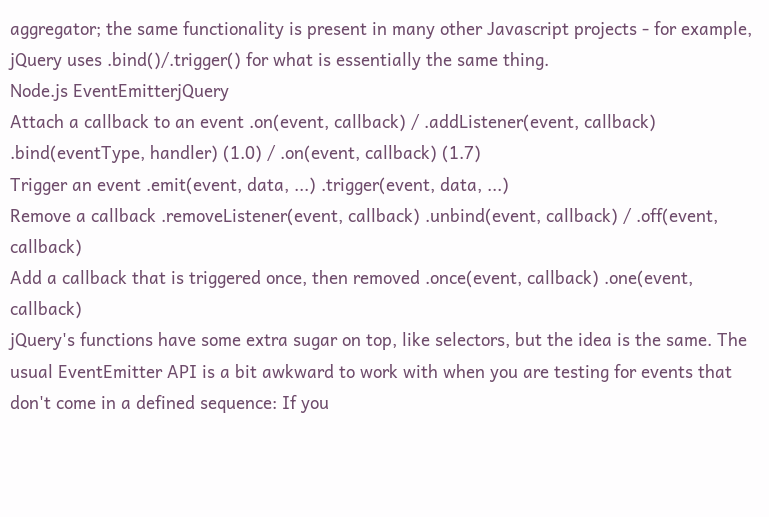aggregator; the same functionality is present in many other Javascript projects - for example, jQuery uses .bind()/.trigger() for what is essentially the same thing.
Node.js EventEmitterjQuery
Attach a callback to an event .on(event, callback) / .addListener(event, callback) .bind(eventType, handler) (1.0) / .on(event, callback) (1.7)
Trigger an event .emit(event, data, ...) .trigger(event, data, ...)
Remove a callback .removeListener(event, callback) .unbind(event, callback) / .off(event, callback)
Add a callback that is triggered once, then removed .once(event, callback) .one(event, callback)
jQuery's functions have some extra sugar on top, like selectors, but the idea is the same. The usual EventEmitter API is a bit awkward to work with when you are testing for events that don't come in a defined sequence: If you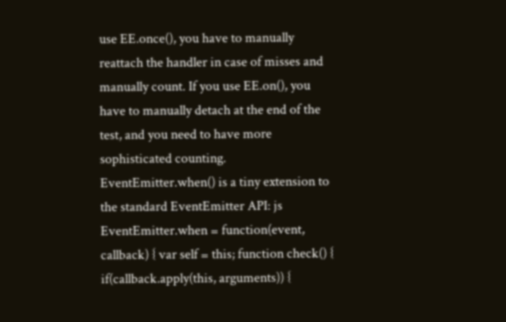use EE.once(), you have to manually reattach the handler in case of misses and manually count. If you use EE.on(), you have to manually detach at the end of the test, and you need to have more sophisticated counting. EventEmitter.when() is a tiny extension to the standard EventEmitter API: js EventEmitter.when = function(event, callback) { var self = this; function check() { if(callback.apply(this, arguments)) {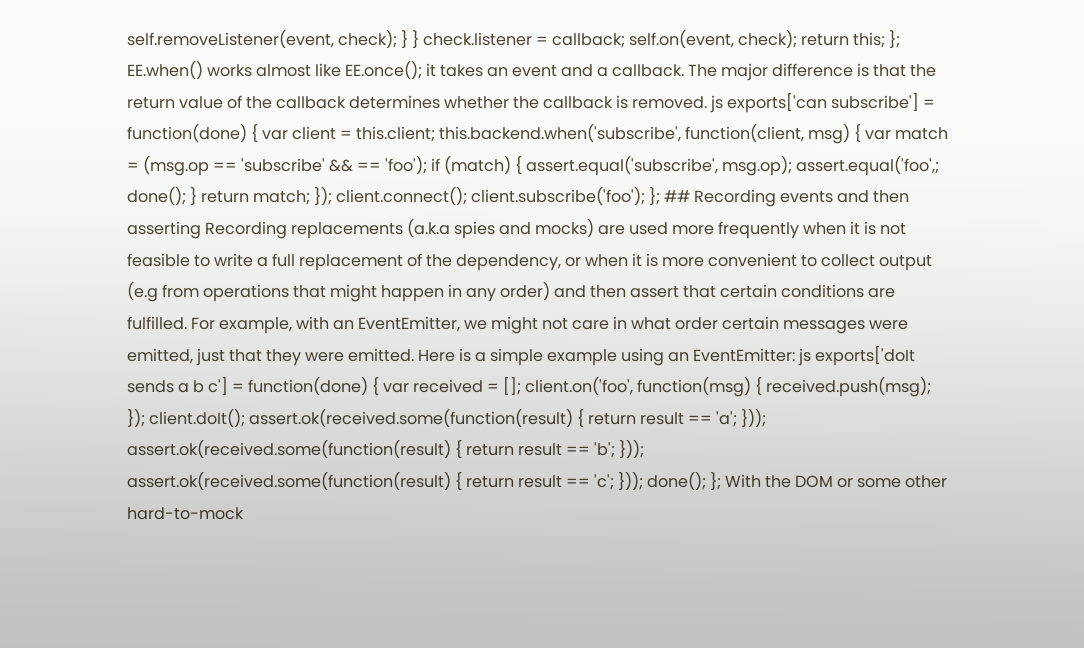self.removeListener(event, check); } } check.listener = callback; self.on(event, check); return this; }; EE.when() works almost like EE.once(); it takes an event and a callback. The major difference is that the return value of the callback determines whether the callback is removed. js exports['can subscribe'] = function(done) { var client = this.client; this.backend.when('subscribe', function(client, msg) { var match = (msg.op == 'subscribe' && == 'foo'); if (match) { assert.equal('subscribe', msg.op); assert.equal('foo',; done(); } return match; }); client.connect(); client.subscribe('foo'); }; ## Recording events and then asserting Recording replacements (a.k.a spies and mocks) are used more frequently when it is not feasible to write a full replacement of the dependency, or when it is more convenient to collect output (e.g from operations that might happen in any order) and then assert that certain conditions are fulfilled. For example, with an EventEmitter, we might not care in what order certain messages were emitted, just that they were emitted. Here is a simple example using an EventEmitter: js exports['doIt sends a b c'] = function(done) { var received = []; client.on('foo', function(msg) { received.push(msg); }); client.doIt(); assert.ok(received.some(function(result) { return result == 'a'; })); assert.ok(received.some(function(result) { return result == 'b'; })); assert.ok(received.some(function(result) { return result == 'c'; })); done(); }; With the DOM or some other hard-to-mock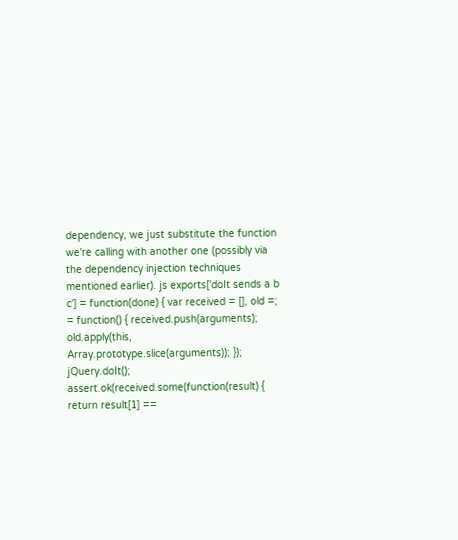dependency, we just substitute the function we're calling with another one (possibly via the dependency injection techniques mentioned earlier). js exports['doIt sends a b c'] = function(done) { var received = [], old =; = function() { received.push(arguments); old.apply(this, Array.prototype.slice(arguments)); }); jQuery.doIt(); assert.ok(received.some(function(result) { return result[1] ==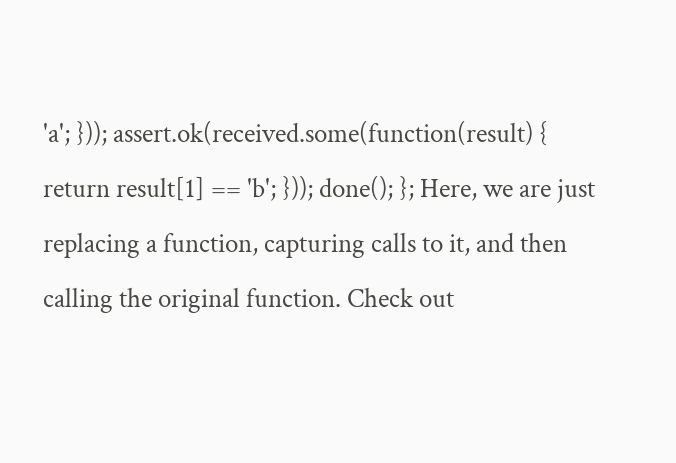'a'; })); assert.ok(received.some(function(result) { return result[1] == 'b'; })); done(); }; Here, we are just replacing a function, capturing calls to it, and then calling the original function. Check out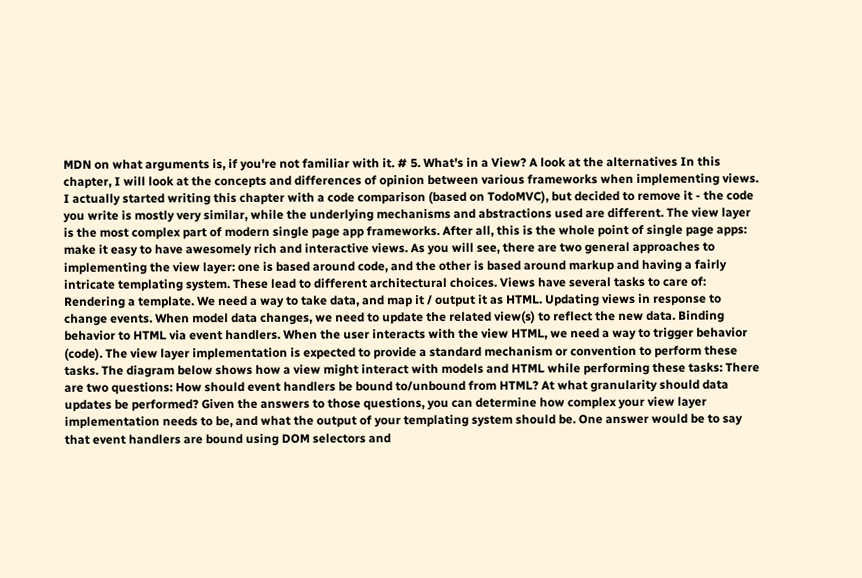MDN on what arguments is, if you're not familiar with it. # 5. What's in a View? A look at the alternatives In this chapter, I will look at the concepts and differences of opinion between various frameworks when implementing views. I actually started writing this chapter with a code comparison (based on TodoMVC), but decided to remove it - the code you write is mostly very similar, while the underlying mechanisms and abstractions used are different. The view layer is the most complex part of modern single page app frameworks. After all, this is the whole point of single page apps: make it easy to have awesomely rich and interactive views. As you will see, there are two general approaches to implementing the view layer: one is based around code, and the other is based around markup and having a fairly intricate templating system. These lead to different architectural choices. Views have several tasks to care of: Rendering a template. We need a way to take data, and map it / output it as HTML. Updating views in response to change events. When model data changes, we need to update the related view(s) to reflect the new data. Binding behavior to HTML via event handlers. When the user interacts with the view HTML, we need a way to trigger behavior (code). The view layer implementation is expected to provide a standard mechanism or convention to perform these tasks. The diagram below shows how a view might interact with models and HTML while performing these tasks: There are two questions: How should event handlers be bound to/unbound from HTML? At what granularity should data updates be performed? Given the answers to those questions, you can determine how complex your view layer implementation needs to be, and what the output of your templating system should be. One answer would be to say that event handlers are bound using DOM selectors and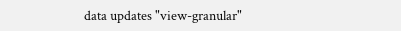data updates "view-granular"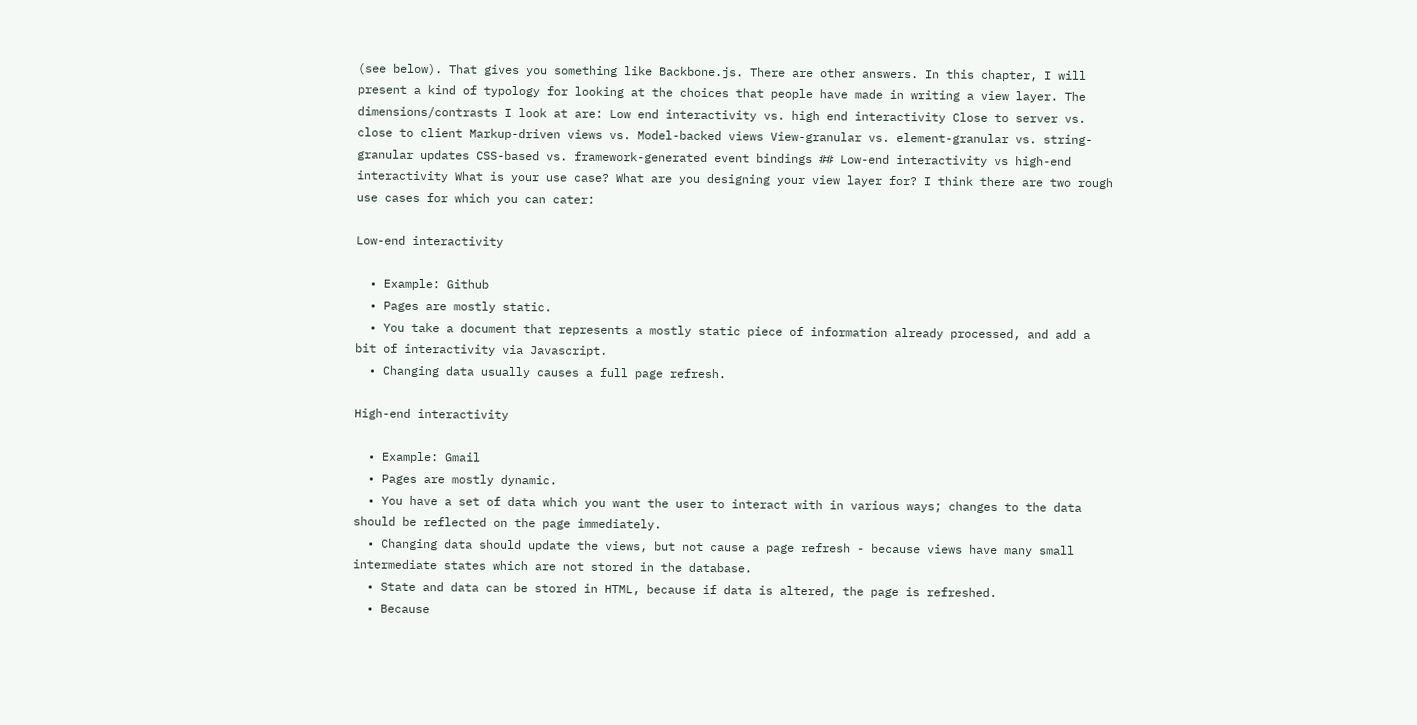(see below). That gives you something like Backbone.js. There are other answers. In this chapter, I will present a kind of typology for looking at the choices that people have made in writing a view layer. The dimensions/contrasts I look at are: Low end interactivity vs. high end interactivity Close to server vs. close to client Markup-driven views vs. Model-backed views View-granular vs. element-granular vs. string-granular updates CSS-based vs. framework-generated event bindings ## Low-end interactivity vs high-end interactivity What is your use case? What are you designing your view layer for? I think there are two rough use cases for which you can cater:

Low-end interactivity

  • Example: Github
  • Pages are mostly static.
  • You take a document that represents a mostly static piece of information already processed, and add a bit of interactivity via Javascript.
  • Changing data usually causes a full page refresh.

High-end interactivity

  • Example: Gmail
  • Pages are mostly dynamic.
  • You have a set of data which you want the user to interact with in various ways; changes to the data should be reflected on the page immediately.
  • Changing data should update the views, but not cause a page refresh - because views have many small intermediate states which are not stored in the database.
  • State and data can be stored in HTML, because if data is altered, the page is refreshed.
  • Because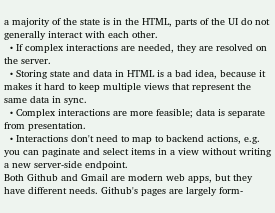a majority of the state is in the HTML, parts of the UI do not generally interact with each other.
  • If complex interactions are needed, they are resolved on the server.
  • Storing state and data in HTML is a bad idea, because it makes it hard to keep multiple views that represent the same data in sync.
  • Complex interactions are more feasible; data is separate from presentation.
  • Interactions don't need to map to backend actions, e.g. you can paginate and select items in a view without writing a new server-side endpoint.
Both Github and Gmail are modern web apps, but they have different needs. Github's pages are largely form-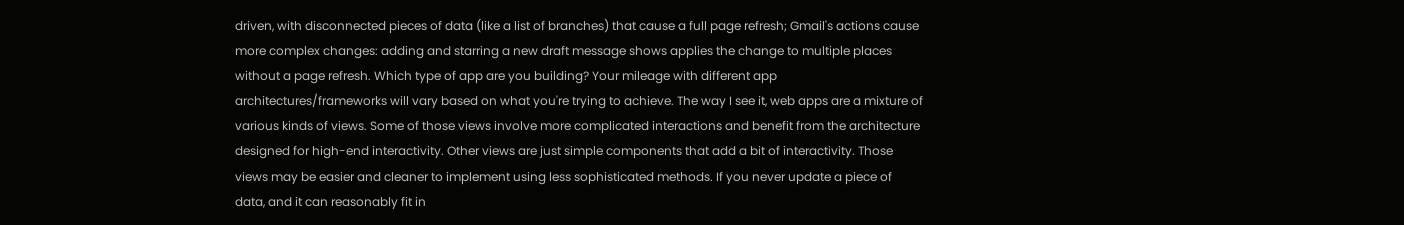driven, with disconnected pieces of data (like a list of branches) that cause a full page refresh; Gmail's actions cause more complex changes: adding and starring a new draft message shows applies the change to multiple places without a page refresh. Which type of app are you building? Your mileage with different app architectures/frameworks will vary based on what you're trying to achieve. The way I see it, web apps are a mixture of various kinds of views. Some of those views involve more complicated interactions and benefit from the architecture designed for high-end interactivity. Other views are just simple components that add a bit of interactivity. Those views may be easier and cleaner to implement using less sophisticated methods. If you never update a piece of data, and it can reasonably fit in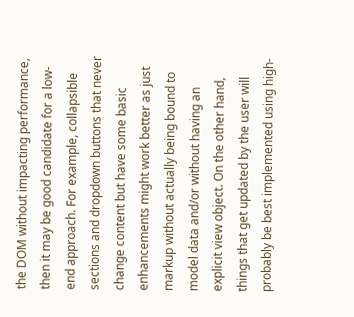the DOM without impacting performance, then it may be good candidate for a low-end approach. For example, collapsible sections and dropdown buttons that never change content but have some basic enhancements might work better as just markup without actually being bound to model data and/or without having an explicit view object. On the other hand, things that get updated by the user will probably be best implemented using high-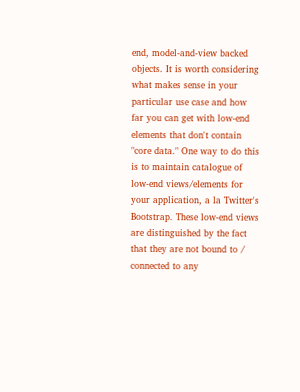end, model-and-view backed objects. It is worth considering what makes sense in your particular use case and how far you can get with low-end elements that don't contain "core data." One way to do this is to maintain catalogue of low-end views/elements for your application, a la Twitter's Bootstrap. These low-end views are distinguished by the fact that they are not bound to / connected to any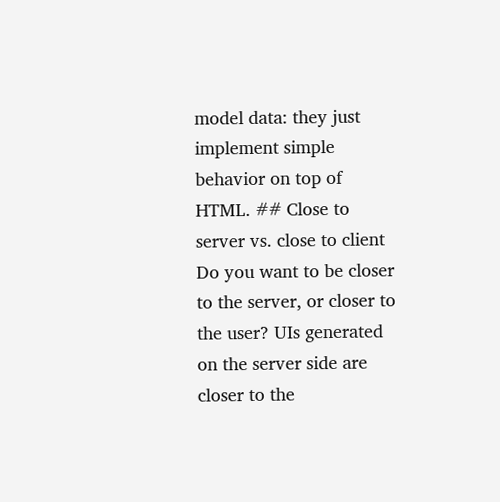model data: they just implement simple behavior on top of HTML. ## Close to server vs. close to client Do you want to be closer to the server, or closer to the user? UIs generated on the server side are closer to the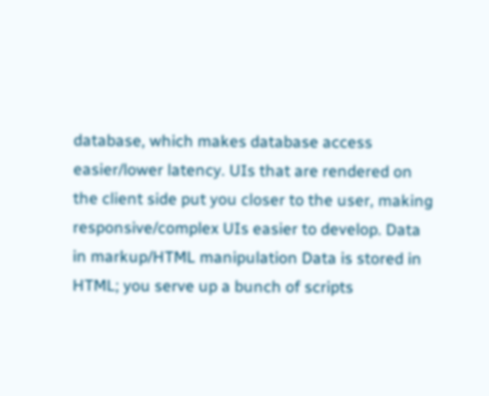database, which makes database access easier/lower latency. UIs that are rendered on the client side put you closer to the user, making responsive/complex UIs easier to develop. Data in markup/HTML manipulation Data is stored in HTML; you serve up a bunch of scripts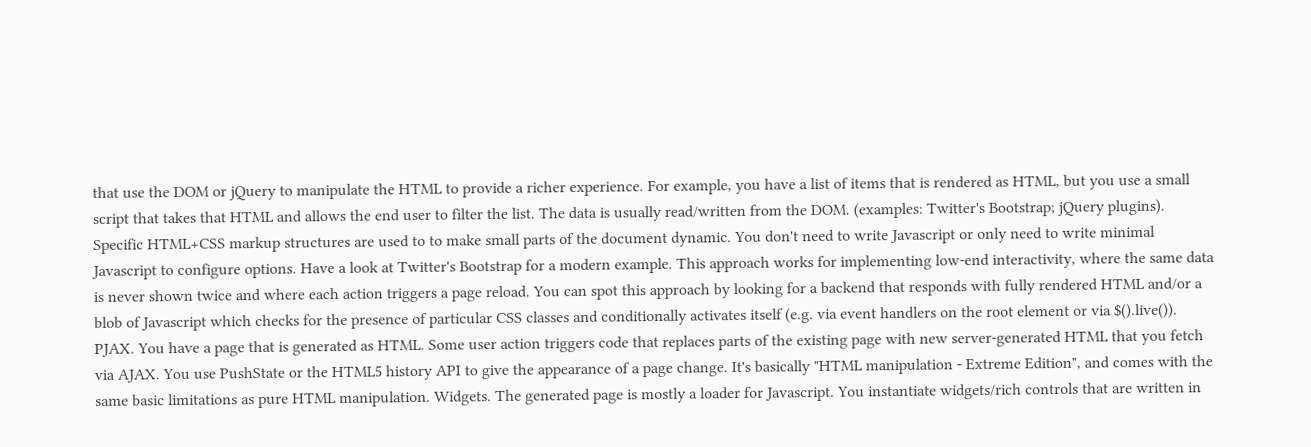that use the DOM or jQuery to manipulate the HTML to provide a richer experience. For example, you have a list of items that is rendered as HTML, but you use a small script that takes that HTML and allows the end user to filter the list. The data is usually read/written from the DOM. (examples: Twitter's Bootstrap; jQuery plugins). Specific HTML+CSS markup structures are used to to make small parts of the document dynamic. You don't need to write Javascript or only need to write minimal Javascript to configure options. Have a look at Twitter's Bootstrap for a modern example. This approach works for implementing low-end interactivity, where the same data is never shown twice and where each action triggers a page reload. You can spot this approach by looking for a backend that responds with fully rendered HTML and/or a blob of Javascript which checks for the presence of particular CSS classes and conditionally activates itself (e.g. via event handlers on the root element or via $().live()). PJAX. You have a page that is generated as HTML. Some user action triggers code that replaces parts of the existing page with new server-generated HTML that you fetch via AJAX. You use PushState or the HTML5 history API to give the appearance of a page change. It's basically "HTML manipulation - Extreme Edition", and comes with the same basic limitations as pure HTML manipulation. Widgets. The generated page is mostly a loader for Javascript. You instantiate widgets/rich controls that are written in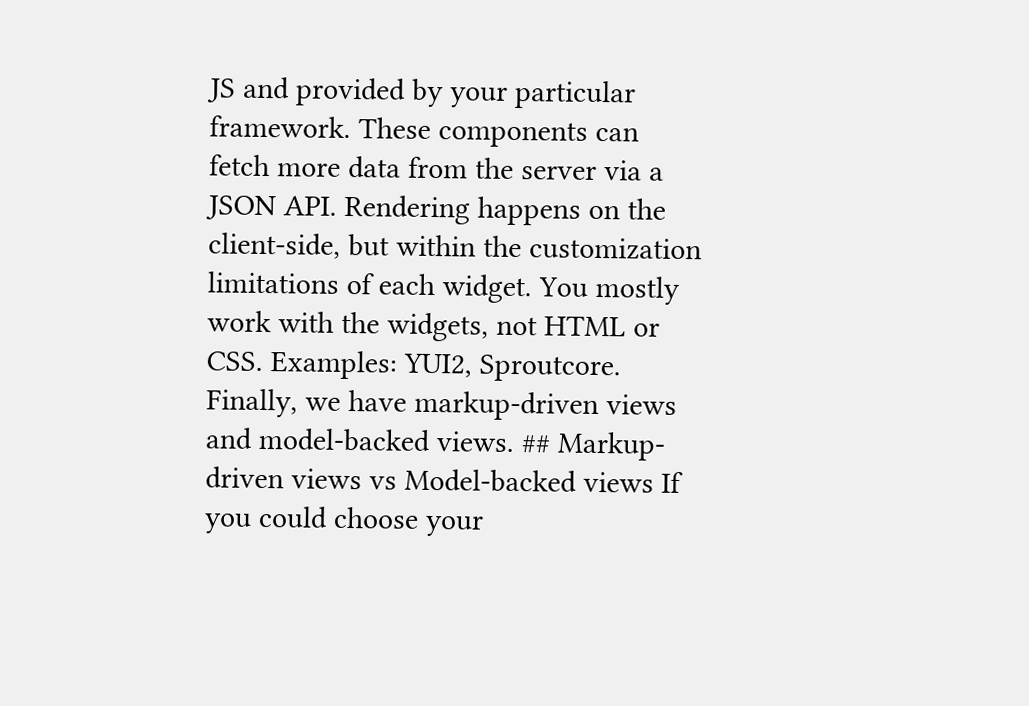JS and provided by your particular framework. These components can fetch more data from the server via a JSON API. Rendering happens on the client-side, but within the customization limitations of each widget. You mostly work with the widgets, not HTML or CSS. Examples: YUI2, Sproutcore. Finally, we have markup-driven views and model-backed views. ## Markup-driven views vs Model-backed views If you could choose your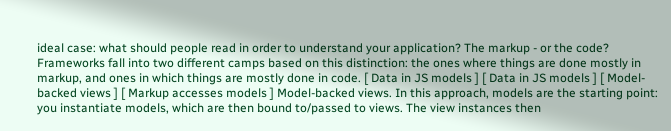ideal case: what should people read in order to understand your application? The markup - or the code? Frameworks fall into two different camps based on this distinction: the ones where things are done mostly in markup, and ones in which things are mostly done in code. [ Data in JS models ] [ Data in JS models ] [ Model-backed views ] [ Markup accesses models ] Model-backed views. In this approach, models are the starting point: you instantiate models, which are then bound to/passed to views. The view instances then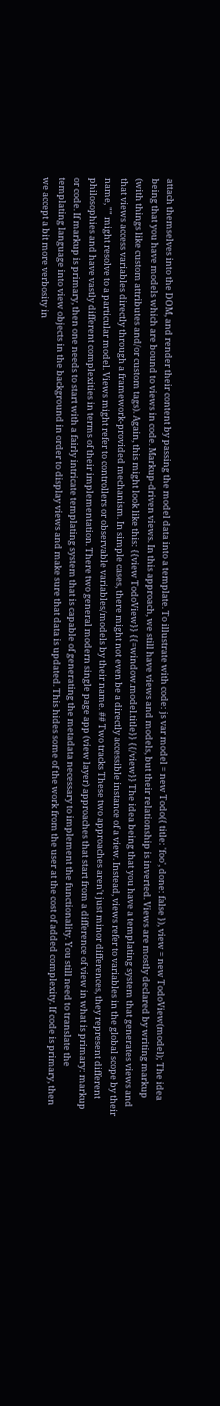attach themselves into the DOM, and render their content by passing the model data into a template. To illustrate with code: js var model = new Todo({ title: 'foo', done: false }), view = new TodoView(model); The idea being that you have models which are bound to views in code. Markup-driven views. In this approach, we still have views and models, but their relationship is inverted. Views are mostly declared by writing markup (with things like custom attributes and/or custom tags). Again, this might look like this: {{view TodoView}} {{=window.model.title}} {{/view}} The idea being that you have a templating system that generates views and that views access variables directly through a framework-provided mechanism. In simple cases, there might not even be a directly accessible instance of a view. Instead, views refer to variables in the global scope by their name, "" might resolve to a particular model. Views might refer to controllers or observable variables/models by their name. ## Two tracks These two approaches aren't just minor differences, they represent different philosophies and have vastly different complexities in terms of their implementation. There two general modern single page app (view layer) approaches that start from a difference of view in what is primary: markup or code. If markup is primary, then one needs to start with a fairly intricate templating system that is capable of generating the metadata necessary to implement the functionality. You still need to translate the templating language into view objects in the background in order to display views and make sure that data is updated. This hides some of the work from the user at the cost of added complexity. If code is primary, then we accept a bit more verbosity in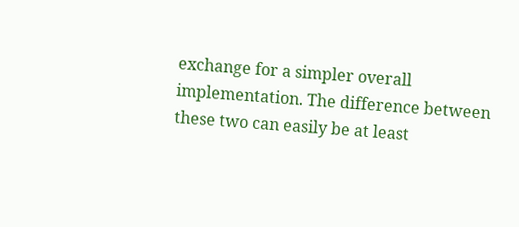exchange for a simpler overall implementation. The difference between these two can easily be at least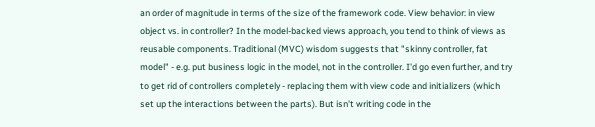an order of magnitude in terms of the size of the framework code. View behavior: in view object vs. in controller? In the model-backed views approach, you tend to think of views as reusable components. Traditional (MVC) wisdom suggests that "skinny controller, fat model" - e.g. put business logic in the model, not in the controller. I'd go even further, and try to get rid of controllers completely - replacing them with view code and initializers (which set up the interactions between the parts). But isn't writing code in the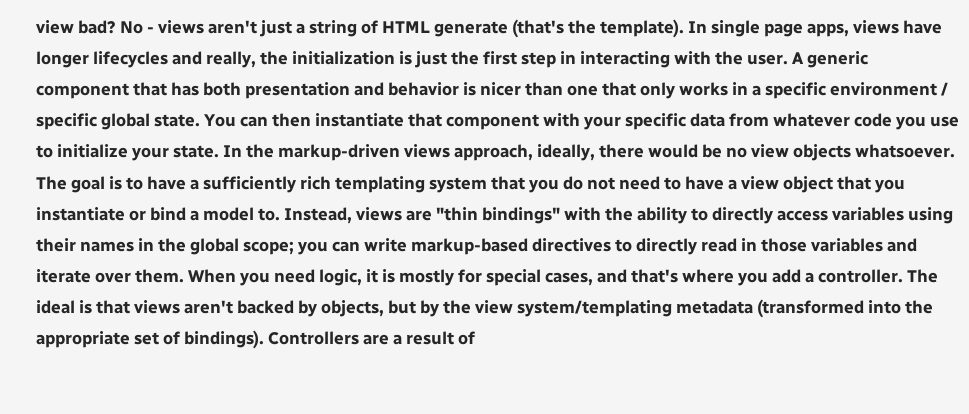view bad? No - views aren't just a string of HTML generate (that's the template). In single page apps, views have longer lifecycles and really, the initialization is just the first step in interacting with the user. A generic component that has both presentation and behavior is nicer than one that only works in a specific environment / specific global state. You can then instantiate that component with your specific data from whatever code you use to initialize your state. In the markup-driven views approach, ideally, there would be no view objects whatsoever. The goal is to have a sufficiently rich templating system that you do not need to have a view object that you instantiate or bind a model to. Instead, views are "thin bindings" with the ability to directly access variables using their names in the global scope; you can write markup-based directives to directly read in those variables and iterate over them. When you need logic, it is mostly for special cases, and that's where you add a controller. The ideal is that views aren't backed by objects, but by the view system/templating metadata (transformed into the appropriate set of bindings). Controllers are a result of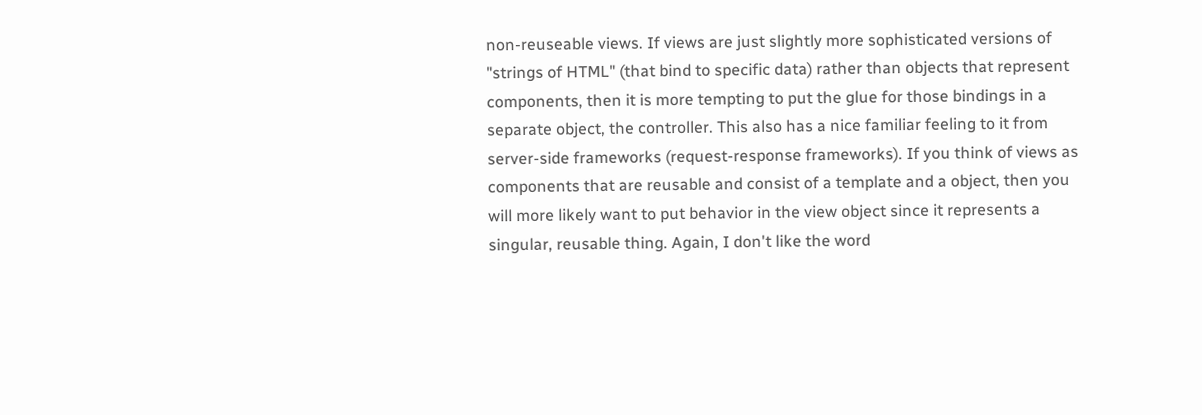non-reuseable views. If views are just slightly more sophisticated versions of "strings of HTML" (that bind to specific data) rather than objects that represent components, then it is more tempting to put the glue for those bindings in a separate object, the controller. This also has a nice familiar feeling to it from server-side frameworks (request-response frameworks). If you think of views as components that are reusable and consist of a template and a object, then you will more likely want to put behavior in the view object since it represents a singular, reusable thing. Again, I don't like the word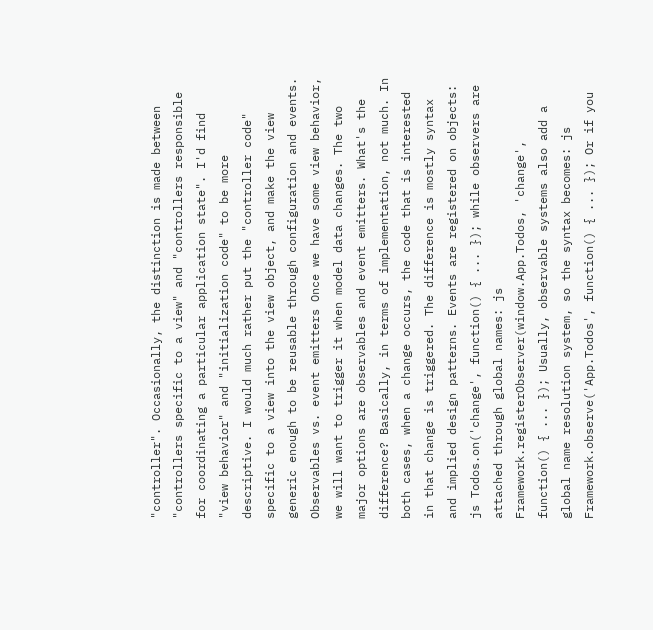"controller". Occasionally, the distinction is made between "controllers specific to a view" and "controllers responsible for coordinating a particular application state". I'd find "view behavior" and "initialization code" to be more descriptive. I would much rather put the "controller code" specific to a view into the view object, and make the view generic enough to be reusable through configuration and events. Observables vs. event emitters Once we have some view behavior, we will want to trigger it when model data changes. The two major options are observables and event emitters. What's the difference? Basically, in terms of implementation, not much. In both cases, when a change occurs, the code that is interested in that change is triggered. The difference is mostly syntax and implied design patterns. Events are registered on objects: js Todos.on('change', function() { ... }); while observers are attached through global names: js Framework.registerObserver(window.App.Todos, 'change', function() { ... }); Usually, observable systems also add a global name resolution system, so the syntax becomes: js Framework.observe('App.Todos', function() { ... }); Or if you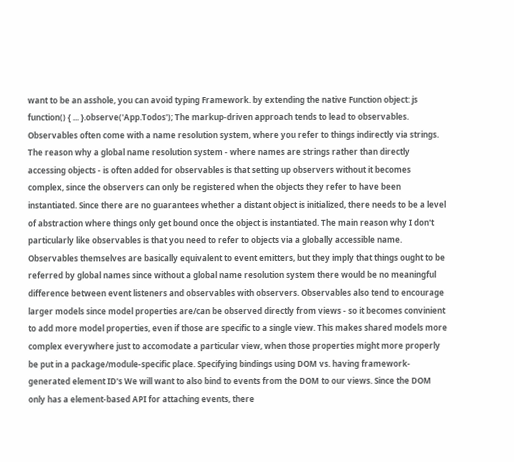want to be an asshole, you can avoid typing Framework. by extending the native Function object: js function() { ... }.observe('App.Todos'); The markup-driven approach tends to lead to observables. Observables often come with a name resolution system, where you refer to things indirectly via strings. The reason why a global name resolution system - where names are strings rather than directly accessing objects - is often added for observables is that setting up observers without it becomes complex, since the observers can only be registered when the objects they refer to have been instantiated. Since there are no guarantees whether a distant object is initialized, there needs to be a level of abstraction where things only get bound once the object is instantiated. The main reason why I don't particularly like observables is that you need to refer to objects via a globally accessible name. Observables themselves are basically equivalent to event emitters, but they imply that things ought to be referred by global names since without a global name resolution system there would be no meaningful difference between event listeners and observables with observers. Observables also tend to encourage larger models since model properties are/can be observed directly from views - so it becomes convinient to add more model properties, even if those are specific to a single view. This makes shared models more complex everywhere just to accomodate a particular view, when those properties might more properly be put in a package/module-specific place. Specifying bindings using DOM vs. having framework-generated element ID's We will want to also bind to events from the DOM to our views. Since the DOM only has a element-based API for attaching events, there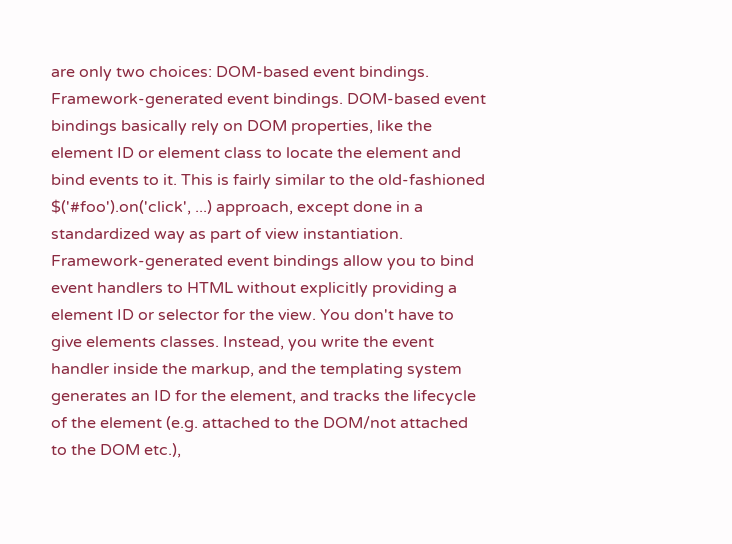are only two choices: DOM-based event bindings. Framework-generated event bindings. DOM-based event bindings basically rely on DOM properties, like the element ID or element class to locate the element and bind events to it. This is fairly similar to the old-fashioned $('#foo').on('click', ...) approach, except done in a standardized way as part of view instantiation. Framework-generated event bindings allow you to bind event handlers to HTML without explicitly providing a element ID or selector for the view. You don't have to give elements classes. Instead, you write the event handler inside the markup, and the templating system generates an ID for the element, and tracks the lifecycle of the element (e.g. attached to the DOM/not attached to the DOM etc.),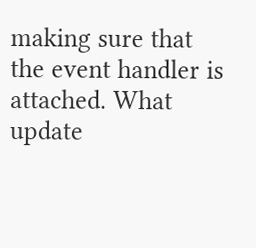making sure that the event handler is attached. What update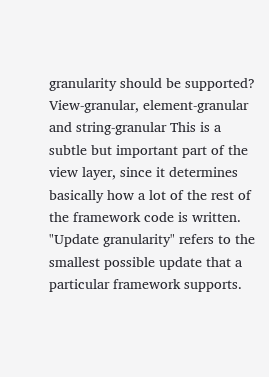granularity should be supported? View-granular, element-granular and string-granular This is a subtle but important part of the view layer, since it determines basically how a lot of the rest of the framework code is written. "Update granularity" refers to the smallest possible update that a particular framework supports.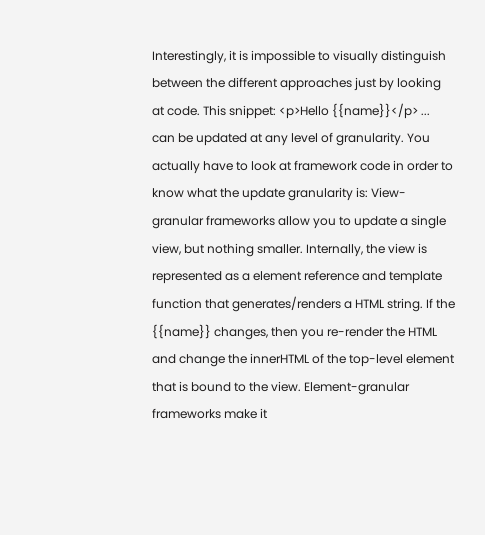Interestingly, it is impossible to visually distinguish between the different approaches just by looking at code. This snippet: <p>Hello {{name}}</p> ... can be updated at any level of granularity. You actually have to look at framework code in order to know what the update granularity is: View-granular frameworks allow you to update a single view, but nothing smaller. Internally, the view is represented as a element reference and template function that generates/renders a HTML string. If the {{name}} changes, then you re-render the HTML and change the innerHTML of the top-level element that is bound to the view. Element-granular frameworks make it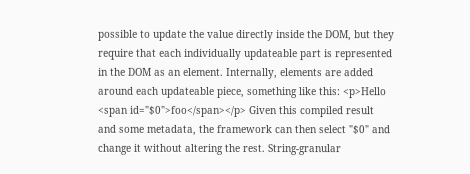possible to update the value directly inside the DOM, but they require that each individually updateable part is represented in the DOM as an element. Internally, elements are added around each updateable piece, something like this: <p>Hello <span id="$0">foo</span></p> Given this compiled result and some metadata, the framework can then select "$0" and change it without altering the rest. String-granular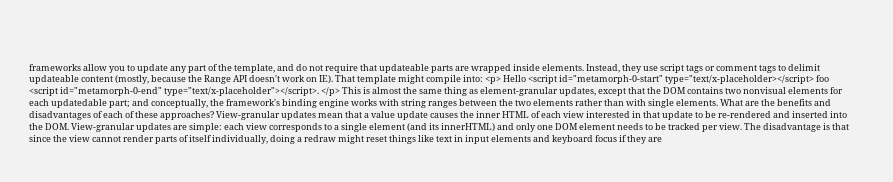frameworks allow you to update any part of the template, and do not require that updateable parts are wrapped inside elements. Instead, they use script tags or comment tags to delimit updateable content (mostly, because the Range API doesn't work on IE). That template might compile into: <p> Hello <script id="metamorph-0-start" type="text/x-placeholder></script> foo <script id="metamorph-0-end" type="text/x-placeholder"></script>. </p> This is almost the same thing as element-granular updates, except that the DOM contains two nonvisual elements for each updatedable part; and conceptually, the framework's binding engine works with string ranges between the two elements rather than with single elements. What are the benefits and disadvantages of each of these approaches? View-granular updates mean that a value update causes the inner HTML of each view interested in that update to be re-rendered and inserted into the DOM. View-granular updates are simple: each view corresponds to a single element (and its innerHTML) and only one DOM element needs to be tracked per view. The disadvantage is that since the view cannot render parts of itself individually, doing a redraw might reset things like text in input elements and keyboard focus if they are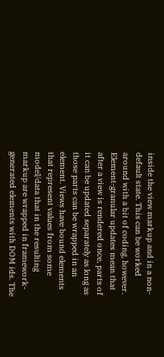inside the view markup and in a non-default state. This can be worked around with a bit of coding, however. Element-granular updates mean that after a view is rendered once, parts of it can be updated separately as long as those parts can be wrapped in an element. Views have bound elements that represent values from some model/data that in the resulting markup are wrapped in framework-generated elements with DOM ids. The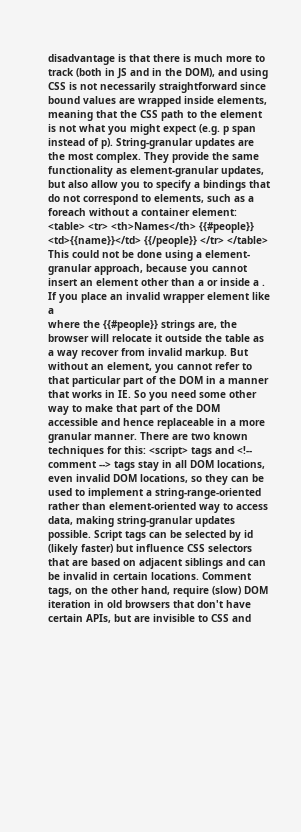disadvantage is that there is much more to track (both in JS and in the DOM), and using CSS is not necessarily straightforward since bound values are wrapped inside elements, meaning that the CSS path to the element is not what you might expect (e.g. p span instead of p). String-granular updates are the most complex. They provide the same functionality as element-granular updates, but also allow you to specify a bindings that do not correspond to elements, such as a foreach without a container element: <table> <tr> <th>Names</th> {{#people}} <td>{{name}}</td> {{/people}} </tr> </table> This could not be done using a element-granular approach, because you cannot insert an element other than a or inside a . If you place an invalid wrapper element like a
where the {{#people}} strings are, the browser will relocate it outside the table as a way recover from invalid markup. But without an element, you cannot refer to that particular part of the DOM in a manner that works in IE. So you need some other way to make that part of the DOM accessible and hence replaceable in a more granular manner. There are two known techniques for this: <script> tags and <!-- comment --> tags stay in all DOM locations, even invalid DOM locations, so they can be used to implement a string-range-oriented rather than element-oriented way to access data, making string-granular updates possible. Script tags can be selected by id (likely faster) but influence CSS selectors that are based on adjacent siblings and can be invalid in certain locations. Comment tags, on the other hand, require (slow) DOM iteration in old browsers that don't have certain APIs, but are invisible to CSS and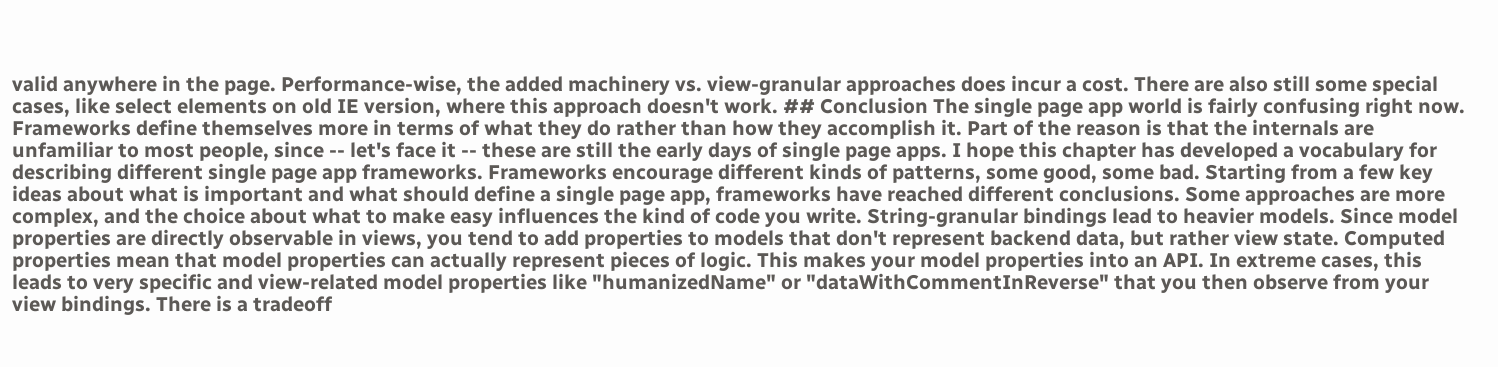valid anywhere in the page. Performance-wise, the added machinery vs. view-granular approaches does incur a cost. There are also still some special cases, like select elements on old IE version, where this approach doesn't work. ## Conclusion The single page app world is fairly confusing right now. Frameworks define themselves more in terms of what they do rather than how they accomplish it. Part of the reason is that the internals are unfamiliar to most people, since -- let's face it -- these are still the early days of single page apps. I hope this chapter has developed a vocabulary for describing different single page app frameworks. Frameworks encourage different kinds of patterns, some good, some bad. Starting from a few key ideas about what is important and what should define a single page app, frameworks have reached different conclusions. Some approaches are more complex, and the choice about what to make easy influences the kind of code you write. String-granular bindings lead to heavier models. Since model properties are directly observable in views, you tend to add properties to models that don't represent backend data, but rather view state. Computed properties mean that model properties can actually represent pieces of logic. This makes your model properties into an API. In extreme cases, this leads to very specific and view-related model properties like "humanizedName" or "dataWithCommentInReverse" that you then observe from your view bindings. There is a tradeoff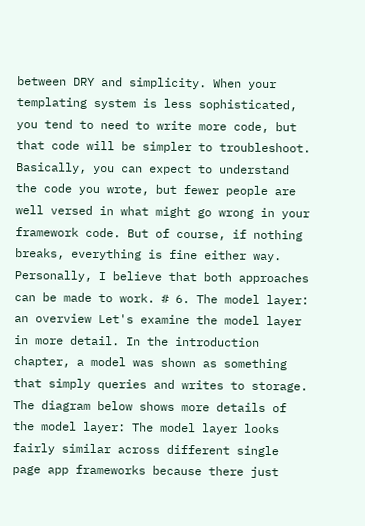between DRY and simplicity. When your templating system is less sophisticated, you tend to need to write more code, but that code will be simpler to troubleshoot. Basically, you can expect to understand the code you wrote, but fewer people are well versed in what might go wrong in your framework code. But of course, if nothing breaks, everything is fine either way. Personally, I believe that both approaches can be made to work. # 6. The model layer: an overview Let's examine the model layer in more detail. In the introduction chapter, a model was shown as something that simply queries and writes to storage. The diagram below shows more details of the model layer: The model layer looks fairly similar across different single page app frameworks because there just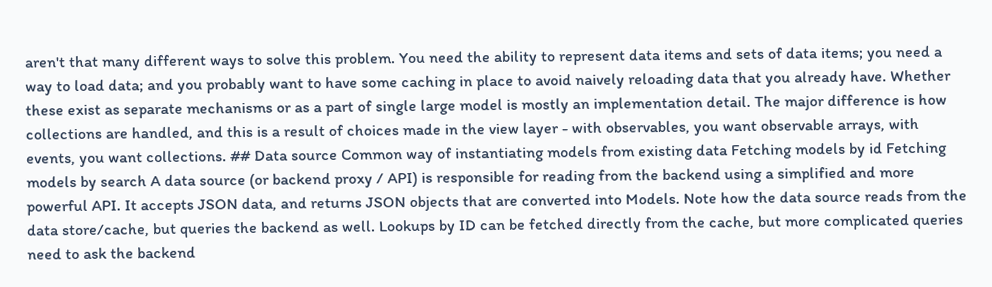aren't that many different ways to solve this problem. You need the ability to represent data items and sets of data items; you need a way to load data; and you probably want to have some caching in place to avoid naively reloading data that you already have. Whether these exist as separate mechanisms or as a part of single large model is mostly an implementation detail. The major difference is how collections are handled, and this is a result of choices made in the view layer - with observables, you want observable arrays, with events, you want collections. ## Data source Common way of instantiating models from existing data Fetching models by id Fetching models by search A data source (or backend proxy / API) is responsible for reading from the backend using a simplified and more powerful API. It accepts JSON data, and returns JSON objects that are converted into Models. Note how the data source reads from the data store/cache, but queries the backend as well. Lookups by ID can be fetched directly from the cache, but more complicated queries need to ask the backend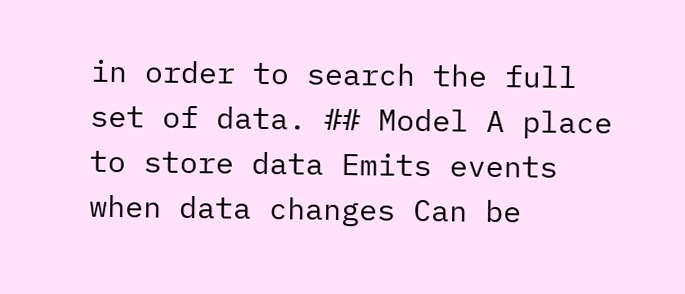in order to search the full set of data. ## Model A place to store data Emits events when data changes Can be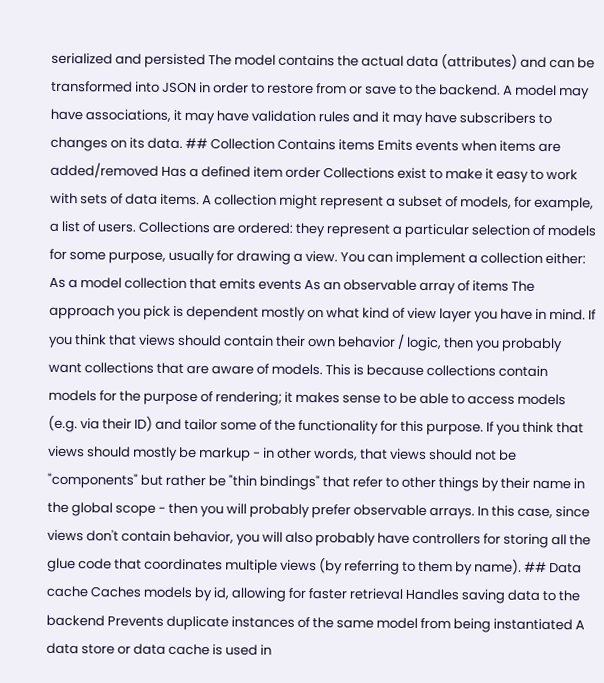serialized and persisted The model contains the actual data (attributes) and can be transformed into JSON in order to restore from or save to the backend. A model may have associations, it may have validation rules and it may have subscribers to changes on its data. ## Collection Contains items Emits events when items are added/removed Has a defined item order Collections exist to make it easy to work with sets of data items. A collection might represent a subset of models, for example, a list of users. Collections are ordered: they represent a particular selection of models for some purpose, usually for drawing a view. You can implement a collection either: As a model collection that emits events As an observable array of items The approach you pick is dependent mostly on what kind of view layer you have in mind. If you think that views should contain their own behavior / logic, then you probably want collections that are aware of models. This is because collections contain models for the purpose of rendering; it makes sense to be able to access models (e.g. via their ID) and tailor some of the functionality for this purpose. If you think that views should mostly be markup - in other words, that views should not be "components" but rather be "thin bindings" that refer to other things by their name in the global scope - then you will probably prefer observable arrays. In this case, since views don't contain behavior, you will also probably have controllers for storing all the glue code that coordinates multiple views (by referring to them by name). ## Data cache Caches models by id, allowing for faster retrieval Handles saving data to the backend Prevents duplicate instances of the same model from being instantiated A data store or data cache is used in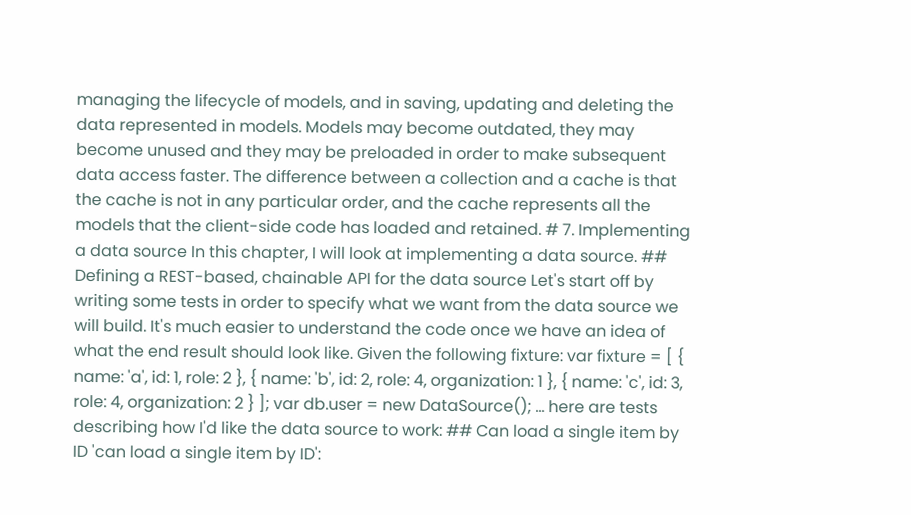managing the lifecycle of models, and in saving, updating and deleting the data represented in models. Models may become outdated, they may become unused and they may be preloaded in order to make subsequent data access faster. The difference between a collection and a cache is that the cache is not in any particular order, and the cache represents all the models that the client-side code has loaded and retained. # 7. Implementing a data source In this chapter, I will look at implementing a data source. ## Defining a REST-based, chainable API for the data source Let's start off by writing some tests in order to specify what we want from the data source we will build. It's much easier to understand the code once we have an idea of what the end result should look like. Given the following fixture: var fixture = [ { name: 'a', id: 1, role: 2 }, { name: 'b', id: 2, role: 4, organization: 1 }, { name: 'c', id: 3, role: 4, organization: 2 } ]; var db.user = new DataSource(); ... here are tests describing how I'd like the data source to work: ## Can load a single item by ID 'can load a single item by ID':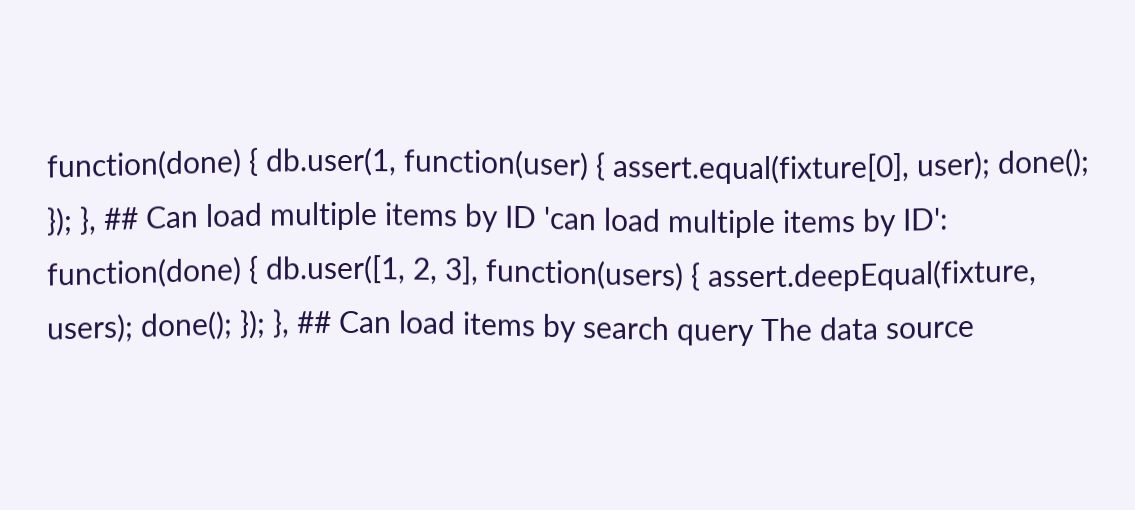function(done) { db.user(1, function(user) { assert.equal(fixture[0], user); done(); }); }, ## Can load multiple items by ID 'can load multiple items by ID': function(done) { db.user([1, 2, 3], function(users) { assert.deepEqual(fixture, users); done(); }); }, ## Can load items by search query The data source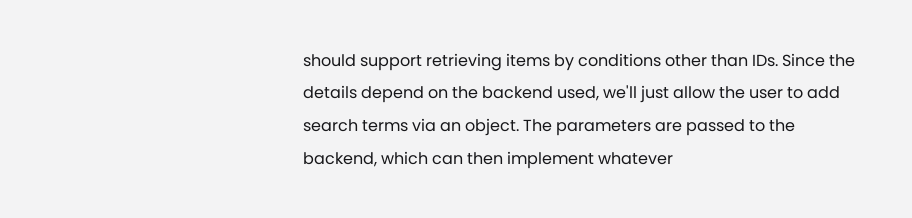should support retrieving items by conditions other than IDs. Since the details depend on the backend used, we'll just allow the user to add search terms via an object. The parameters are passed to the backend, which can then implement whatever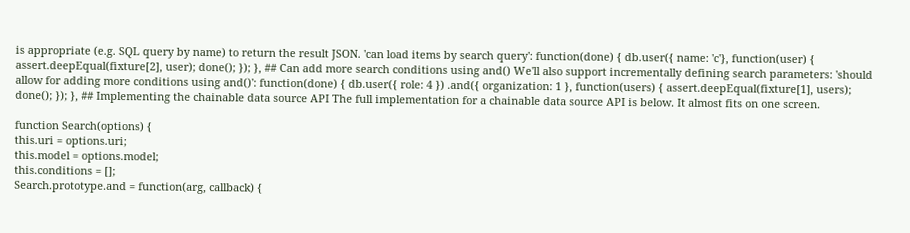is appropriate (e.g. SQL query by name) to return the result JSON. 'can load items by search query': function(done) { db.user({ name: 'c'}, function(user) { assert.deepEqual(fixture[2], user); done(); }); }, ## Can add more search conditions using and() We'll also support incrementally defining search parameters: 'should allow for adding more conditions using and()': function(done) { db.user({ role: 4 }) .and({ organization: 1 }, function(users) { assert.deepEqual(fixture[1], users); done(); }); }, ## Implementing the chainable data source API The full implementation for a chainable data source API is below. It almost fits on one screen.

function Search(options) {
this.uri = options.uri;
this.model = options.model;
this.conditions = [];
Search.prototype.and = function(arg, callback) {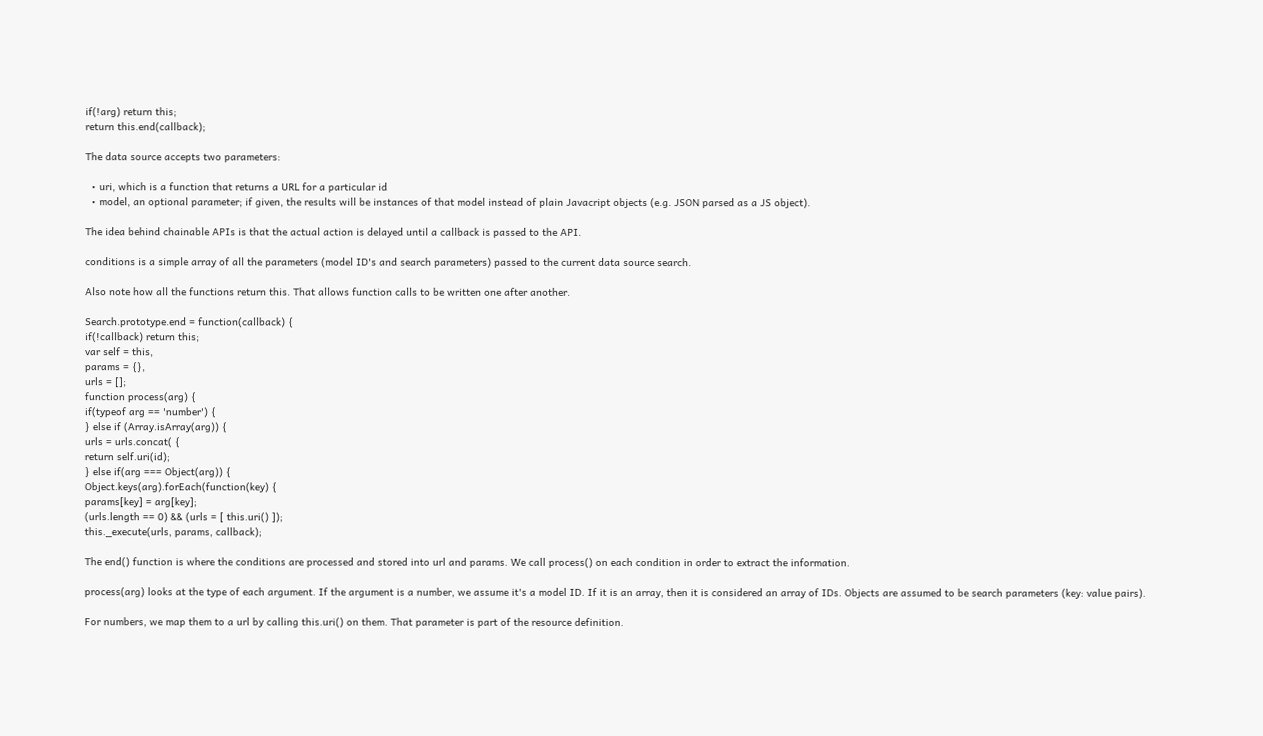if(!arg) return this;
return this.end(callback);

The data source accepts two parameters:

  • uri, which is a function that returns a URL for a particular id
  • model, an optional parameter; if given, the results will be instances of that model instead of plain Javacript objects (e.g. JSON parsed as a JS object).

The idea behind chainable APIs is that the actual action is delayed until a callback is passed to the API.

conditions is a simple array of all the parameters (model ID's and search parameters) passed to the current data source search.

Also note how all the functions return this. That allows function calls to be written one after another.

Search.prototype.end = function(callback) {
if(!callback) return this;
var self = this,
params = {},
urls = [];
function process(arg) {
if(typeof arg == 'number') {
} else if (Array.isArray(arg)) {
urls = urls.concat( {
return self.uri(id);
} else if(arg === Object(arg)) {
Object.keys(arg).forEach(function(key) {
params[key] = arg[key];
(urls.length == 0) && (urls = [ this.uri() ]);
this._execute(urls, params, callback);

The end() function is where the conditions are processed and stored into url and params. We call process() on each condition in order to extract the information.

process(arg) looks at the type of each argument. If the argument is a number, we assume it's a model ID. If it is an array, then it is considered an array of IDs. Objects are assumed to be search parameters (key: value pairs).

For numbers, we map them to a url by calling this.uri() on them. That parameter is part of the resource definition.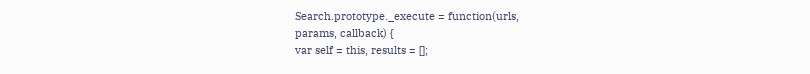Search.prototype._execute = function(urls,
params, callback) {
var self = this, results = [];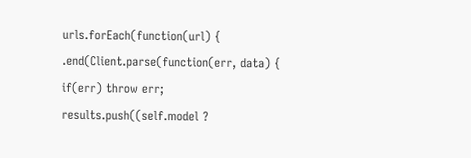urls.forEach(function(url) {
.end(Client.parse(function(err, data) {
if(err) throw err;
results.push((self.model ?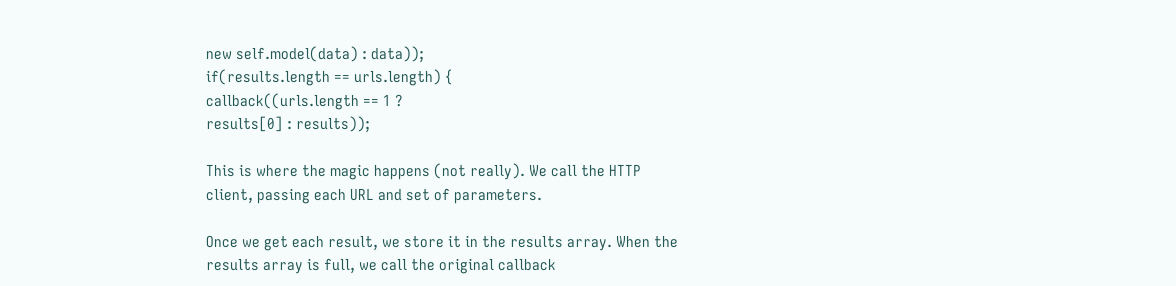new self.model(data) : data));
if(results.length == urls.length) {
callback((urls.length == 1 ?
results[0] : results));

This is where the magic happens (not really). We call the HTTP client, passing each URL and set of parameters.

Once we get each result, we store it in the results array. When the results array is full, we call the original callback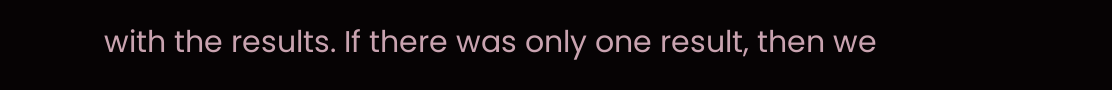with the results. If there was only one result, then we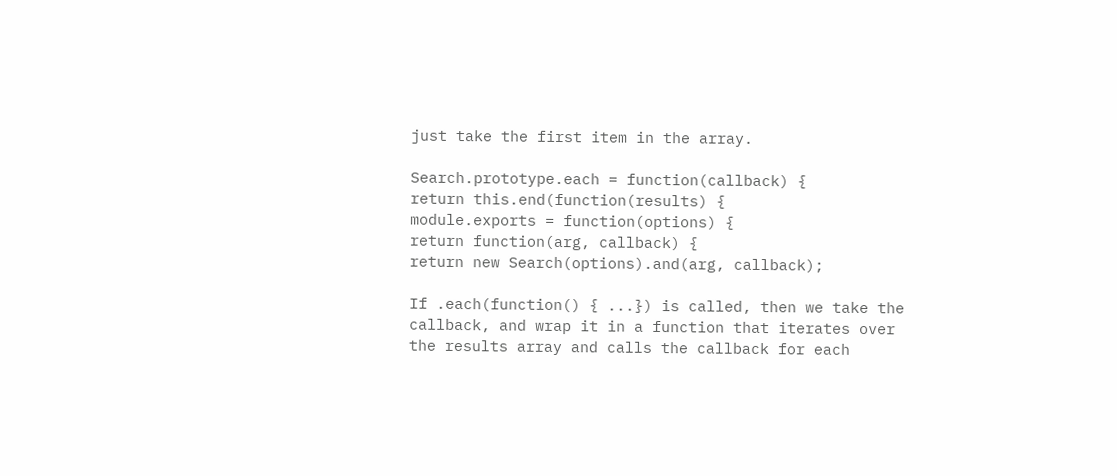just take the first item in the array.

Search.prototype.each = function(callback) {
return this.end(function(results) {
module.exports = function(options) {
return function(arg, callback) {
return new Search(options).and(arg, callback);

If .each(function() { ...}) is called, then we take the callback, and wrap it in a function that iterates over the results array and calls the callback for each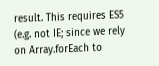result. This requires ES5 (e.g. not IE; since we rely on Array.forEach to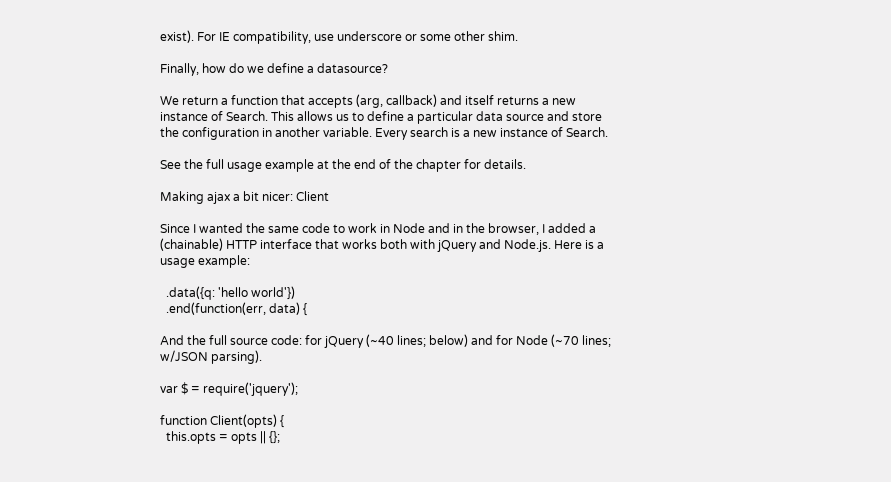exist). For IE compatibility, use underscore or some other shim.

Finally, how do we define a datasource?

We return a function that accepts (arg, callback) and itself returns a new instance of Search. This allows us to define a particular data source and store the configuration in another variable. Every search is a new instance of Search.

See the full usage example at the end of the chapter for details.

Making ajax a bit nicer: Client

Since I wanted the same code to work in Node and in the browser, I added a (chainable) HTTP interface that works both with jQuery and Node.js. Here is a usage example:

  .data({q: 'hello world'})
  .end(function(err, data) {

And the full source code: for jQuery (~40 lines; below) and for Node (~70 lines; w/JSON parsing).

var $ = require('jquery');

function Client(opts) {
  this.opts = opts || {};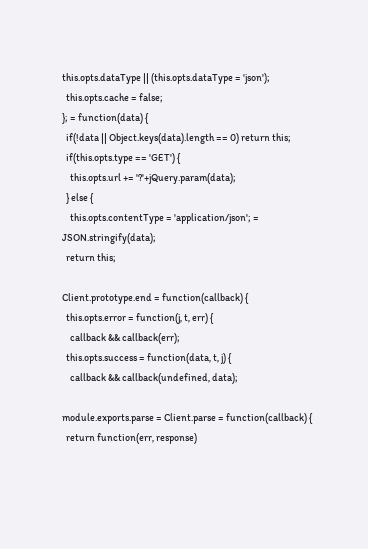this.opts.dataType || (this.opts.dataType = 'json');
  this.opts.cache = false;
}; = function(data) {
  if(!data || Object.keys(data).length == 0) return this;
  if(this.opts.type == 'GET') {
    this.opts.url += '?'+jQuery.param(data);
  } else {
    this.opts.contentType = 'application/json'; = JSON.stringify(data);
  return this;

Client.prototype.end = function(callback) {
  this.opts.error = function(j, t, err) {
    callback && callback(err);
  this.opts.success = function(data, t, j) {
    callback && callback(undefined, data);

module.exports.parse = Client.parse = function(callback) {
  return function(err, response)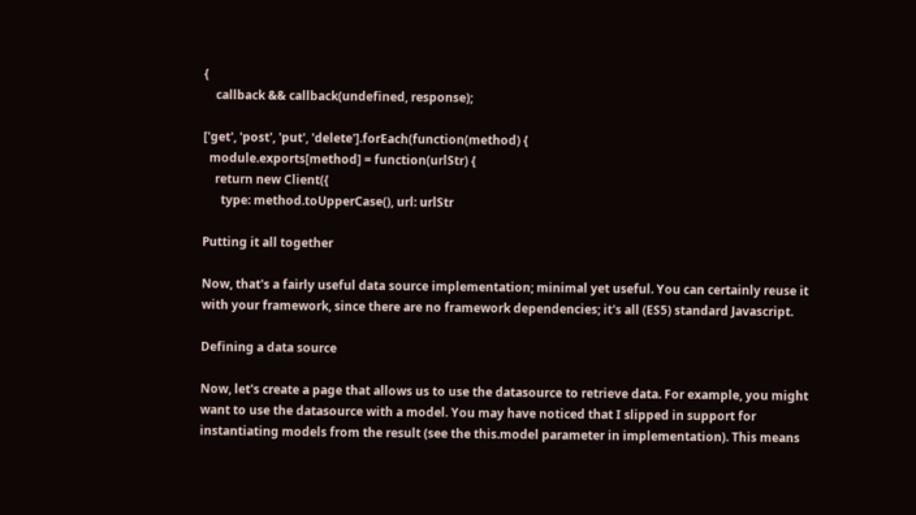{
    callback && callback(undefined, response);

['get', 'post', 'put', 'delete'].forEach(function(method) {
  module.exports[method] = function(urlStr) {
    return new Client({
      type: method.toUpperCase(), url: urlStr

Putting it all together

Now, that's a fairly useful data source implementation; minimal yet useful. You can certainly reuse it with your framework, since there are no framework dependencies; it's all (ES5) standard Javascript.

Defining a data source

Now, let's create a page that allows us to use the datasource to retrieve data. For example, you might want to use the datasource with a model. You may have noticed that I slipped in support for instantiating models from the result (see the this.model parameter in implementation). This means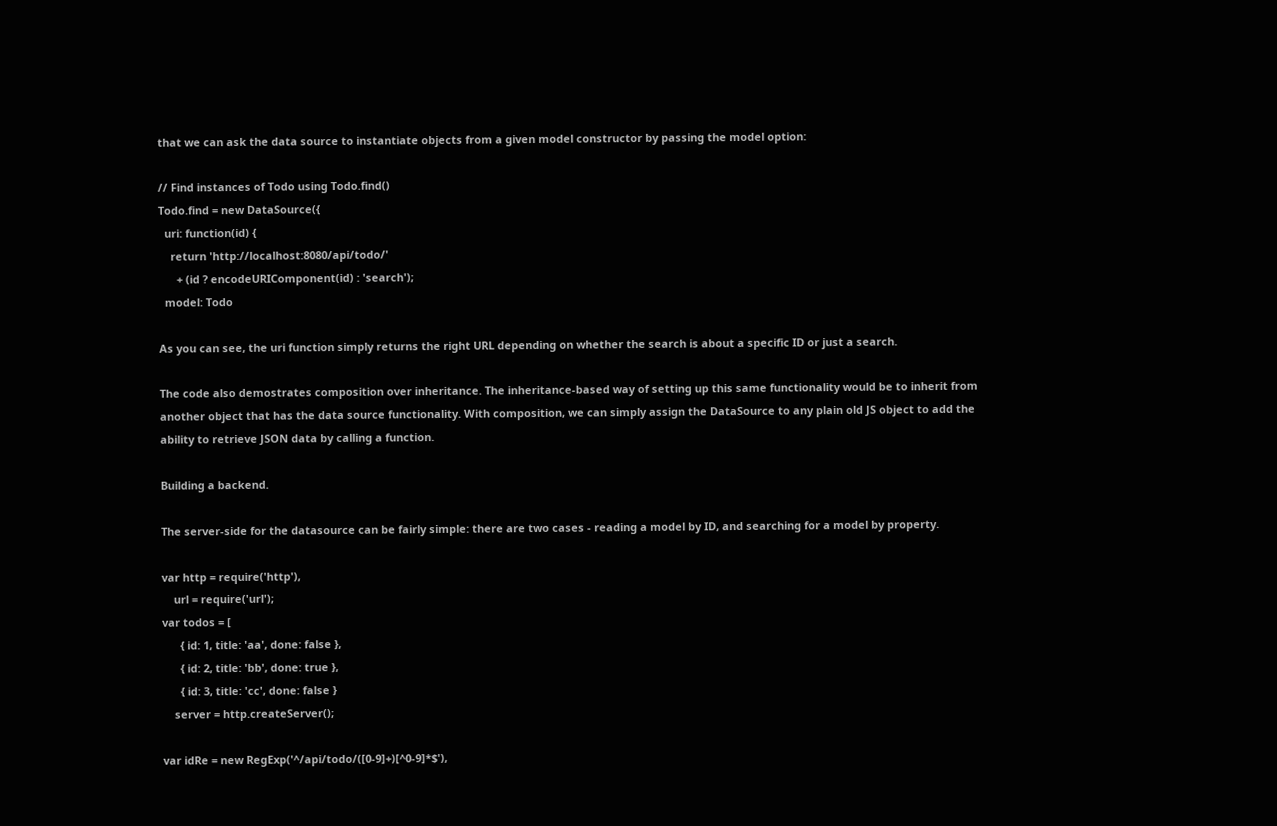that we can ask the data source to instantiate objects from a given model constructor by passing the model option:

// Find instances of Todo using Todo.find()
Todo.find = new DataSource({
  uri: function(id) {
    return 'http://localhost:8080/api/todo/'
      + (id ? encodeURIComponent(id) : 'search');
  model: Todo

As you can see, the uri function simply returns the right URL depending on whether the search is about a specific ID or just a search.

The code also demostrates composition over inheritance. The inheritance-based way of setting up this same functionality would be to inherit from another object that has the data source functionality. With composition, we can simply assign the DataSource to any plain old JS object to add the ability to retrieve JSON data by calling a function.

Building a backend.

The server-side for the datasource can be fairly simple: there are two cases - reading a model by ID, and searching for a model by property.

var http = require('http'),
    url = require('url');
var todos = [
      { id: 1, title: 'aa', done: false },
      { id: 2, title: 'bb', done: true },
      { id: 3, title: 'cc', done: false }
    server = http.createServer();

var idRe = new RegExp('^/api/todo/([0-9]+)[^0-9]*$'),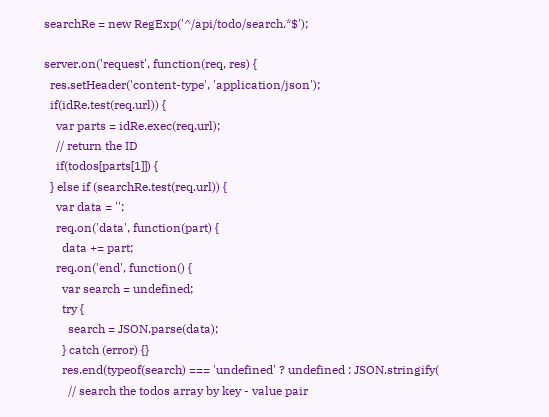searchRe = new RegExp('^/api/todo/search.*$');

server.on('request', function(req, res) {
  res.setHeader('content-type', 'application/json');
  if(idRe.test(req.url)) {
    var parts = idRe.exec(req.url);
    // return the ID
    if(todos[parts[1]]) {
  } else if (searchRe.test(req.url)) {
    var data = '';
    req.on('data', function(part) {
      data += part;
    req.on('end', function() {
      var search = undefined;
      try {
        search = JSON.parse(data);
      } catch (error) {}
      res.end(typeof(search) === 'undefined' ? undefined : JSON.stringify(
        // search the todos array by key - value pair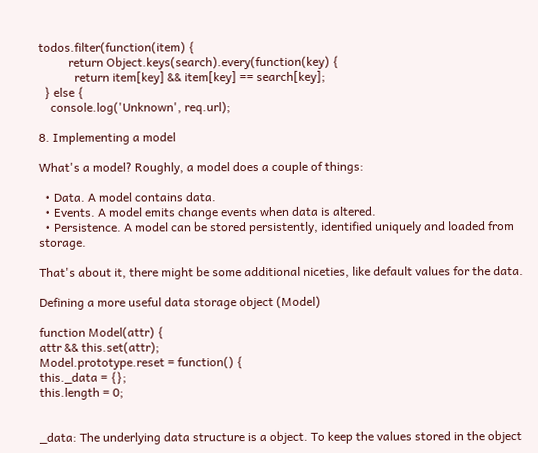todos.filter(function(item) {
          return Object.keys(search).every(function(key) {
            return item[key] && item[key] == search[key];
  } else {
    console.log('Unknown', req.url);

8. Implementing a model

What's a model? Roughly, a model does a couple of things:

  • Data. A model contains data.
  • Events. A model emits change events when data is altered.
  • Persistence. A model can be stored persistently, identified uniquely and loaded from storage.

That's about it, there might be some additional niceties, like default values for the data.

Defining a more useful data storage object (Model)

function Model(attr) {
attr && this.set(attr);
Model.prototype.reset = function() {
this._data = {};
this.length = 0;


_data: The underlying data structure is a object. To keep the values stored in the object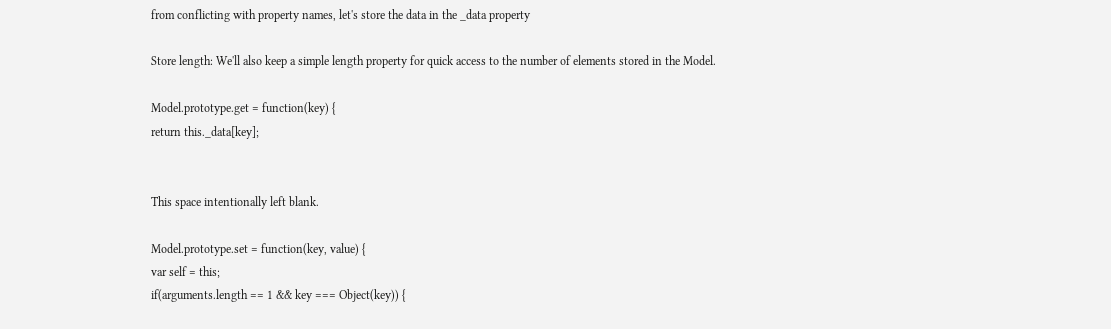from conflicting with property names, let's store the data in the _data property

Store length: We'll also keep a simple length property for quick access to the number of elements stored in the Model.

Model.prototype.get = function(key) {
return this._data[key];


This space intentionally left blank.

Model.prototype.set = function(key, value) {
var self = this;
if(arguments.length == 1 && key === Object(key)) {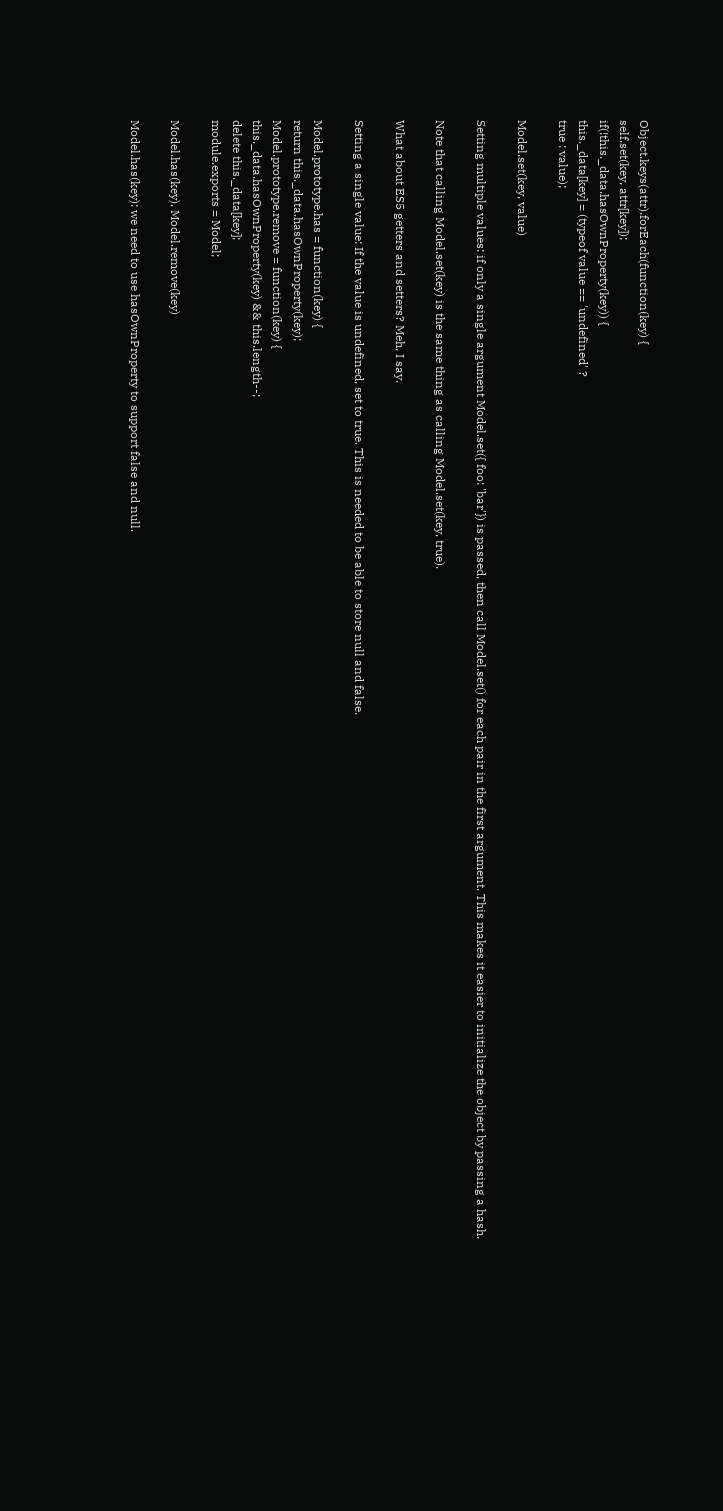Object.keys(attr).forEach(function(key) {
self.set(key, attr[key]);
if(!this._data.hasOwnProperty(key)) {
this._data[key] = (typeof value == 'undefined' ?
true : value);

Model.set(key, value)

Setting multiple values: if only a single argument Model.set({ foo: 'bar'}) is passed, then call Model.set() for each pair in the first argument. This makes it easier to initialize the object by passing a hash.

Note that calling Model.set(key) is the same thing as calling Model.set(key, true).

What about ES5 getters and setters? Meh, I say.

Setting a single value: If the value is undefined, set to true. This is needed to be able to store null and false.

Model.prototype.has = function(key) {
return this._data.hasOwnProperty(key);
Model.prototype.remove = function(key) {
this._data.hasOwnProperty(key) && this.length--;
delete this._data[key];
module.exports = Model;

Model.has(key), Model.remove(key)

Model.has(key): we need to use hasOwnProperty to support false and null.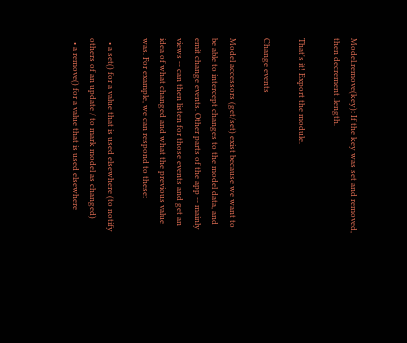Model.remove(key): If the key was set and removed, then decrement .length.

That's it! Export the module.

Change events

Model accessors (get/set) exist because we want to be able to intercept changes to the model data, and emit change events. Other parts of the app -- mainly views -- can then listen for those events and get an idea of what changed and what the previous value was. For example, we can respond to these:

  • a set() for a value that is used elsewhere (to notify others of an update / to mark model as changed)
  • a remove() for a value that is used elsewhere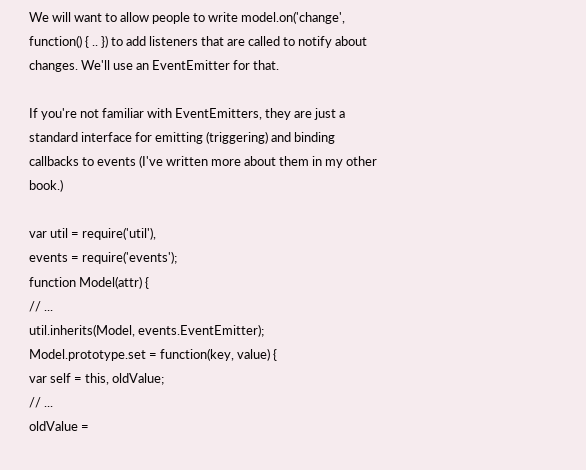We will want to allow people to write model.on('change', function() { .. }) to add listeners that are called to notify about changes. We'll use an EventEmitter for that.

If you're not familiar with EventEmitters, they are just a standard interface for emitting (triggering) and binding callbacks to events (I've written more about them in my other book.)

var util = require('util'),
events = require('events');
function Model(attr) {
// ...
util.inherits(Model, events.EventEmitter);
Model.prototype.set = function(key, value) {
var self = this, oldValue;
// ...
oldValue =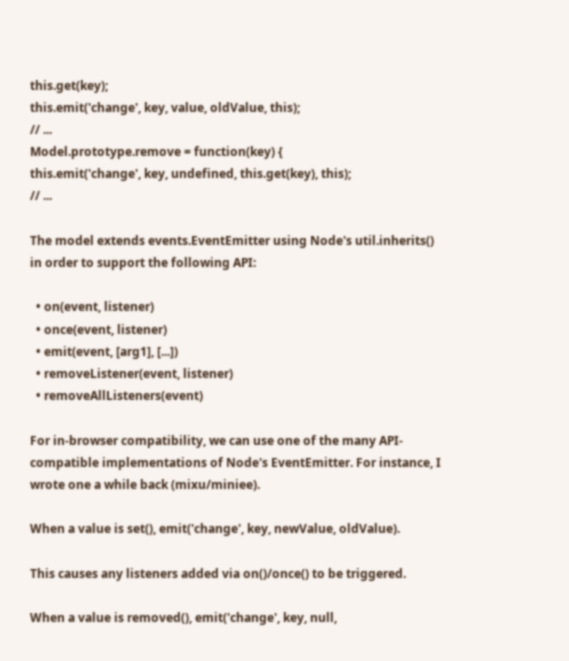this.get(key);
this.emit('change', key, value, oldValue, this);
// ...
Model.prototype.remove = function(key) {
this.emit('change', key, undefined, this.get(key), this);
// ...

The model extends events.EventEmitter using Node's util.inherits() in order to support the following API:

  • on(event, listener)
  • once(event, listener)
  • emit(event, [arg1], [...])
  • removeListener(event, listener)
  • removeAllListeners(event)

For in-browser compatibility, we can use one of the many API-compatible implementations of Node's EventEmitter. For instance, I wrote one a while back (mixu/miniee).

When a value is set(), emit('change', key, newValue, oldValue).

This causes any listeners added via on()/once() to be triggered.

When a value is removed(), emit('change', key, null,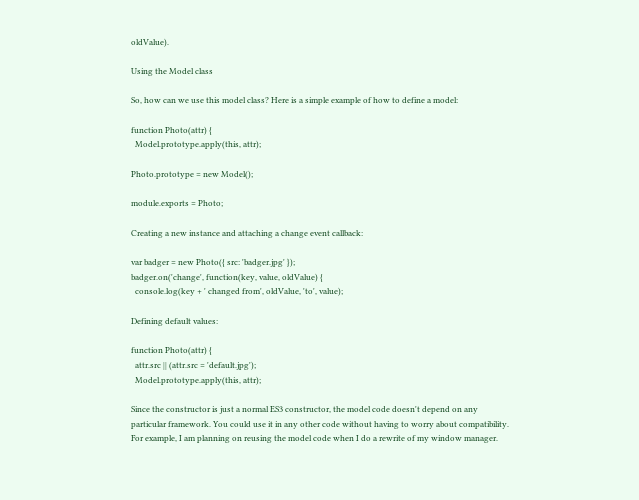oldValue).

Using the Model class

So, how can we use this model class? Here is a simple example of how to define a model:

function Photo(attr) {
  Model.prototype.apply(this, attr);

Photo.prototype = new Model();

module.exports = Photo;

Creating a new instance and attaching a change event callback:

var badger = new Photo({ src: 'badger.jpg' });
badger.on('change', function(key, value, oldValue) {
  console.log(key + ' changed from', oldValue, 'to', value);

Defining default values:

function Photo(attr) {
  attr.src || (attr.src = 'default.jpg');
  Model.prototype.apply(this, attr);

Since the constructor is just a normal ES3 constructor, the model code doesn't depend on any particular framework. You could use it in any other code without having to worry about compatibility. For example, I am planning on reusing the model code when I do a rewrite of my window manager.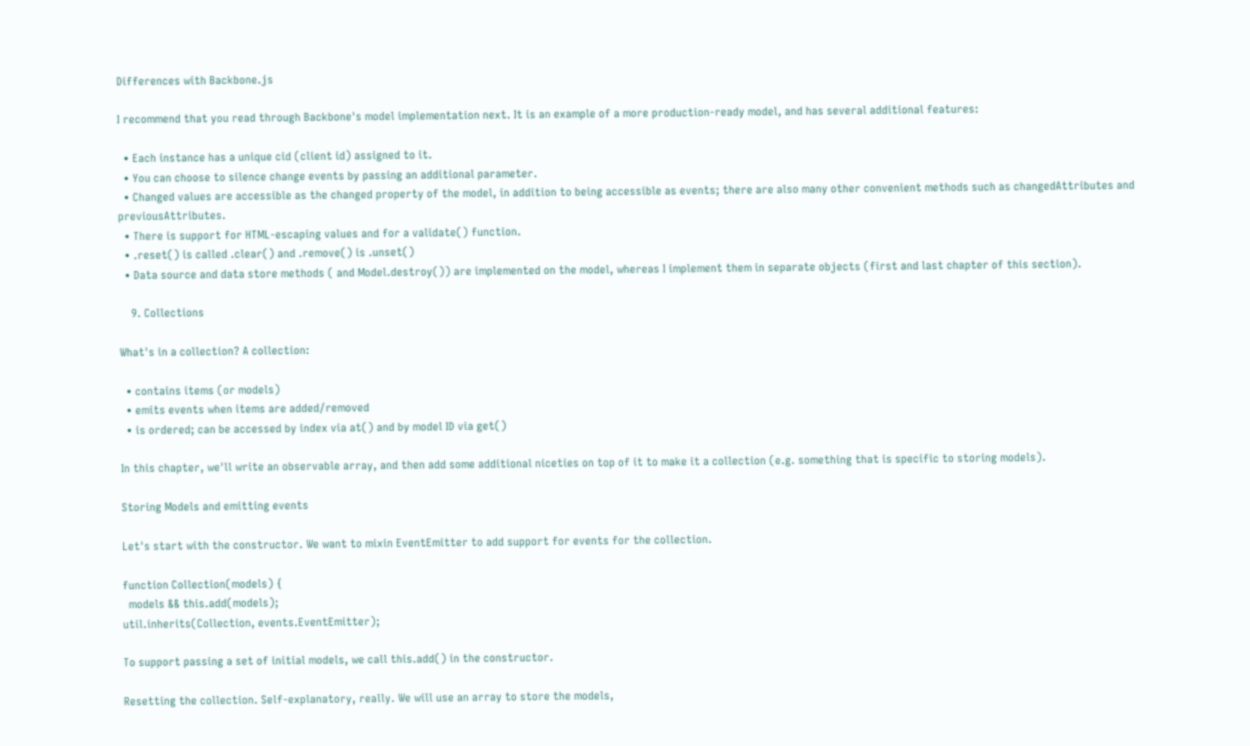Differences with Backbone.js

I recommend that you read through Backbone's model implementation next. It is an example of a more production-ready model, and has several additional features:

  • Each instance has a unique cid (client id) assigned to it.
  • You can choose to silence change events by passing an additional parameter.
  • Changed values are accessible as the changed property of the model, in addition to being accessible as events; there are also many other convenient methods such as changedAttributes and previousAttributes.
  • There is support for HTML-escaping values and for a validate() function.
  • .reset() is called .clear() and .remove() is .unset()
  • Data source and data store methods ( and Model.destroy()) are implemented on the model, whereas I implement them in separate objects (first and last chapter of this section).

    9. Collections

What's in a collection? A collection:

  • contains items (or models)
  • emits events when items are added/removed
  • is ordered; can be accessed by index via at() and by model ID via get()

In this chapter, we'll write an observable array, and then add some additional niceties on top of it to make it a collection (e.g. something that is specific to storing models).

Storing Models and emitting events

Let's start with the constructor. We want to mixin EventEmitter to add support for events for the collection.

function Collection(models) {
  models && this.add(models);
util.inherits(Collection, events.EventEmitter);

To support passing a set of initial models, we call this.add() in the constructor.

Resetting the collection. Self-explanatory, really. We will use an array to store the models,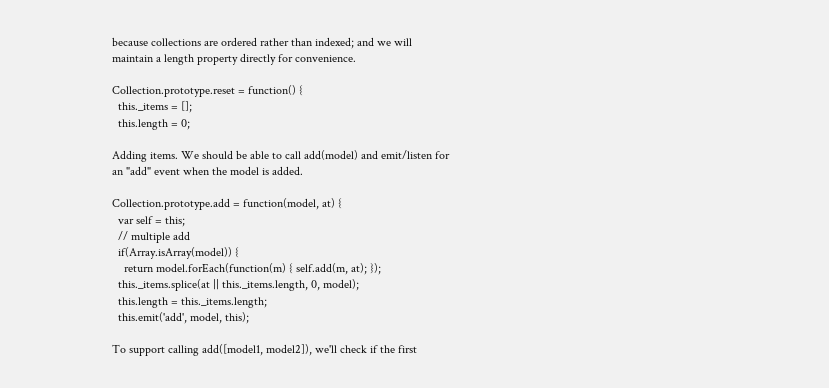because collections are ordered rather than indexed; and we will maintain a length property directly for convenience.

Collection.prototype.reset = function() {
  this._items = [];
  this.length = 0;

Adding items. We should be able to call add(model) and emit/listen for an "add" event when the model is added.

Collection.prototype.add = function(model, at) {
  var self = this;
  // multiple add
  if(Array.isArray(model)) {
    return model.forEach(function(m) { self.add(m, at); });
  this._items.splice(at || this._items.length, 0, model);
  this.length = this._items.length;
  this.emit('add', model, this);

To support calling add([model1, model2]), we'll check if the first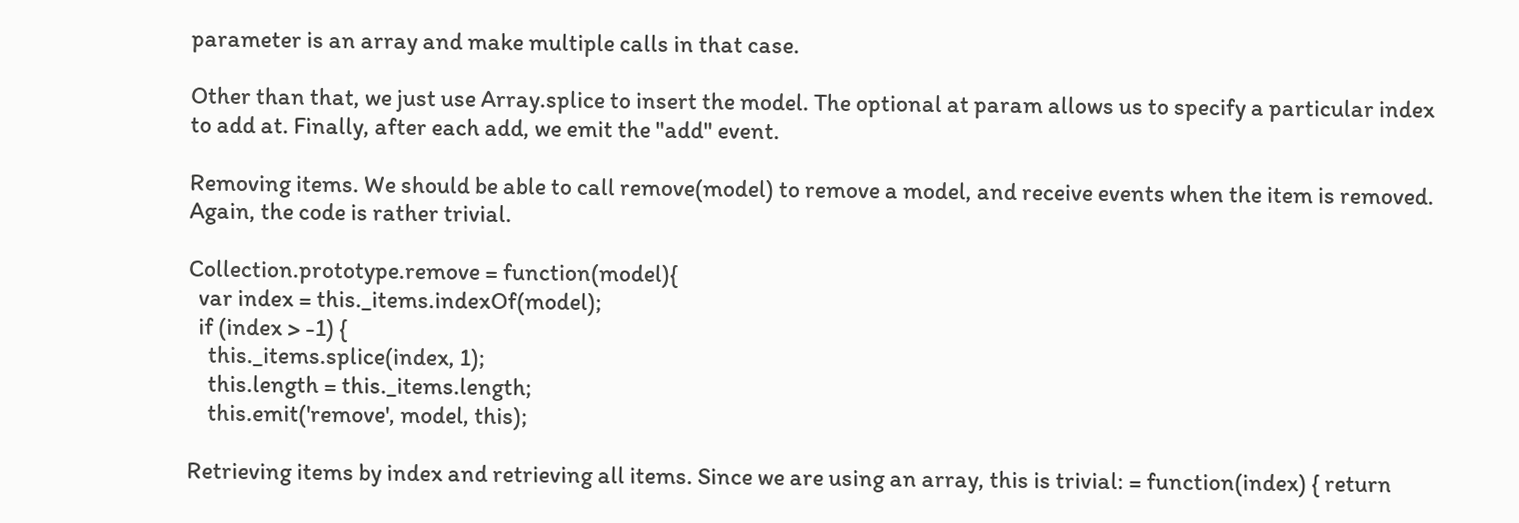parameter is an array and make multiple calls in that case.

Other than that, we just use Array.splice to insert the model. The optional at param allows us to specify a particular index to add at. Finally, after each add, we emit the "add" event.

Removing items. We should be able to call remove(model) to remove a model, and receive events when the item is removed. Again, the code is rather trivial.

Collection.prototype.remove = function(model){
  var index = this._items.indexOf(model);
  if (index > -1) {
    this._items.splice(index, 1);
    this.length = this._items.length;
    this.emit('remove', model, this);

Retrieving items by index and retrieving all items. Since we are using an array, this is trivial: = function(index) { return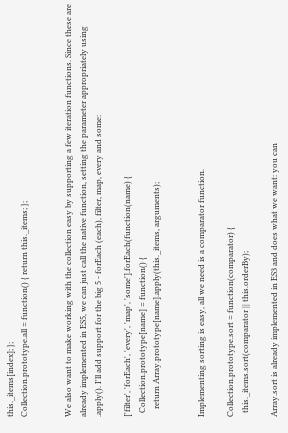this._items[index]; };
Collection.prototype.all = function() { return this._items; };


We also want to make working with the collection easy by supporting a few iteration functions. Since these are already implemented in ES5, we can just call the native function, setting the parameter appropriately using .apply(). I'll add support for the big 5 - forEach (each), filter, map, every and some:

['filter', 'forEach', 'every', 'map', 'some'].forEach(function(name) {
  Collection.prototype[name] = function() {
    return Array.prototype[name].apply(this._items, arguments);


Implementing sorting is easy, all we need is a comparator function.

Collection.prototype.sort = function(comparator) {
  this._items.sort(comparator || this.orderBy);

Array.sort is already implemented in ES3 and does what we want: you can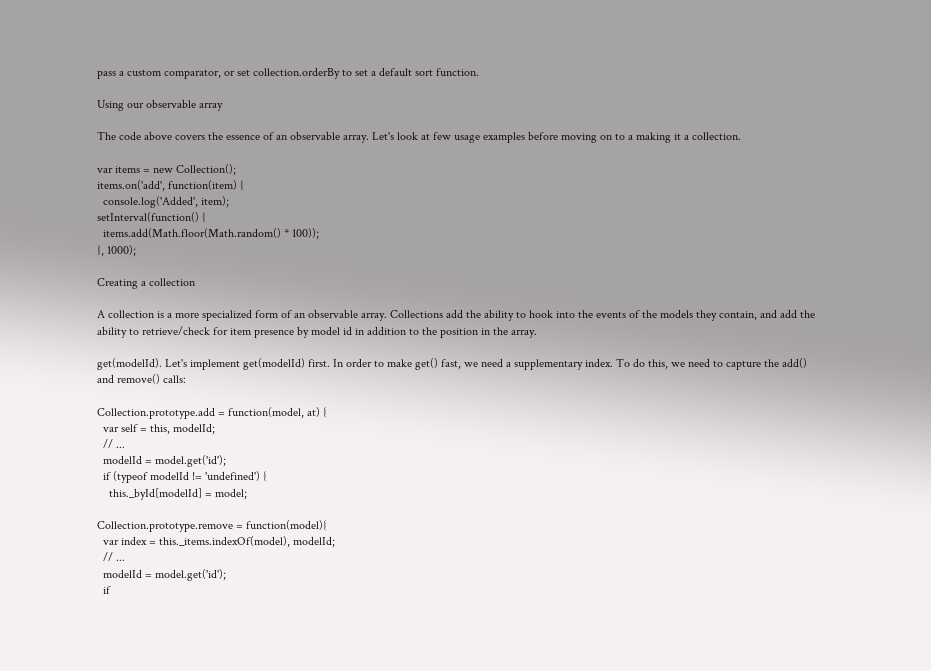pass a custom comparator, or set collection.orderBy to set a default sort function.

Using our observable array

The code above covers the essence of an observable array. Let's look at few usage examples before moving on to a making it a collection.

var items = new Collection();
items.on('add', function(item) {
  console.log('Added', item);
setInterval(function() {
  items.add(Math.floor(Math.random() * 100));
}, 1000);

Creating a collection

A collection is a more specialized form of an observable array. Collections add the ability to hook into the events of the models they contain, and add the ability to retrieve/check for item presence by model id in addition to the position in the array.

get(modelId). Let's implement get(modelId) first. In order to make get() fast, we need a supplementary index. To do this, we need to capture the add() and remove() calls:

Collection.prototype.add = function(model, at) {
  var self = this, modelId;
  // ...
  modelId = model.get('id');
  if (typeof modelId != 'undefined') {
    this._byId[modelId] = model;

Collection.prototype.remove = function(model){
  var index = this._items.indexOf(model), modelId;
  // ...
  modelId = model.get('id');
  if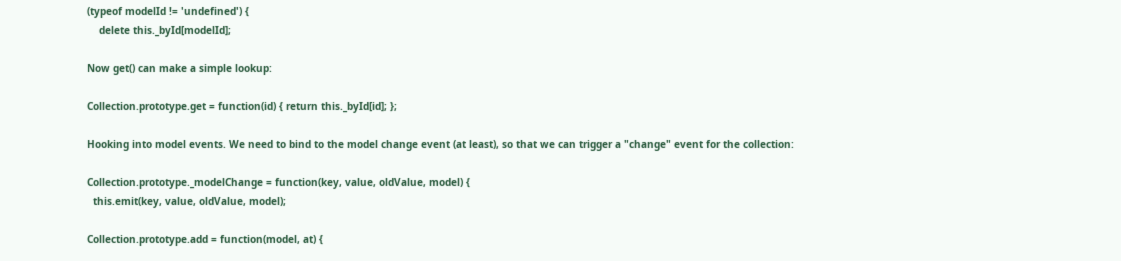(typeof modelId != 'undefined') {
    delete this._byId[modelId];

Now get() can make a simple lookup:

Collection.prototype.get = function(id) { return this._byId[id]; };

Hooking into model events. We need to bind to the model change event (at least), so that we can trigger a "change" event for the collection:

Collection.prototype._modelChange = function(key, value, oldValue, model) {
  this.emit(key, value, oldValue, model);

Collection.prototype.add = function(model, at) {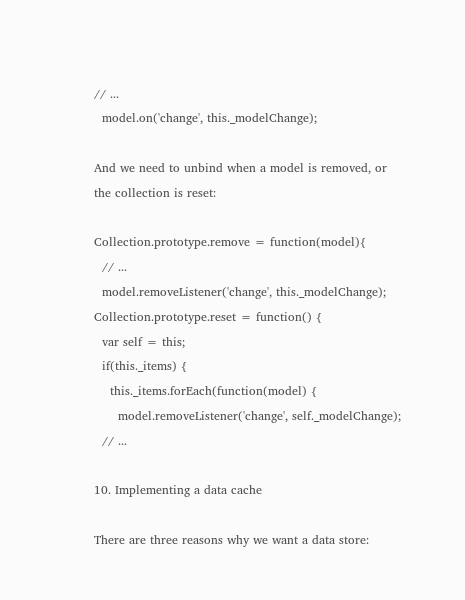// ...
  model.on('change', this._modelChange);

And we need to unbind when a model is removed, or the collection is reset:

Collection.prototype.remove = function(model){
  // ...
  model.removeListener('change', this._modelChange);
Collection.prototype.reset = function() {
  var self = this;
  if(this._items) {
    this._items.forEach(function(model) {
      model.removeListener('change', self._modelChange);
  // ...

10. Implementing a data cache

There are three reasons why we want a data store: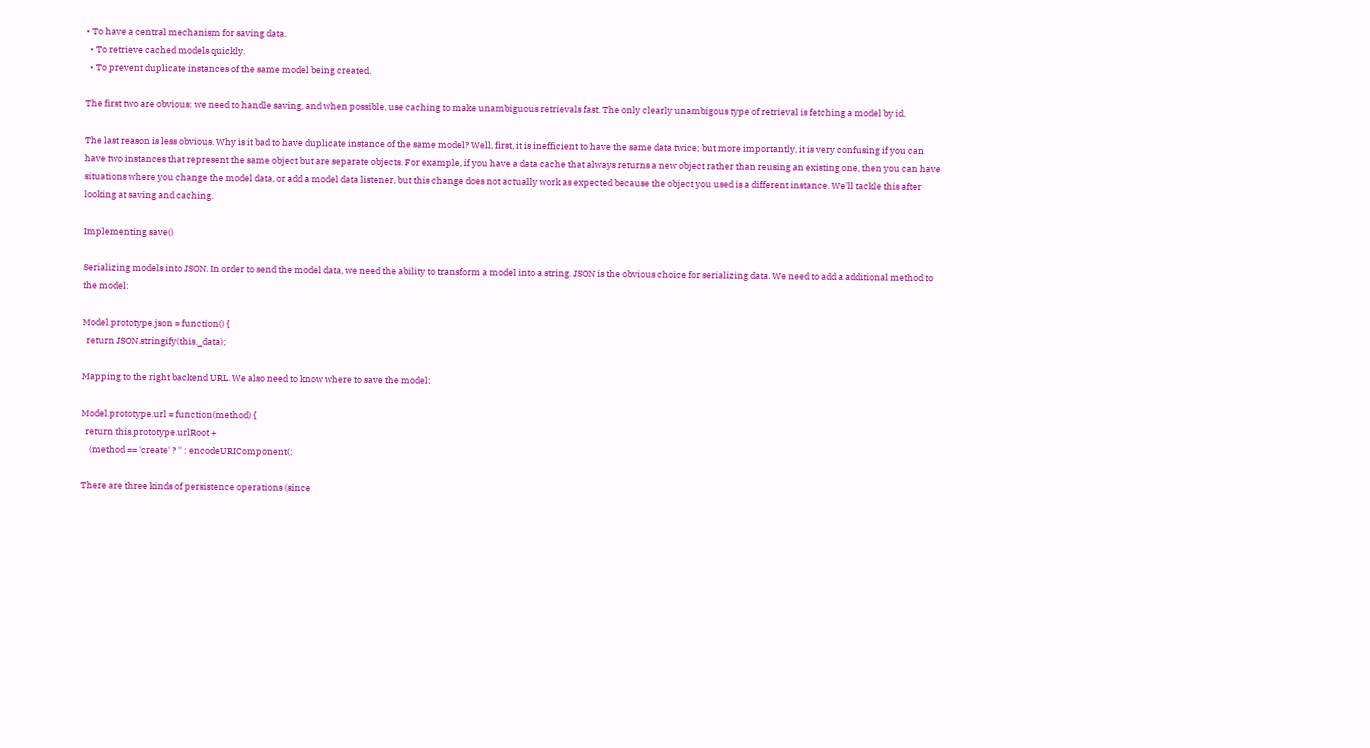• To have a central mechanism for saving data.
  • To retrieve cached models quickly.
  • To prevent duplicate instances of the same model being created.

The first two are obvious: we need to handle saving, and when possible, use caching to make unambiguous retrievals fast. The only clearly unambigous type of retrieval is fetching a model by id.

The last reason is less obvious. Why is it bad to have duplicate instance of the same model? Well, first, it is inefficient to have the same data twice; but more importantly, it is very confusing if you can have two instances that represent the same object but are separate objects. For example, if you have a data cache that always returns a new object rather than reusing an existing one, then you can have situations where you change the model data, or add a model data listener, but this change does not actually work as expected because the object you used is a different instance. We'll tackle this after looking at saving and caching.

Implementing save()

Serializing models into JSON. In order to send the model data, we need the ability to transform a model into a string. JSON is the obvious choice for serializing data. We need to add a additional method to the model:

Model.prototype.json = function() {
  return JSON.stringify(this._data);

Mapping to the right backend URL. We also need to know where to save the model:

Model.prototype.url = function(method) {
  return this.prototype.urlRoot +
    (method == 'create' ? '' : encodeURIComponent(;

There are three kinds of persistence operations (since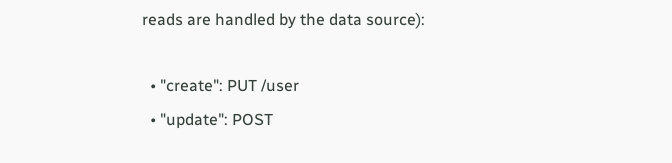reads are handled by the data source):

  • "create": PUT /user
  • "update": POST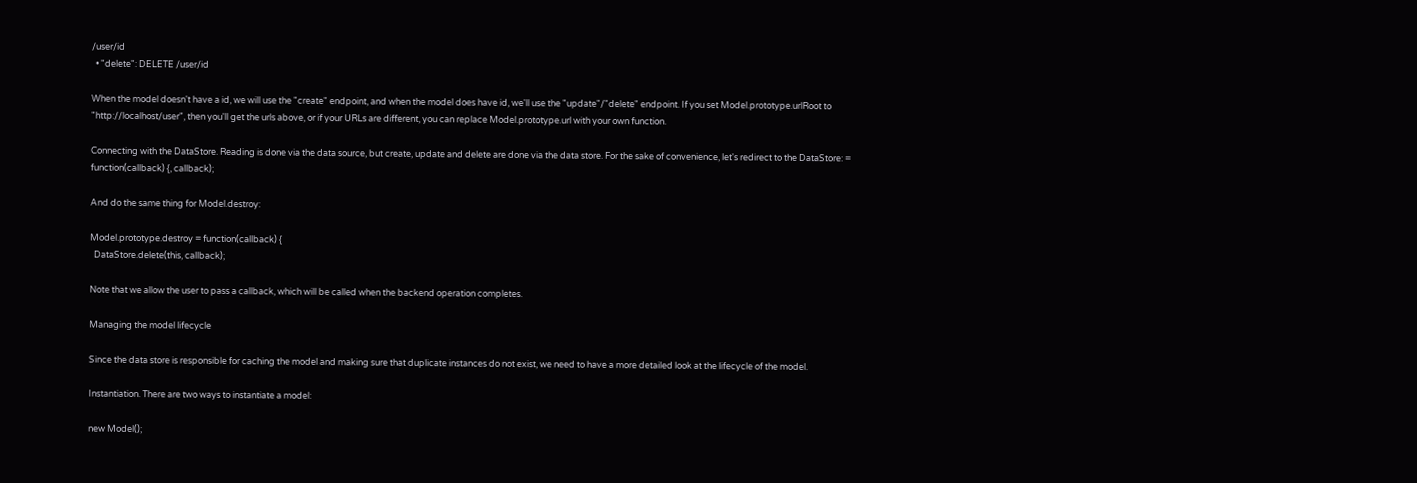/user/id
  • "delete": DELETE /user/id

When the model doesn't have a id, we will use the "create" endpoint, and when the model does have id, we'll use the "update"/"delete" endpoint. If you set Model.prototype.urlRoot to "http://localhost/user", then you'll get the urls above, or if your URLs are different, you can replace Model.prototype.url with your own function.

Connecting with the DataStore. Reading is done via the data source, but create, update and delete are done via the data store. For the sake of convenience, let's redirect to the DataStore: = function(callback) {, callback);

And do the same thing for Model.destroy:

Model.prototype.destroy = function(callback) {
  DataStore.delete(this, callback);

Note that we allow the user to pass a callback, which will be called when the backend operation completes.

Managing the model lifecycle

Since the data store is responsible for caching the model and making sure that duplicate instances do not exist, we need to have a more detailed look at the lifecycle of the model.

Instantiation. There are two ways to instantiate a model:

new Model();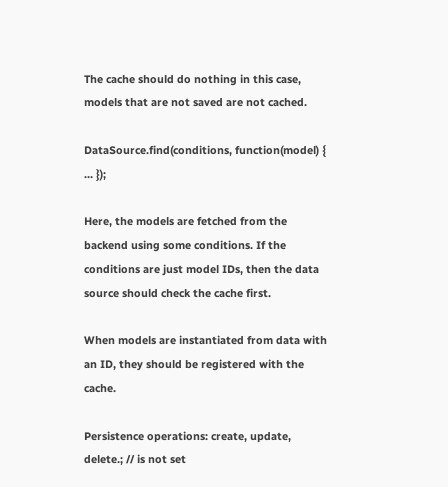The cache should do nothing in this case, models that are not saved are not cached.

DataSource.find(conditions, function(model) { ... });

Here, the models are fetched from the backend using some conditions. If the conditions are just model IDs, then the data source should check the cache first.

When models are instantiated from data with an ID, they should be registered with the cache.

Persistence operations: create, update, delete.; // is not set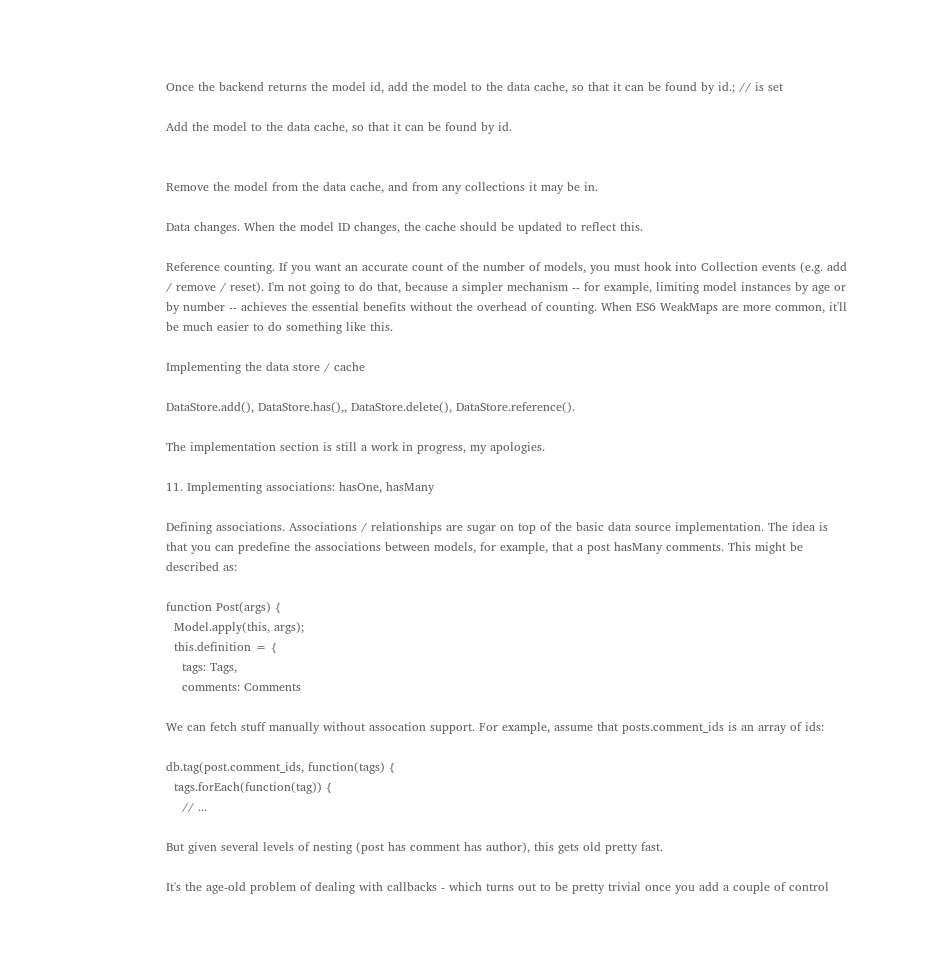Once the backend returns the model id, add the model to the data cache, so that it can be found by id.; // is set

Add the model to the data cache, so that it can be found by id.


Remove the model from the data cache, and from any collections it may be in.

Data changes. When the model ID changes, the cache should be updated to reflect this.

Reference counting. If you want an accurate count of the number of models, you must hook into Collection events (e.g. add / remove / reset). I'm not going to do that, because a simpler mechanism -- for example, limiting model instances by age or by number -- achieves the essential benefits without the overhead of counting. When ES6 WeakMaps are more common, it'll be much easier to do something like this.

Implementing the data store / cache

DataStore.add(), DataStore.has(),, DataStore.delete(), DataStore.reference().

The implementation section is still a work in progress, my apologies.

11. Implementing associations: hasOne, hasMany

Defining associations. Associations / relationships are sugar on top of the basic data source implementation. The idea is that you can predefine the associations between models, for example, that a post hasMany comments. This might be described as:

function Post(args) {
  Model.apply(this, args);
  this.definition = {
    tags: Tags,
    comments: Comments

We can fetch stuff manually without assocation support. For example, assume that posts.comment_ids is an array of ids:

db.tag(post.comment_ids, function(tags) {
  tags.forEach(function(tag)) {
    // ...

But given several levels of nesting (post has comment has author), this gets old pretty fast.

It's the age-old problem of dealing with callbacks - which turns out to be pretty trivial once you add a couple of control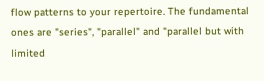flow patterns to your repertoire. The fundamental ones are "series", "parallel" and "parallel but with limited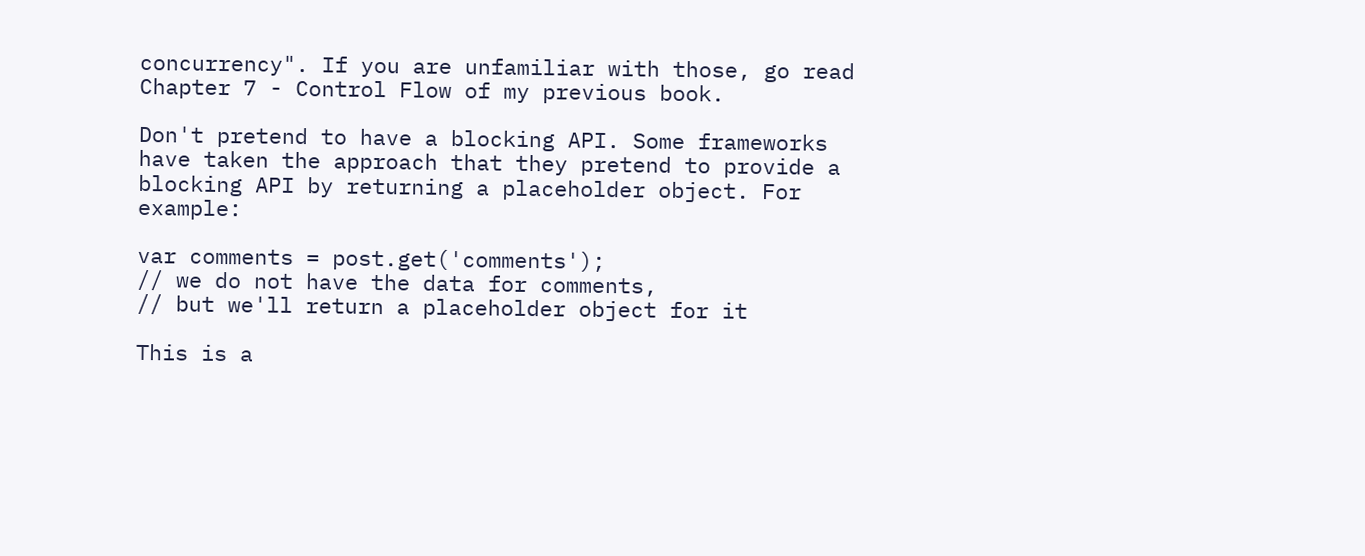concurrency". If you are unfamiliar with those, go read Chapter 7 - Control Flow of my previous book.

Don't pretend to have a blocking API. Some frameworks have taken the approach that they pretend to provide a blocking API by returning a placeholder object. For example:

var comments = post.get('comments');
// we do not have the data for comments,
// but we'll return a placeholder object for it

This is a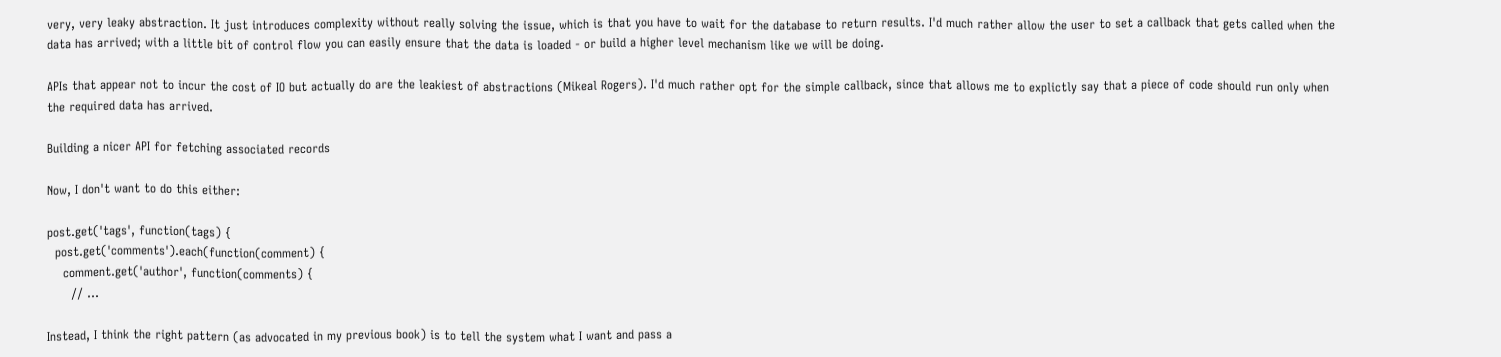very, very leaky abstraction. It just introduces complexity without really solving the issue, which is that you have to wait for the database to return results. I'd much rather allow the user to set a callback that gets called when the data has arrived; with a little bit of control flow you can easily ensure that the data is loaded - or build a higher level mechanism like we will be doing.

APIs that appear not to incur the cost of IO but actually do are the leakiest of abstractions (Mikeal Rogers). I'd much rather opt for the simple callback, since that allows me to explictly say that a piece of code should run only when the required data has arrived.

Building a nicer API for fetching associated records

Now, I don't want to do this either:

post.get('tags', function(tags) {
  post.get('comments').each(function(comment) {
    comment.get('author', function(comments) {
      // ...

Instead, I think the right pattern (as advocated in my previous book) is to tell the system what I want and pass a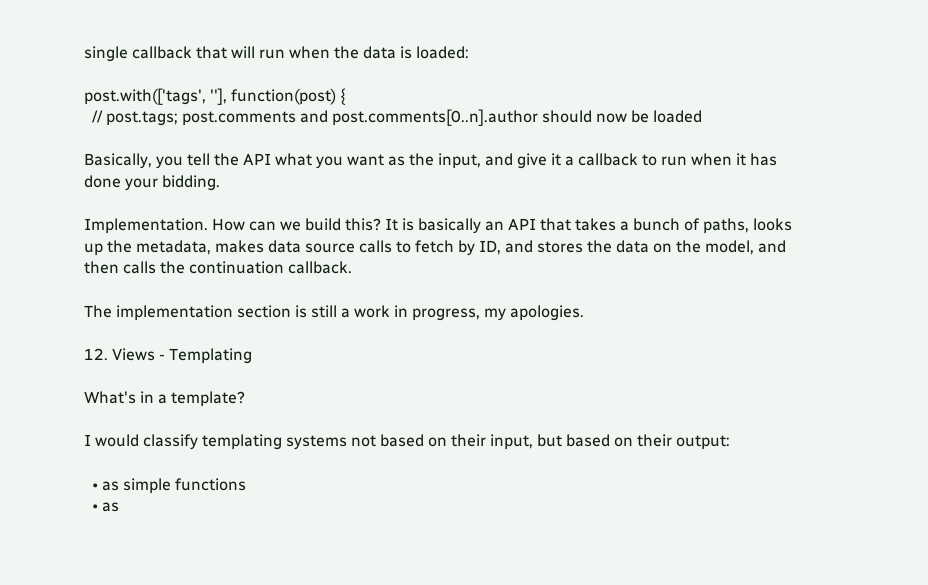single callback that will run when the data is loaded:

post.with(['tags', ''], function(post) {
  // post.tags; post.comments and post.comments[0..n].author should now be loaded

Basically, you tell the API what you want as the input, and give it a callback to run when it has done your bidding.

Implementation. How can we build this? It is basically an API that takes a bunch of paths, looks up the metadata, makes data source calls to fetch by ID, and stores the data on the model, and then calls the continuation callback.

The implementation section is still a work in progress, my apologies.

12. Views - Templating

What's in a template?

I would classify templating systems not based on their input, but based on their output:

  • as simple functions
  • as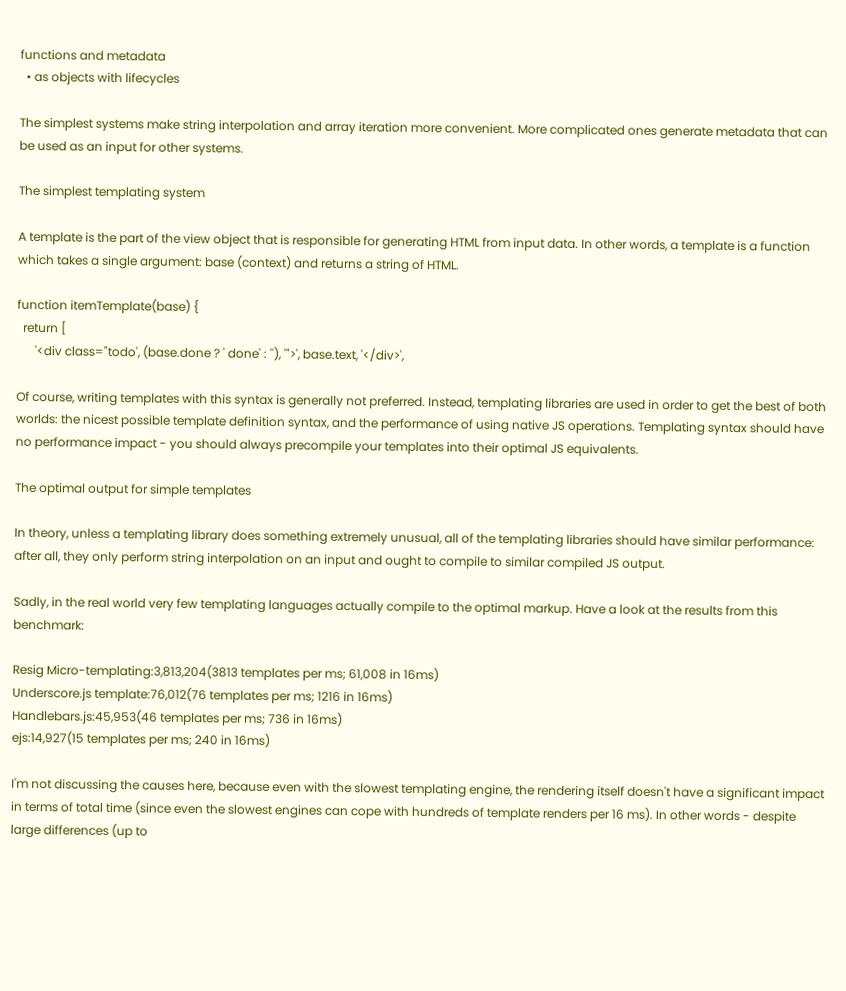functions and metadata
  • as objects with lifecycles

The simplest systems make string interpolation and array iteration more convenient. More complicated ones generate metadata that can be used as an input for other systems.

The simplest templating system

A template is the part of the view object that is responsible for generating HTML from input data. In other words, a template is a function which takes a single argument: base (context) and returns a string of HTML.

function itemTemplate(base) {
  return [
      '<div class="todo', (base.done ? ' done' : ''), '">', base.text, '</div>',

Of course, writing templates with this syntax is generally not preferred. Instead, templating libraries are used in order to get the best of both worlds: the nicest possible template definition syntax, and the performance of using native JS operations. Templating syntax should have no performance impact - you should always precompile your templates into their optimal JS equivalents.

The optimal output for simple templates

In theory, unless a templating library does something extremely unusual, all of the templating libraries should have similar performance: after all, they only perform string interpolation on an input and ought to compile to similar compiled JS output.

Sadly, in the real world very few templating languages actually compile to the optimal markup. Have a look at the results from this benchmark:

Resig Micro-templating:3,813,204(3813 templates per ms; 61,008 in 16ms)
Underscore.js template:76,012(76 templates per ms; 1216 in 16ms)
Handlebars.js:45,953(46 templates per ms; 736 in 16ms)
ejs:14,927(15 templates per ms; 240 in 16ms)

I'm not discussing the causes here, because even with the slowest templating engine, the rendering itself doesn't have a significant impact in terms of total time (since even the slowest engines can cope with hundreds of template renders per 16 ms). In other words - despite large differences (up to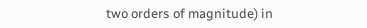two orders of magnitude) in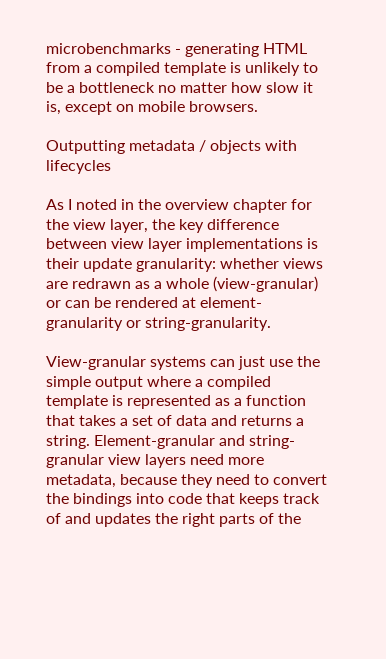microbenchmarks - generating HTML from a compiled template is unlikely to be a bottleneck no matter how slow it is, except on mobile browsers.

Outputting metadata / objects with lifecycles

As I noted in the overview chapter for the view layer, the key difference between view layer implementations is their update granularity: whether views are redrawn as a whole (view-granular) or can be rendered at element-granularity or string-granularity.

View-granular systems can just use the simple output where a compiled template is represented as a function that takes a set of data and returns a string. Element-granular and string-granular view layers need more metadata, because they need to convert the bindings into code that keeps track of and updates the right parts of the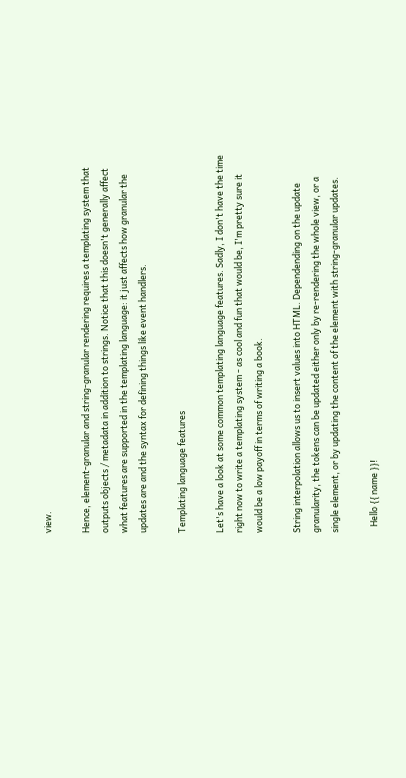view.

Hence, element-granular and string-granular rendering requires a templating system that outputs objects / metadata in addition to strings. Notice that this doesn't generally affect what features are supported in the templating language: it just affects how granular the updates are and the syntax for defining things like event handlers.

Templating language features

Let's have a look at some common templating language features. Sadly, I don't have the time right now to write a templating system - as cool and fun that would be, I'm pretty sure it would be a low payoff in terms of writing a book.

String interpolation allows us to insert values into HTML. Dependending on the update granularity, the tokens can be updated either only by re-rendering the whole view, or a single element, or by updating the content of the element with string-granular updates.

   Hello {{ name }}!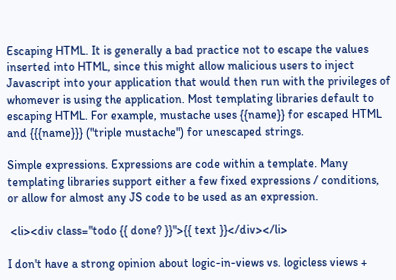Escaping HTML. It is generally a bad practice not to escape the values inserted into HTML, since this might allow malicious users to inject Javascript into your application that would then run with the privileges of whomever is using the application. Most templating libraries default to escaping HTML. For example, mustache uses {{name}} for escaped HTML and {{{name}}} ("triple mustache") for unescaped strings.

Simple expressions. Expressions are code within a template. Many templating libraries support either a few fixed expressions / conditions, or allow for almost any JS code to be used as an expression.

 <li><div class="todo {{ done? }}">{{ text }}</div></li>

I don't have a strong opinion about logic-in-views vs. logicless views +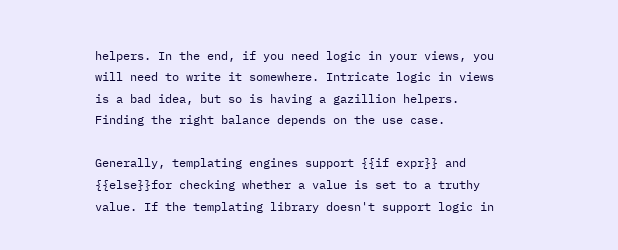helpers. In the end, if you need logic in your views, you will need to write it somewhere. Intricate logic in views is a bad idea, but so is having a gazillion helpers. Finding the right balance depends on the use case.

Generally, templating engines support {{if expr}} and {{else}}for checking whether a value is set to a truthy value. If the templating library doesn't support logic in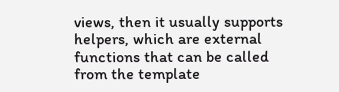views, then it usually supports helpers, which are external functions that can be called from the template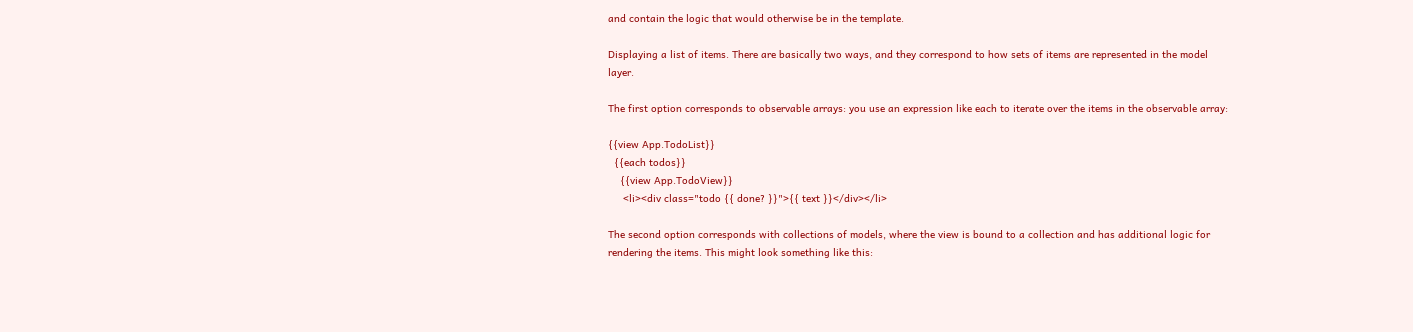and contain the logic that would otherwise be in the template.

Displaying a list of items. There are basically two ways, and they correspond to how sets of items are represented in the model layer.

The first option corresponds to observable arrays: you use an expression like each to iterate over the items in the observable array:

{{view App.TodoList}}
  {{each todos}}
    {{view App.TodoView}}
     <li><div class="todo {{ done? }}">{{ text }}</div></li>

The second option corresponds with collections of models, where the view is bound to a collection and has additional logic for rendering the items. This might look something like this: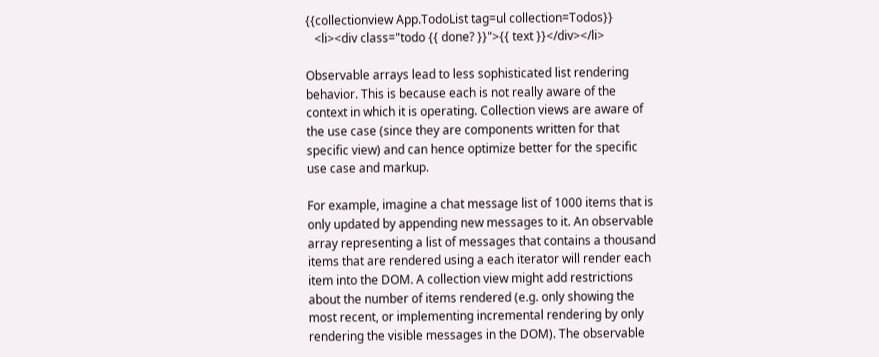{{collectionview App.TodoList tag=ul collection=Todos}}
   <li><div class="todo {{ done? }}">{{ text }}</div></li>

Observable arrays lead to less sophisticated list rendering behavior. This is because each is not really aware of the context in which it is operating. Collection views are aware of the use case (since they are components written for that specific view) and can hence optimize better for the specific use case and markup.

For example, imagine a chat message list of 1000 items that is only updated by appending new messages to it. An observable array representing a list of messages that contains a thousand items that are rendered using a each iterator will render each item into the DOM. A collection view might add restrictions about the number of items rendered (e.g. only showing the most recent, or implementing incremental rendering by only rendering the visible messages in the DOM). The observable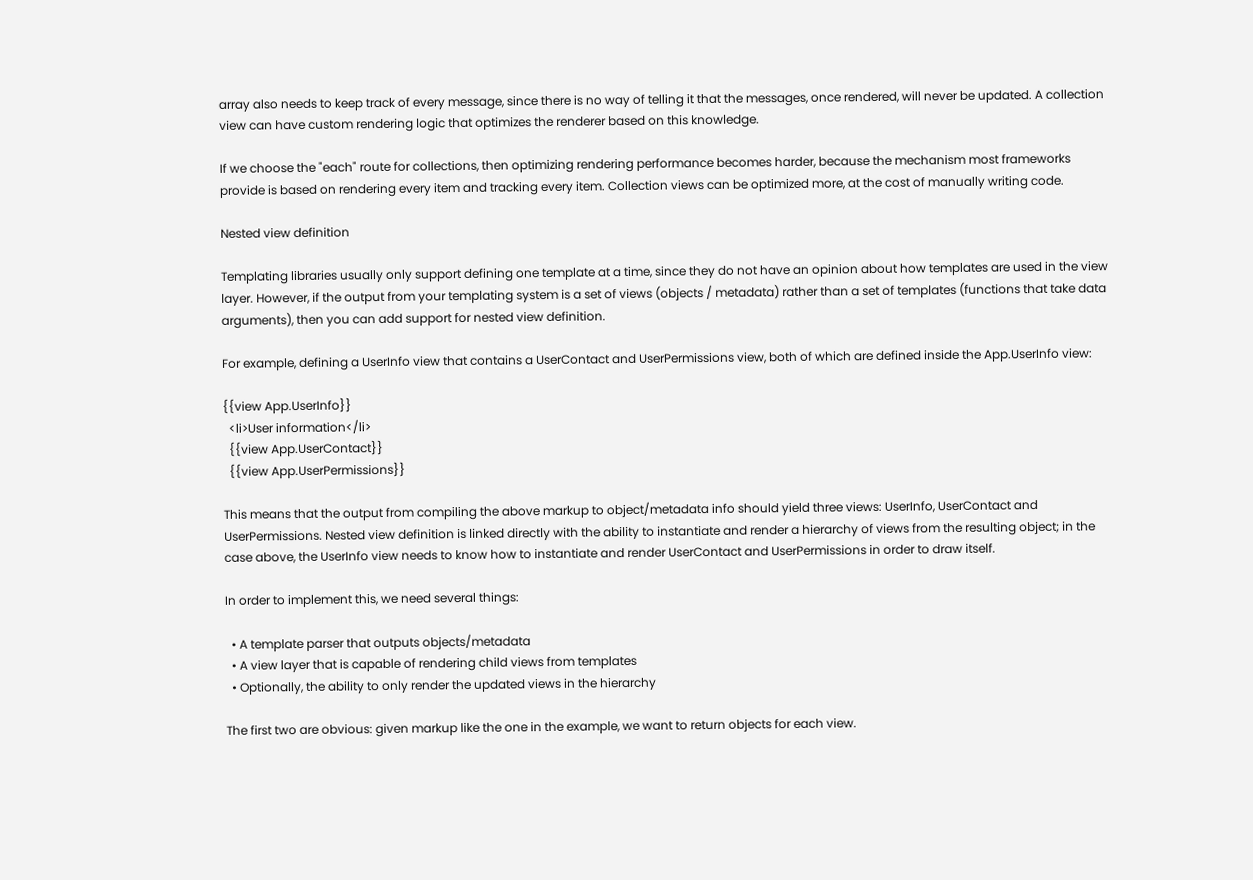array also needs to keep track of every message, since there is no way of telling it that the messages, once rendered, will never be updated. A collection view can have custom rendering logic that optimizes the renderer based on this knowledge.

If we choose the "each" route for collections, then optimizing rendering performance becomes harder, because the mechanism most frameworks provide is based on rendering every item and tracking every item. Collection views can be optimized more, at the cost of manually writing code.

Nested view definition

Templating libraries usually only support defining one template at a time, since they do not have an opinion about how templates are used in the view layer. However, if the output from your templating system is a set of views (objects / metadata) rather than a set of templates (functions that take data arguments), then you can add support for nested view definition.

For example, defining a UserInfo view that contains a UserContact and UserPermissions view, both of which are defined inside the App.UserInfo view:

{{view App.UserInfo}}
  <li>User information</li>
  {{view App.UserContact}}
  {{view App.UserPermissions}}

This means that the output from compiling the above markup to object/metadata info should yield three views: UserInfo, UserContact and UserPermissions. Nested view definition is linked directly with the ability to instantiate and render a hierarchy of views from the resulting object; in the case above, the UserInfo view needs to know how to instantiate and render UserContact and UserPermissions in order to draw itself.

In order to implement this, we need several things:

  • A template parser that outputs objects/metadata
  • A view layer that is capable of rendering child views from templates
  • Optionally, the ability to only render the updated views in the hierarchy

The first two are obvious: given markup like the one in the example, we want to return objects for each view.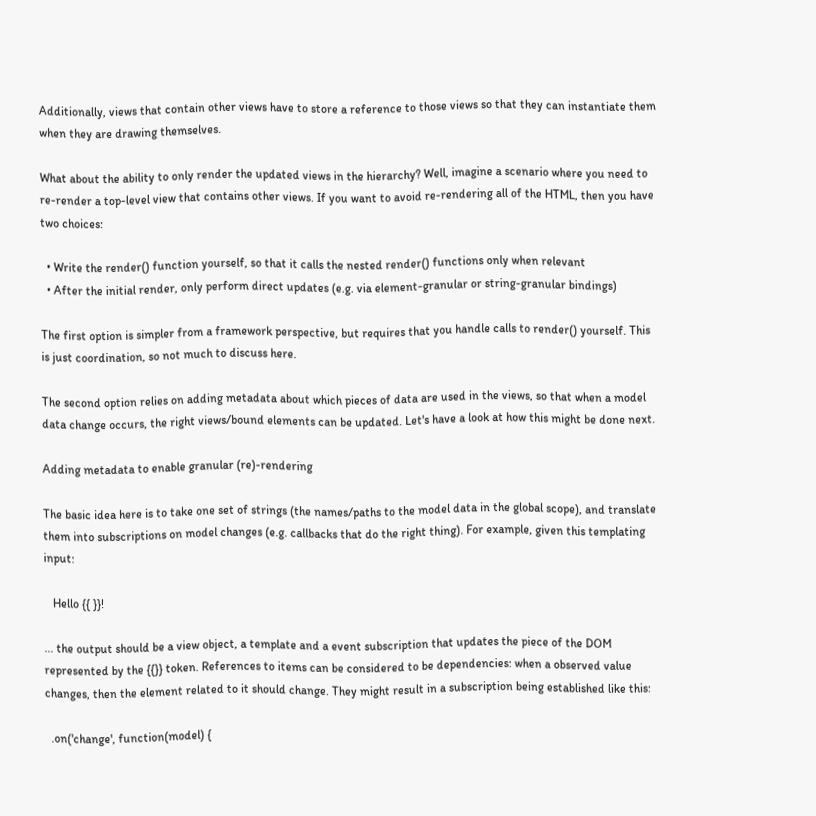Additionally, views that contain other views have to store a reference to those views so that they can instantiate them when they are drawing themselves.

What about the ability to only render the updated views in the hierarchy? Well, imagine a scenario where you need to re-render a top-level view that contains other views. If you want to avoid re-rendering all of the HTML, then you have two choices:

  • Write the render() function yourself, so that it calls the nested render() functions only when relevant
  • After the initial render, only perform direct updates (e.g. via element-granular or string-granular bindings)

The first option is simpler from a framework perspective, but requires that you handle calls to render() yourself. This is just coordination, so not much to discuss here.

The second option relies on adding metadata about which pieces of data are used in the views, so that when a model data change occurs, the right views/bound elements can be updated. Let's have a look at how this might be done next.

Adding metadata to enable granular (re)-rendering

The basic idea here is to take one set of strings (the names/paths to the model data in the global scope), and translate them into subscriptions on model changes (e.g. callbacks that do the right thing). For example, given this templating input:

   Hello {{ }}!

... the output should be a view object, a template and a event subscription that updates the piece of the DOM represented by the {{}} token. References to items can be considered to be dependencies: when a observed value changes, then the element related to it should change. They might result in a subscription being established like this:

  .on('change', function(model) {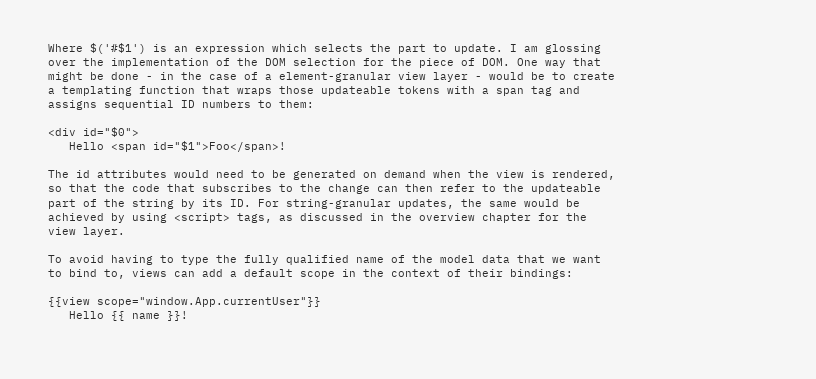Where $('#$1') is an expression which selects the part to update. I am glossing over the implementation of the DOM selection for the piece of DOM. One way that might be done - in the case of a element-granular view layer - would be to create a templating function that wraps those updateable tokens with a span tag and assigns sequential ID numbers to them:

<div id="$0">
   Hello <span id="$1">Foo</span>!

The id attributes would need to be generated on demand when the view is rendered, so that the code that subscribes to the change can then refer to the updateable part of the string by its ID. For string-granular updates, the same would be achieved by using <script> tags, as discussed in the overview chapter for the view layer.

To avoid having to type the fully qualified name of the model data that we want to bind to, views can add a default scope in the context of their bindings:

{{view scope="window.App.currentUser"}}
   Hello {{ name }}!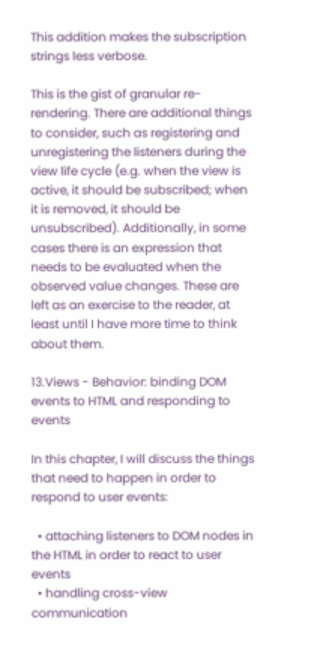This addition makes the subscription strings less verbose.

This is the gist of granular re-rendering. There are additional things to consider, such as registering and unregistering the listeners during the view life cycle (e.g. when the view is active, it should be subscribed; when it is removed, it should be unsubscribed). Additionally, in some cases there is an expression that needs to be evaluated when the observed value changes. These are left as an exercise to the reader, at least until I have more time to think about them.

13.Views - Behavior: binding DOM events to HTML and responding to events

In this chapter, I will discuss the things that need to happen in order to respond to user events:

  • attaching listeners to DOM nodes in the HTML in order to react to user events
  • handling cross-view communication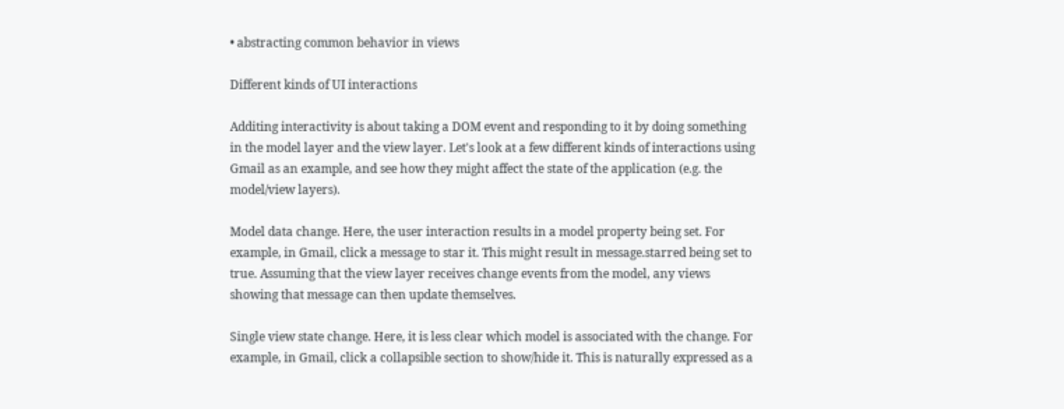• abstracting common behavior in views

Different kinds of UI interactions

Additing interactivity is about taking a DOM event and responding to it by doing something in the model layer and the view layer. Let's look at a few different kinds of interactions using Gmail as an example, and see how they might affect the state of the application (e.g. the model/view layers).

Model data change. Here, the user interaction results in a model property being set. For example, in Gmail, click a message to star it. This might result in message.starred being set to true. Assuming that the view layer receives change events from the model, any views showing that message can then update themselves.

Single view state change. Here, it is less clear which model is associated with the change. For example, in Gmail, click a collapsible section to show/hide it. This is naturally expressed as a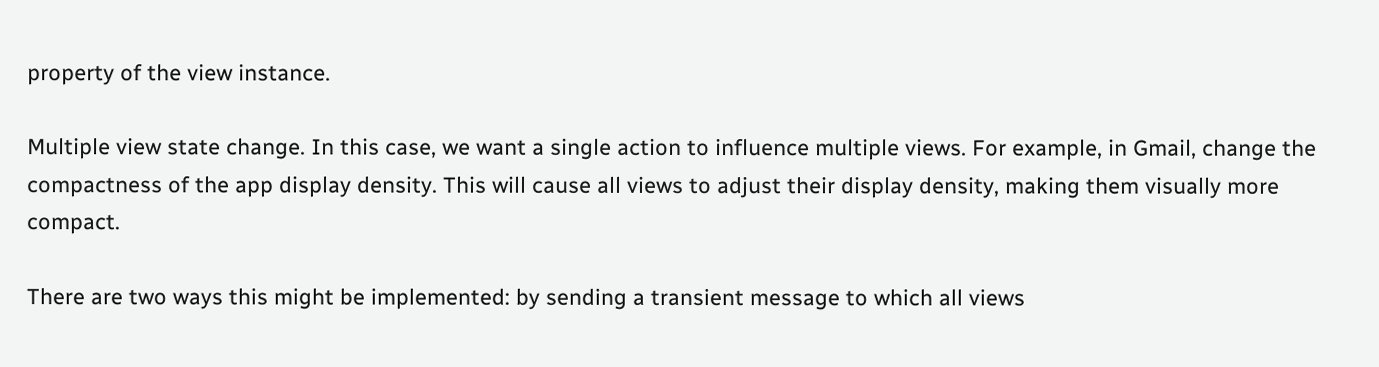property of the view instance.

Multiple view state change. In this case, we want a single action to influence multiple views. For example, in Gmail, change the compactness of the app display density. This will cause all views to adjust their display density, making them visually more compact.

There are two ways this might be implemented: by sending a transient message to which all views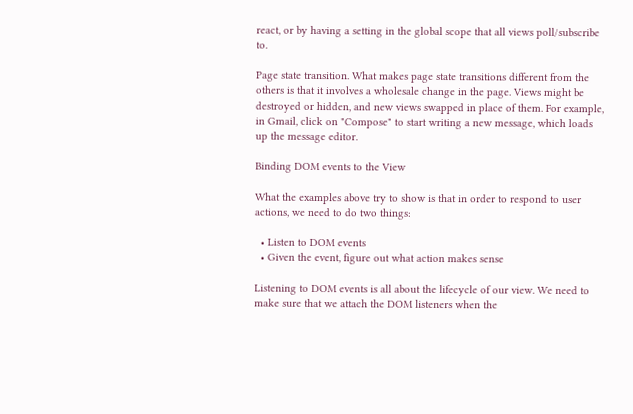react, or by having a setting in the global scope that all views poll/subscribe to.

Page state transition. What makes page state transitions different from the others is that it involves a wholesale change in the page. Views might be destroyed or hidden, and new views swapped in place of them. For example, in Gmail, click on "Compose" to start writing a new message, which loads up the message editor.

Binding DOM events to the View

What the examples above try to show is that in order to respond to user actions, we need to do two things:

  • Listen to DOM events
  • Given the event, figure out what action makes sense

Listening to DOM events is all about the lifecycle of our view. We need to make sure that we attach the DOM listeners when the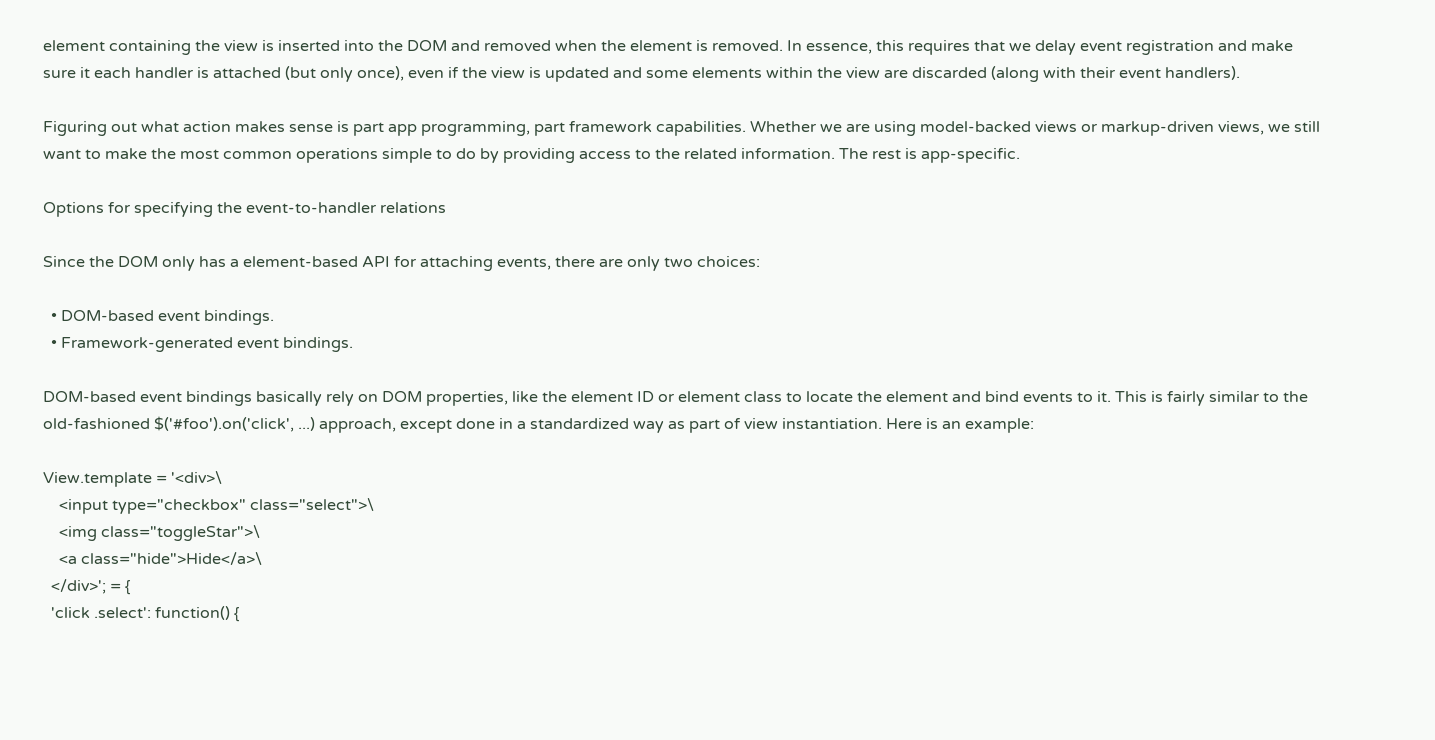element containing the view is inserted into the DOM and removed when the element is removed. In essence, this requires that we delay event registration and make sure it each handler is attached (but only once), even if the view is updated and some elements within the view are discarded (along with their event handlers).

Figuring out what action makes sense is part app programming, part framework capabilities. Whether we are using model-backed views or markup-driven views, we still want to make the most common operations simple to do by providing access to the related information. The rest is app-specific.

Options for specifying the event-to-handler relations

Since the DOM only has a element-based API for attaching events, there are only two choices:

  • DOM-based event bindings.
  • Framework-generated event bindings.

DOM-based event bindings basically rely on DOM properties, like the element ID or element class to locate the element and bind events to it. This is fairly similar to the old-fashioned $('#foo').on('click', ...) approach, except done in a standardized way as part of view instantiation. Here is an example:

View.template = '<div>\
    <input type="checkbox" class="select">\
    <img class="toggleStar">\
    <a class="hide">Hide</a>\
  </div>'; = {
  'click .select': function() {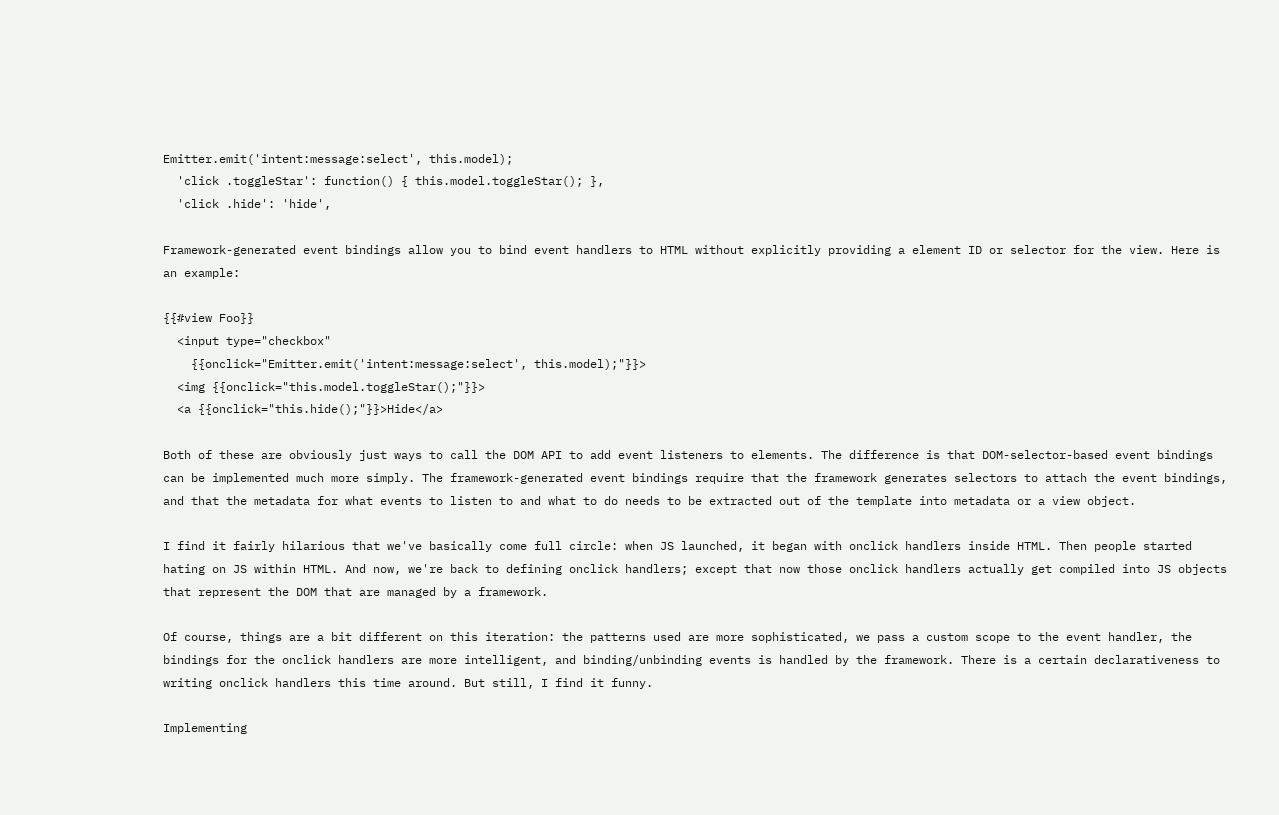Emitter.emit('intent:message:select', this.model);
  'click .toggleStar': function() { this.model.toggleStar(); },
  'click .hide': 'hide',

Framework-generated event bindings allow you to bind event handlers to HTML without explicitly providing a element ID or selector for the view. Here is an example:

{{#view Foo}}
  <input type="checkbox"
    {{onclick="Emitter.emit('intent:message:select', this.model);"}}>
  <img {{onclick="this.model.toggleStar();"}}>
  <a {{onclick="this.hide();"}}>Hide</a>

Both of these are obviously just ways to call the DOM API to add event listeners to elements. The difference is that DOM-selector-based event bindings can be implemented much more simply. The framework-generated event bindings require that the framework generates selectors to attach the event bindings, and that the metadata for what events to listen to and what to do needs to be extracted out of the template into metadata or a view object.

I find it fairly hilarious that we've basically come full circle: when JS launched, it began with onclick handlers inside HTML. Then people started hating on JS within HTML. And now, we're back to defining onclick handlers; except that now those onclick handlers actually get compiled into JS objects that represent the DOM that are managed by a framework.

Of course, things are a bit different on this iteration: the patterns used are more sophisticated, we pass a custom scope to the event handler, the bindings for the onclick handlers are more intelligent, and binding/unbinding events is handled by the framework. There is a certain declarativeness to writing onclick handlers this time around. But still, I find it funny.

Implementing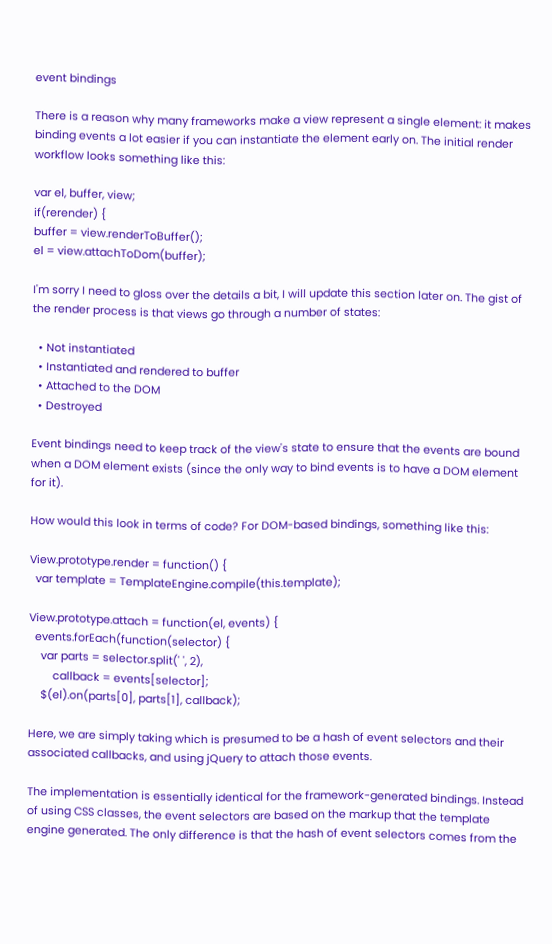event bindings

There is a reason why many frameworks make a view represent a single element: it makes binding events a lot easier if you can instantiate the element early on. The initial render workflow looks something like this:

var el, buffer, view;
if(rerender) {
buffer = view.renderToBuffer();
el = view.attachToDom(buffer);

I'm sorry I need to gloss over the details a bit, I will update this section later on. The gist of the render process is that views go through a number of states:

  • Not instantiated
  • Instantiated and rendered to buffer
  • Attached to the DOM
  • Destroyed

Event bindings need to keep track of the view's state to ensure that the events are bound when a DOM element exists (since the only way to bind events is to have a DOM element for it).

How would this look in terms of code? For DOM-based bindings, something like this:

View.prototype.render = function() {
  var template = TemplateEngine.compile(this.template);

View.prototype.attach = function(el, events) {
  events.forEach(function(selector) {
    var parts = selector.split(' ', 2),
        callback = events[selector];
    $(el).on(parts[0], parts[1], callback);

Here, we are simply taking which is presumed to be a hash of event selectors and their associated callbacks, and using jQuery to attach those events.

The implementation is essentially identical for the framework-generated bindings. Instead of using CSS classes, the event selectors are based on the markup that the template engine generated. The only difference is that the hash of event selectors comes from the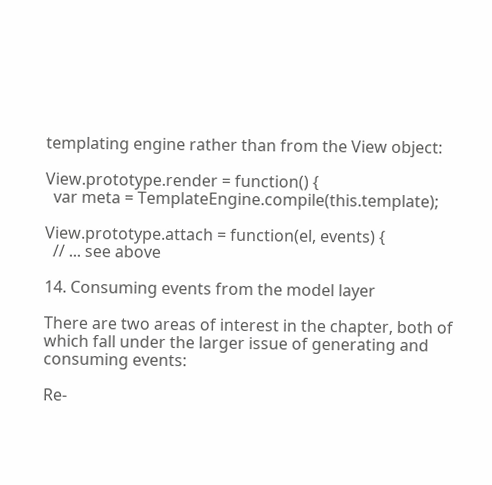templating engine rather than from the View object:

View.prototype.render = function() {
  var meta = TemplateEngine.compile(this.template);

View.prototype.attach = function(el, events) {
  // ... see above

14. Consuming events from the model layer

There are two areas of interest in the chapter, both of which fall under the larger issue of generating and consuming events:

Re-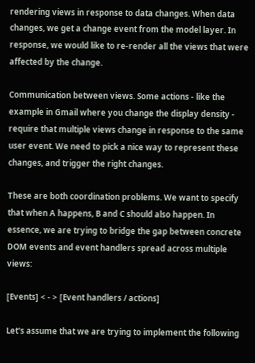rendering views in response to data changes. When data changes, we get a change event from the model layer. In response, we would like to re-render all the views that were affected by the change.

Communication between views. Some actions - like the example in Gmail where you change the display density - require that multiple views change in response to the same user event. We need to pick a nice way to represent these changes, and trigger the right changes.

These are both coordination problems. We want to specify that when A happens, B and C should also happen. In essence, we are trying to bridge the gap between concrete DOM events and event handlers spread across multiple views:

[Events] < - > [Event handlers / actions]

Let's assume that we are trying to implement the following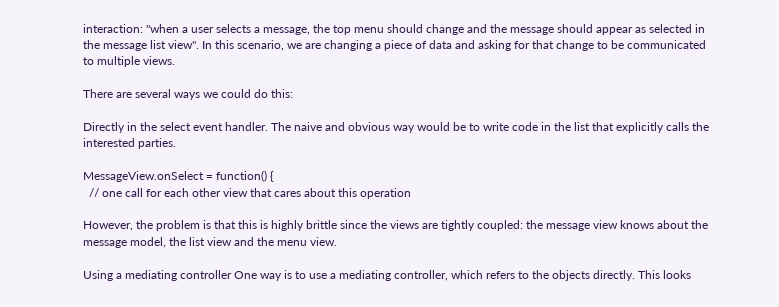interaction: "when a user selects a message, the top menu should change and the message should appear as selected in the message list view". In this scenario, we are changing a piece of data and asking for that change to be communicated to multiple views.

There are several ways we could do this:

Directly in the select event handler. The naive and obvious way would be to write code in the list that explicitly calls the interested parties.

MessageView.onSelect = function() {
  // one call for each other view that cares about this operation

However, the problem is that this is highly brittle since the views are tightly coupled: the message view knows about the message model, the list view and the menu view.

Using a mediating controller One way is to use a mediating controller, which refers to the objects directly. This looks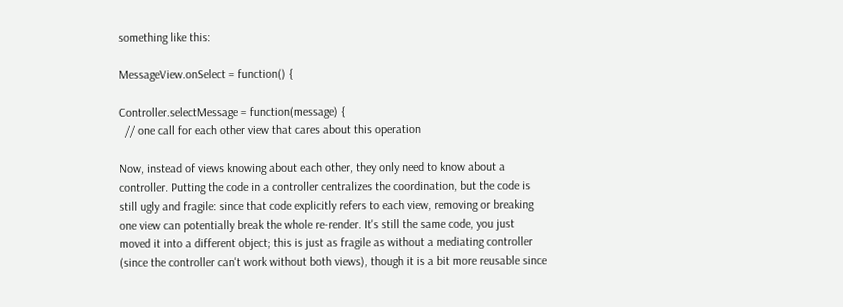something like this:

MessageView.onSelect = function() {

Controller.selectMessage = function(message) {
  // one call for each other view that cares about this operation

Now, instead of views knowing about each other, they only need to know about a controller. Putting the code in a controller centralizes the coordination, but the code is still ugly and fragile: since that code explicitly refers to each view, removing or breaking one view can potentially break the whole re-render. It's still the same code, you just moved it into a different object; this is just as fragile as without a mediating controller (since the controller can't work without both views), though it is a bit more reusable since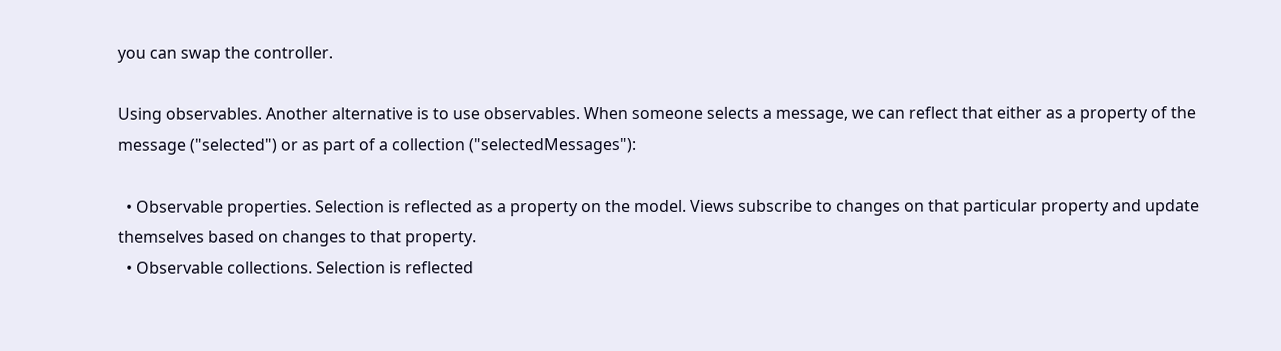you can swap the controller.

Using observables. Another alternative is to use observables. When someone selects a message, we can reflect that either as a property of the message ("selected") or as part of a collection ("selectedMessages"):

  • Observable properties. Selection is reflected as a property on the model. Views subscribe to changes on that particular property and update themselves based on changes to that property.
  • Observable collections. Selection is reflected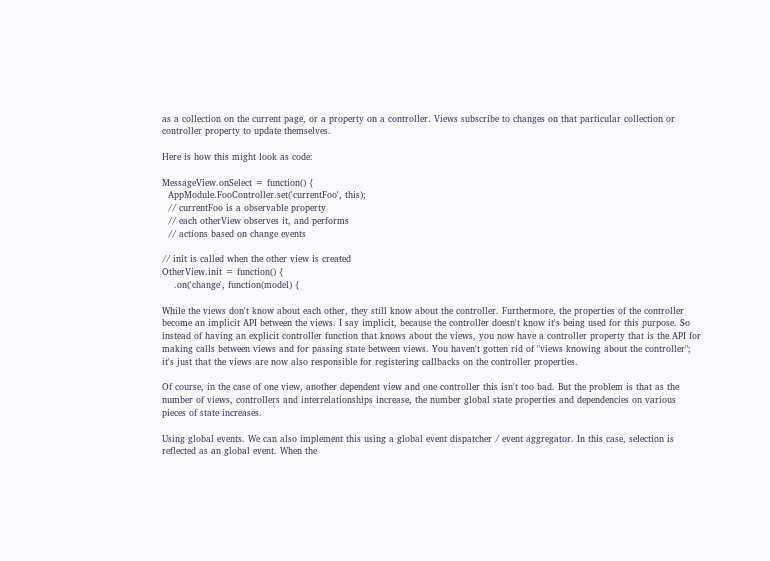as a collection on the current page, or a property on a controller. Views subscribe to changes on that particular collection or controller property to update themselves.

Here is how this might look as code:

MessageView.onSelect = function() {
  AppModule.FooController.set('currentFoo', this);
  // currentFoo is a observable property
  // each otherView observes it, and performs
  // actions based on change events

// init is called when the other view is created
OtherView.init = function() {
    .on('change', function(model) {

While the views don't know about each other, they still know about the controller. Furthermore, the properties of the controller become an implicit API between the views. I say implicit, because the controller doesn't know it's being used for this purpose. So instead of having an explicit controller function that knows about the views, you now have a controller property that is the API for making calls between views and for passing state between views. You haven't gotten rid of "views knowing about the controller"; it's just that the views are now also responsible for registering callbacks on the controller properties.

Of course, in the case of one view, another dependent view and one controller this isn't too bad. But the problem is that as the number of views, controllers and interrelationships increase, the number global state properties and dependencies on various pieces of state increases.

Using global events. We can also implement this using a global event dispatcher / event aggregator. In this case, selection is reflected as an global event. When the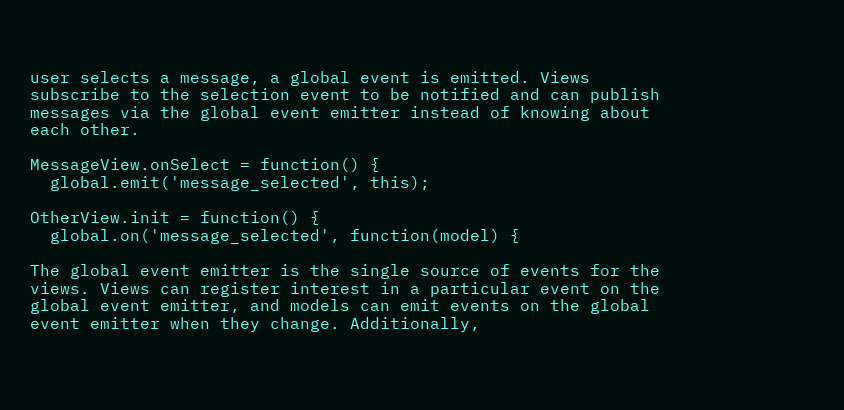user selects a message, a global event is emitted. Views subscribe to the selection event to be notified and can publish messages via the global event emitter instead of knowing about each other.

MessageView.onSelect = function() {
  global.emit('message_selected', this);

OtherView.init = function() {
  global.on('message_selected', function(model) {

The global event emitter is the single source of events for the views. Views can register interest in a particular event on the global event emitter, and models can emit events on the global event emitter when they change. Additionally,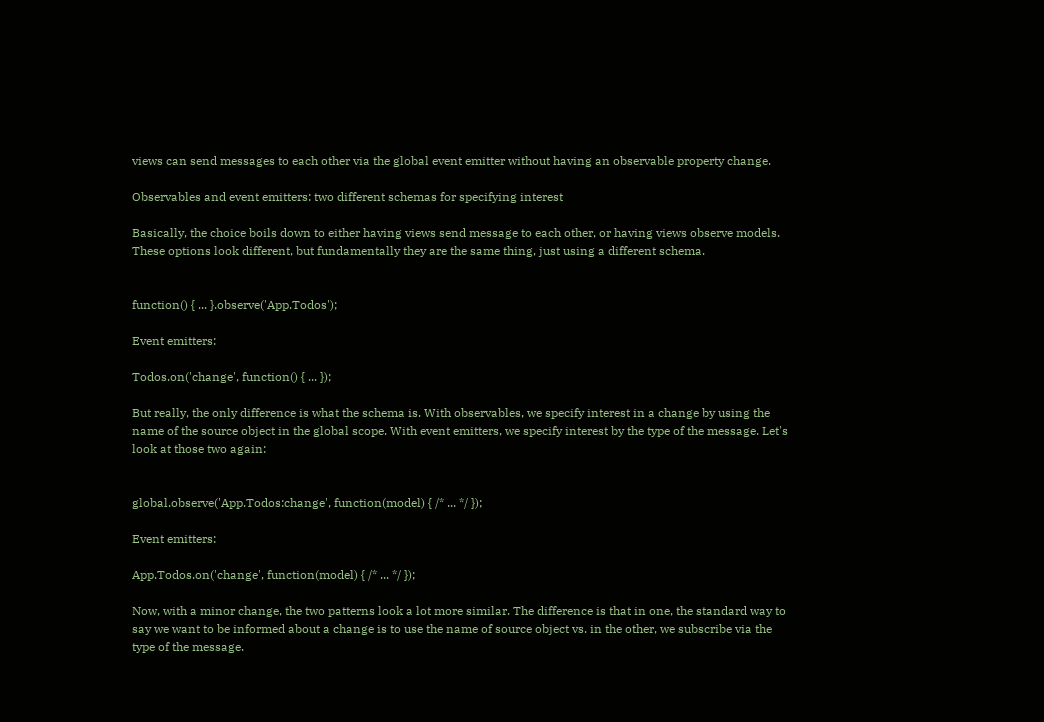views can send messages to each other via the global event emitter without having an observable property change.

Observables and event emitters: two different schemas for specifying interest

Basically, the choice boils down to either having views send message to each other, or having views observe models. These options look different, but fundamentally they are the same thing, just using a different schema.


function() { ... }.observe('App.Todos');

Event emitters:

Todos.on('change', function() { ... });

But really, the only difference is what the schema is. With observables, we specify interest in a change by using the name of the source object in the global scope. With event emitters, we specify interest by the type of the message. Let's look at those two again:


global.observe('App.Todos:change', function(model) { /* ... */ });

Event emitters:

App.Todos.on('change', function(model) { /* ... */ });

Now, with a minor change, the two patterns look a lot more similar. The difference is that in one, the standard way to say we want to be informed about a change is to use the name of source object vs. in the other, we subscribe via the type of the message.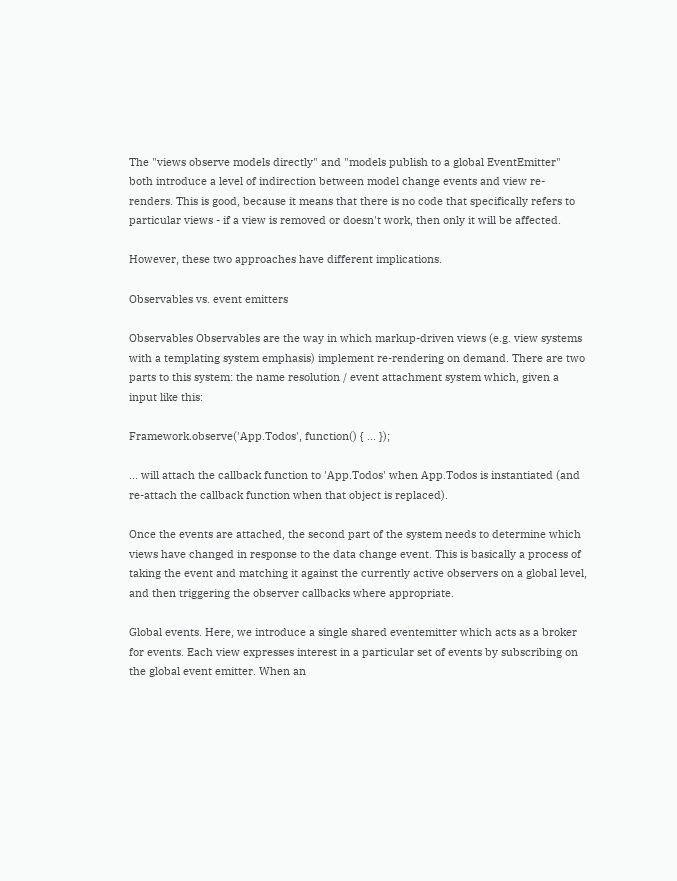The "views observe models directly" and "models publish to a global EventEmitter" both introduce a level of indirection between model change events and view re-renders. This is good, because it means that there is no code that specifically refers to particular views - if a view is removed or doesn't work, then only it will be affected.

However, these two approaches have different implications.

Observables vs. event emitters

Observables Observables are the way in which markup-driven views (e.g. view systems with a templating system emphasis) implement re-rendering on demand. There are two parts to this system: the name resolution / event attachment system which, given a input like this:

Framework.observe('App.Todos', function() { ... });

... will attach the callback function to 'App.Todos' when App.Todos is instantiated (and re-attach the callback function when that object is replaced).

Once the events are attached, the second part of the system needs to determine which views have changed in response to the data change event. This is basically a process of taking the event and matching it against the currently active observers on a global level, and then triggering the observer callbacks where appropriate.

Global events. Here, we introduce a single shared eventemitter which acts as a broker for events. Each view expresses interest in a particular set of events by subscribing on the global event emitter. When an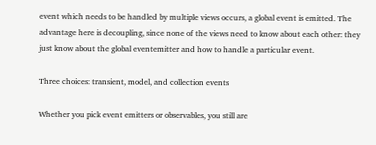event which needs to be handled by multiple views occurs, a global event is emitted. The advantage here is decoupling, since none of the views need to know about each other: they just know about the global eventemitter and how to handle a particular event.

Three choices: transient, model, and collection events

Whether you pick event emitters or observables, you still are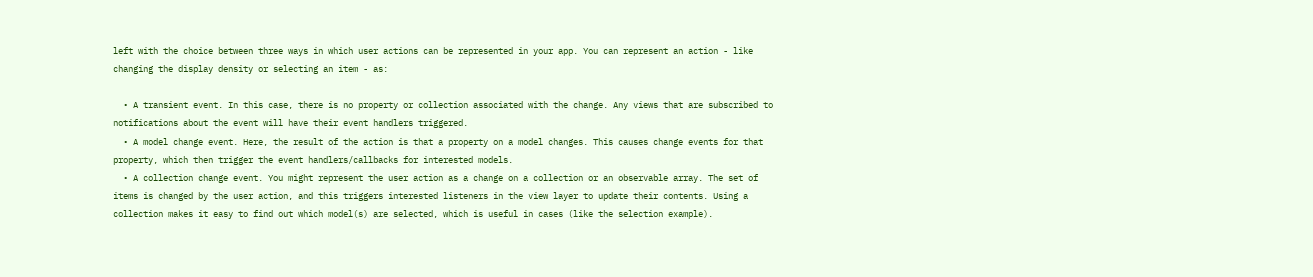left with the choice between three ways in which user actions can be represented in your app. You can represent an action - like changing the display density or selecting an item - as:

  • A transient event. In this case, there is no property or collection associated with the change. Any views that are subscribed to notifications about the event will have their event handlers triggered.
  • A model change event. Here, the result of the action is that a property on a model changes. This causes change events for that property, which then trigger the event handlers/callbacks for interested models.
  • A collection change event. You might represent the user action as a change on a collection or an observable array. The set of items is changed by the user action, and this triggers interested listeners in the view layer to update their contents. Using a collection makes it easy to find out which model(s) are selected, which is useful in cases (like the selection example).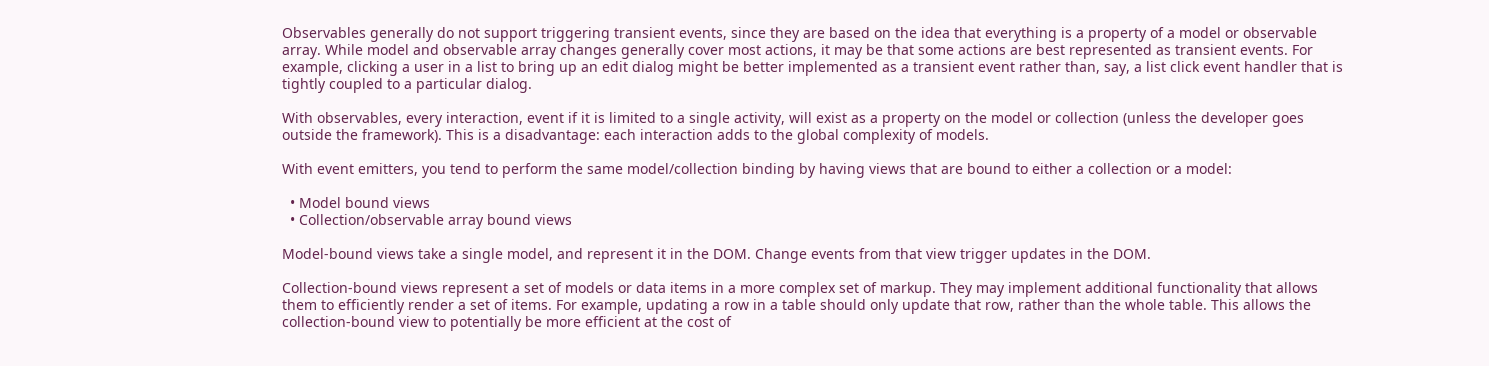Observables generally do not support triggering transient events, since they are based on the idea that everything is a property of a model or observable array. While model and observable array changes generally cover most actions, it may be that some actions are best represented as transient events. For example, clicking a user in a list to bring up an edit dialog might be better implemented as a transient event rather than, say, a list click event handler that is tightly coupled to a particular dialog.

With observables, every interaction, event if it is limited to a single activity, will exist as a property on the model or collection (unless the developer goes outside the framework). This is a disadvantage: each interaction adds to the global complexity of models.

With event emitters, you tend to perform the same model/collection binding by having views that are bound to either a collection or a model:

  • Model bound views
  • Collection/observable array bound views

Model-bound views take a single model, and represent it in the DOM. Change events from that view trigger updates in the DOM.

Collection-bound views represent a set of models or data items in a more complex set of markup. They may implement additional functionality that allows them to efficiently render a set of items. For example, updating a row in a table should only update that row, rather than the whole table. This allows the collection-bound view to potentially be more efficient at the cost of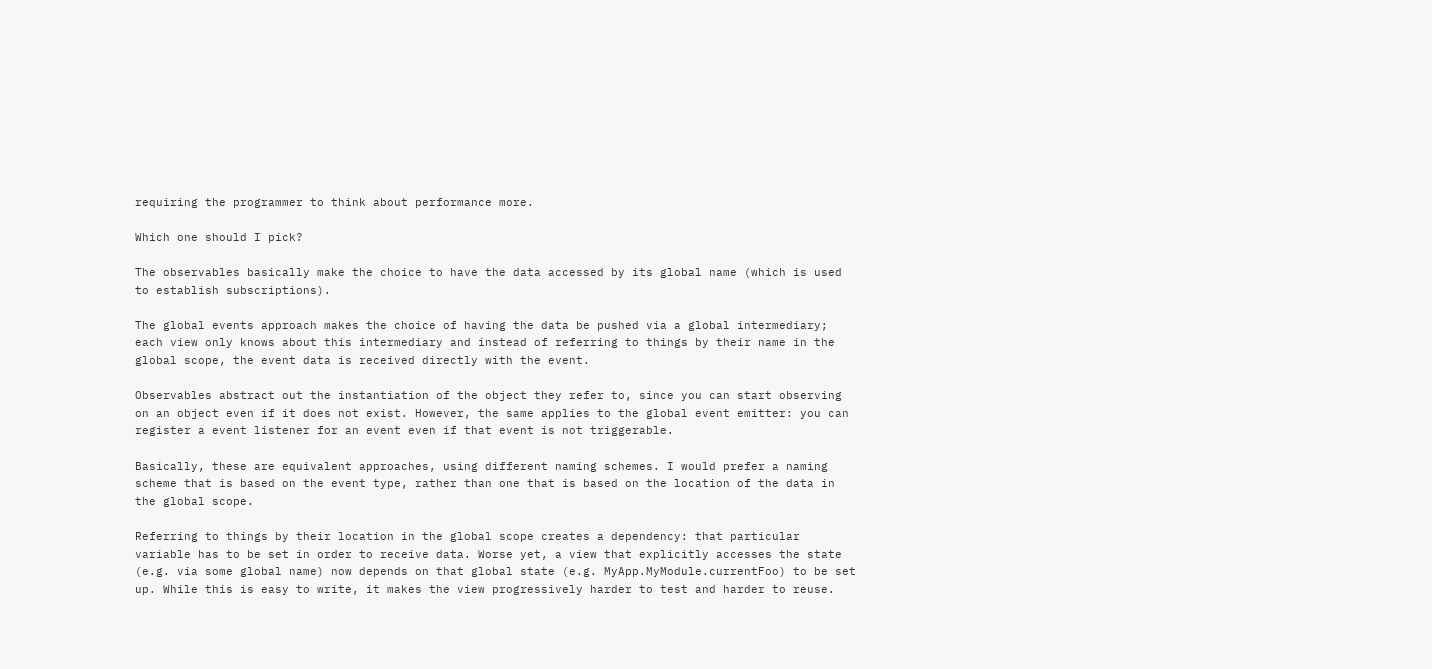requiring the programmer to think about performance more.

Which one should I pick?

The observables basically make the choice to have the data accessed by its global name (which is used to establish subscriptions).

The global events approach makes the choice of having the data be pushed via a global intermediary; each view only knows about this intermediary and instead of referring to things by their name in the global scope, the event data is received directly with the event.

Observables abstract out the instantiation of the object they refer to, since you can start observing on an object even if it does not exist. However, the same applies to the global event emitter: you can register a event listener for an event even if that event is not triggerable.

Basically, these are equivalent approaches, using different naming schemes. I would prefer a naming scheme that is based on the event type, rather than one that is based on the location of the data in the global scope.

Referring to things by their location in the global scope creates a dependency: that particular variable has to be set in order to receive data. Worse yet, a view that explicitly accesses the state (e.g. via some global name) now depends on that global state (e.g. MyApp.MyModule.currentFoo) to be set up. While this is easy to write, it makes the view progressively harder to test and harder to reuse.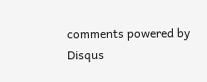comments powered by Disqus